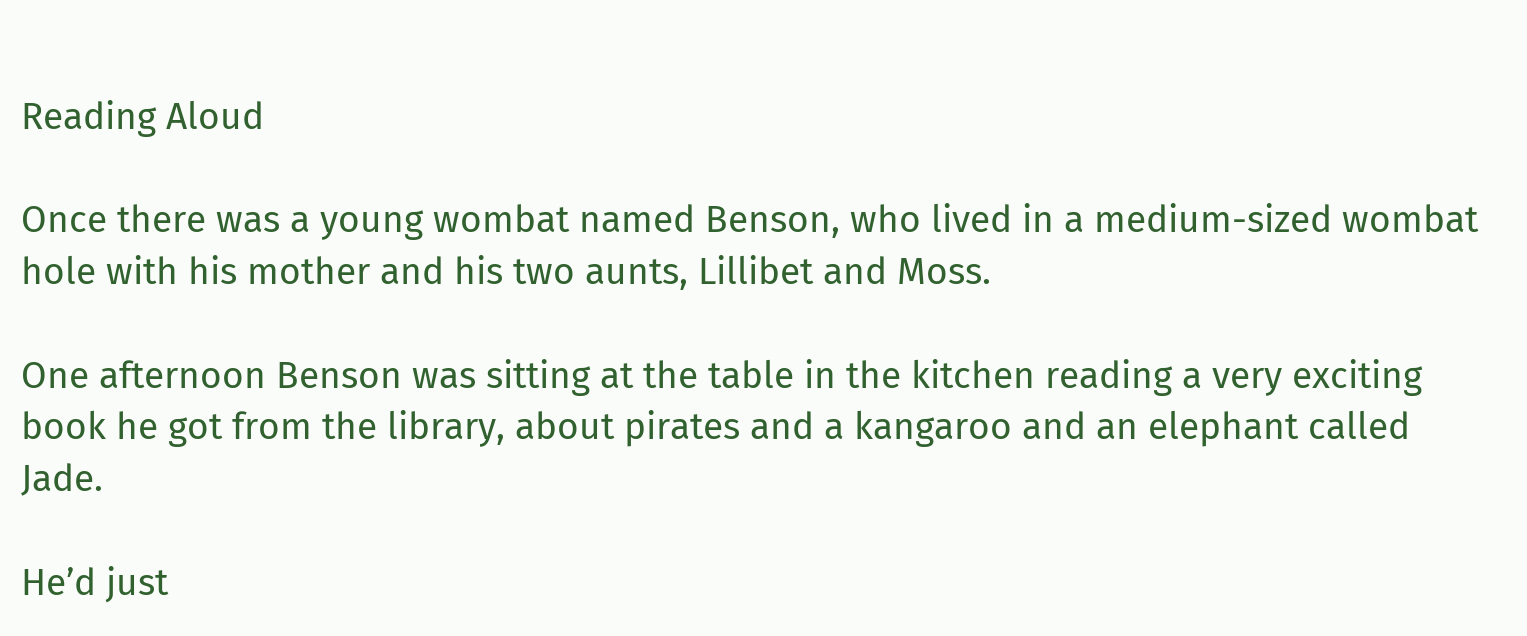Reading Aloud

Once there was a young wombat named Benson, who lived in a medium-sized wombat hole with his mother and his two aunts, Lillibet and Moss.

One afternoon Benson was sitting at the table in the kitchen reading a very exciting book he got from the library, about pirates and a kangaroo and an elephant called Jade.

He’d just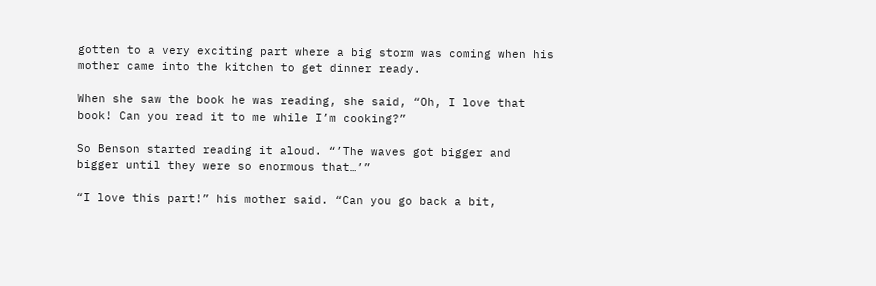gotten to a very exciting part where a big storm was coming when his mother came into the kitchen to get dinner ready.

When she saw the book he was reading, she said, “Oh, I love that book! Can you read it to me while I’m cooking?”

So Benson started reading it aloud. “’The waves got bigger and bigger until they were so enormous that…’”

“I love this part!” his mother said. “Can you go back a bit,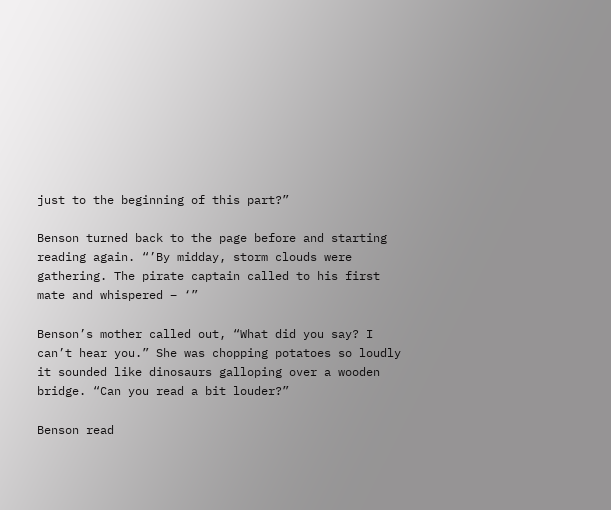just to the beginning of this part?”

Benson turned back to the page before and starting reading again. “’By midday, storm clouds were gathering. The pirate captain called to his first mate and whispered – ‘”

Benson’s mother called out, “What did you say? I can’t hear you.” She was chopping potatoes so loudly it sounded like dinosaurs galloping over a wooden bridge. “Can you read a bit louder?”

Benson read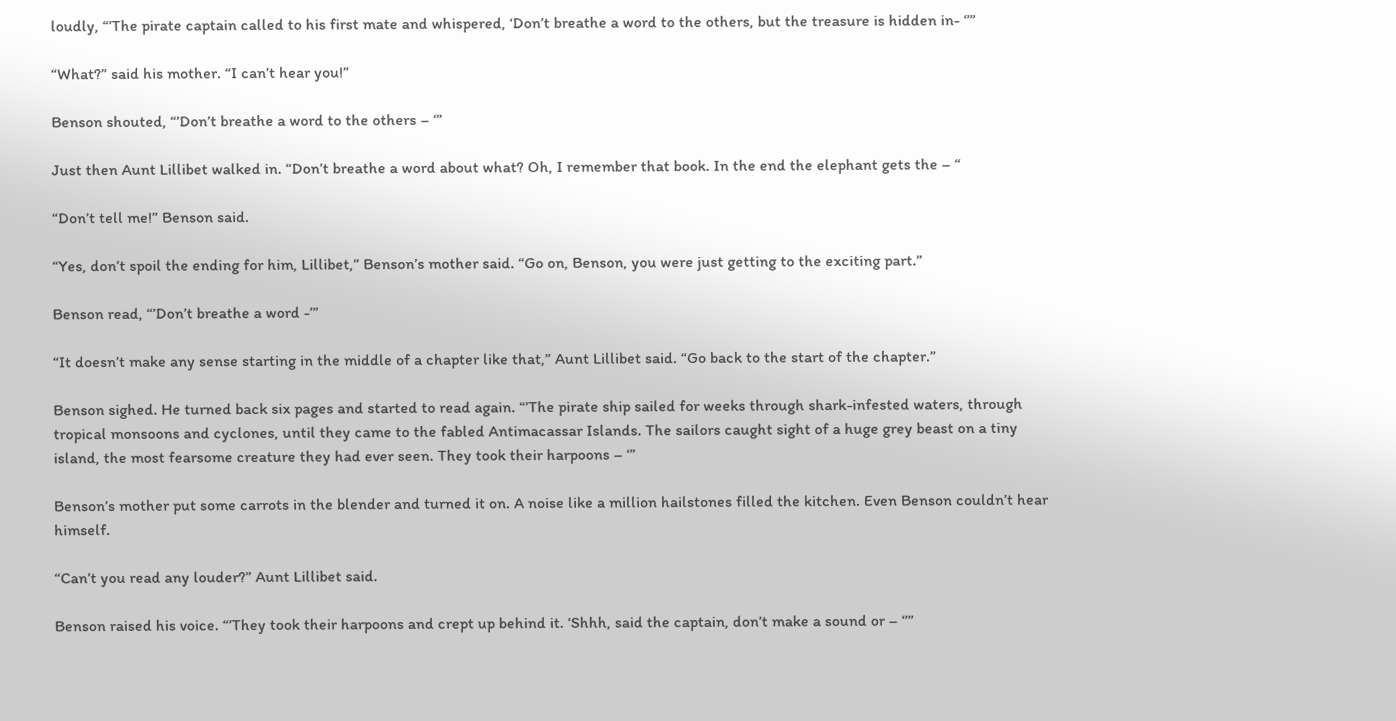loudly, “’The pirate captain called to his first mate and whispered, ‘Don’t breathe a word to the others, but the treasure is hidden in- ‘’”

“What?” said his mother. “I can’t hear you!”

Benson shouted, “’Don’t breathe a word to the others – ‘”

Just then Aunt Lillibet walked in. “Don’t breathe a word about what? Oh, I remember that book. In the end the elephant gets the – “

“Don’t tell me!” Benson said.

“Yes, don’t spoil the ending for him, Lillibet,” Benson’s mother said. “Go on, Benson, you were just getting to the exciting part.”

Benson read, “’Don’t breathe a word -’”

“It doesn’t make any sense starting in the middle of a chapter like that,” Aunt Lillibet said. “Go back to the start of the chapter.”

Benson sighed. He turned back six pages and started to read again. “’The pirate ship sailed for weeks through shark-infested waters, through tropical monsoons and cyclones, until they came to the fabled Antimacassar Islands. The sailors caught sight of a huge grey beast on a tiny island, the most fearsome creature they had ever seen. They took their harpoons – ‘”

Benson’s mother put some carrots in the blender and turned it on. A noise like a million hailstones filled the kitchen. Even Benson couldn’t hear himself.

“Can’t you read any louder?” Aunt Lillibet said.

Benson raised his voice. “’They took their harpoons and crept up behind it. ‘Shhh, said the captain, don’t make a sound or – ‘’”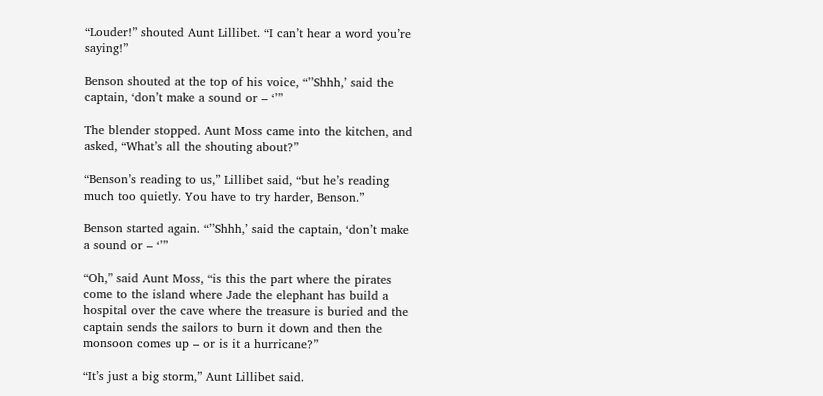“Louder!” shouted Aunt Lillibet. “I can’t hear a word you’re saying!”

Benson shouted at the top of his voice, “’’Shhh,’ said the captain, ‘don’t make a sound or – ‘’”

The blender stopped. Aunt Moss came into the kitchen, and asked, “What’s all the shouting about?”

“Benson’s reading to us,” Lillibet said, “but he’s reading much too quietly. You have to try harder, Benson.”

Benson started again. “’’Shhh,’ said the captain, ‘don’t make a sound or – ‘’”

“Oh,” said Aunt Moss, “is this the part where the pirates come to the island where Jade the elephant has build a hospital over the cave where the treasure is buried and the captain sends the sailors to burn it down and then the monsoon comes up – or is it a hurricane?”

“It’s just a big storm,” Aunt Lillibet said.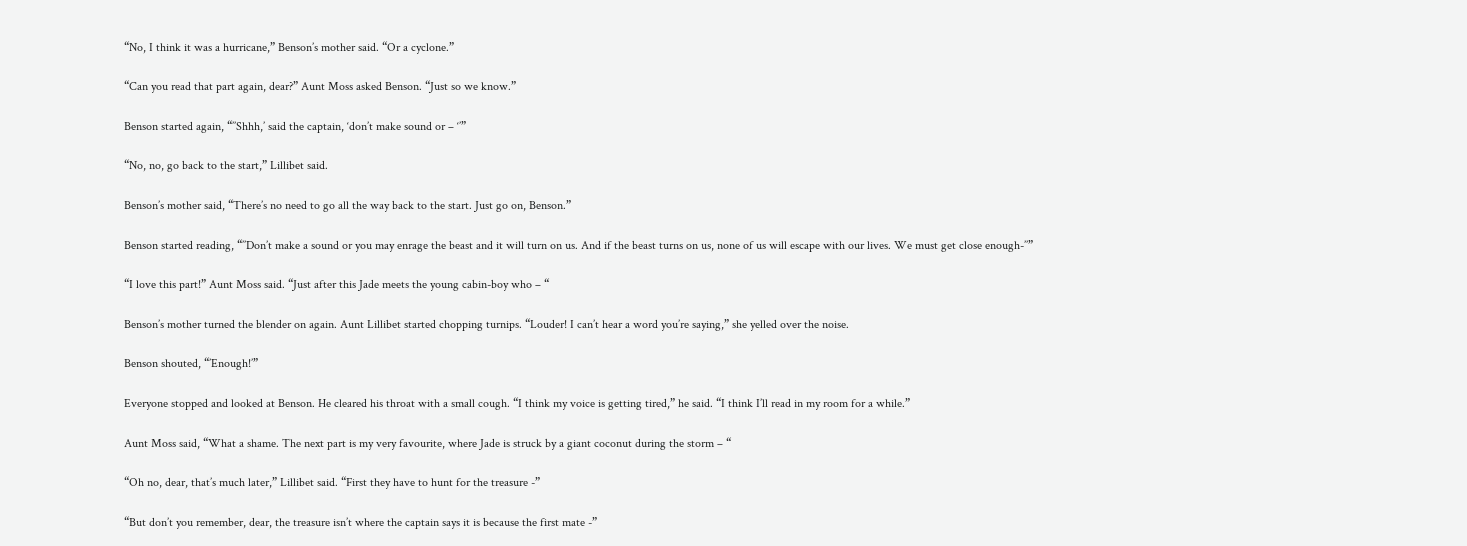“No, I think it was a hurricane,” Benson’s mother said. “Or a cyclone.”

“Can you read that part again, dear?” Aunt Moss asked Benson. “Just so we know.”

Benson started again, “’’Shhh,’ said the captain, ‘don’t make sound or – ‘’”

“No, no, go back to the start,” Lillibet said.

Benson’s mother said, “There’s no need to go all the way back to the start. Just go on, Benson.”

Benson started reading, “’’Don’t make a sound or you may enrage the beast and it will turn on us. And if the beast turns on us, none of us will escape with our lives. We must get close enough-’’”

“I love this part!” Aunt Moss said. “Just after this Jade meets the young cabin-boy who – “

Benson’s mother turned the blender on again. Aunt Lillibet started chopping turnips. “Louder! I can’t hear a word you’re saying,” she yelled over the noise.

Benson shouted, “’Enough!’”

Everyone stopped and looked at Benson. He cleared his throat with a small cough. “I think my voice is getting tired,” he said. “I think I’ll read in my room for a while.”

Aunt Moss said, “What a shame. The next part is my very favourite, where Jade is struck by a giant coconut during the storm – “

“Oh no, dear, that’s much later,” Lillibet said. “First they have to hunt for the treasure -”

“But don’t you remember, dear, the treasure isn’t where the captain says it is because the first mate -”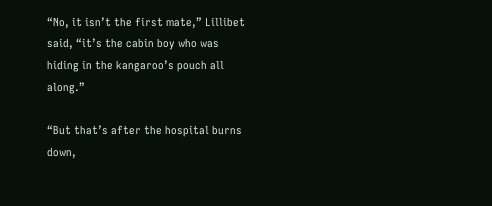“No, it isn’t the first mate,” Lillibet said, “it’s the cabin boy who was hiding in the kangaroo’s pouch all along.”

“But that’s after the hospital burns down,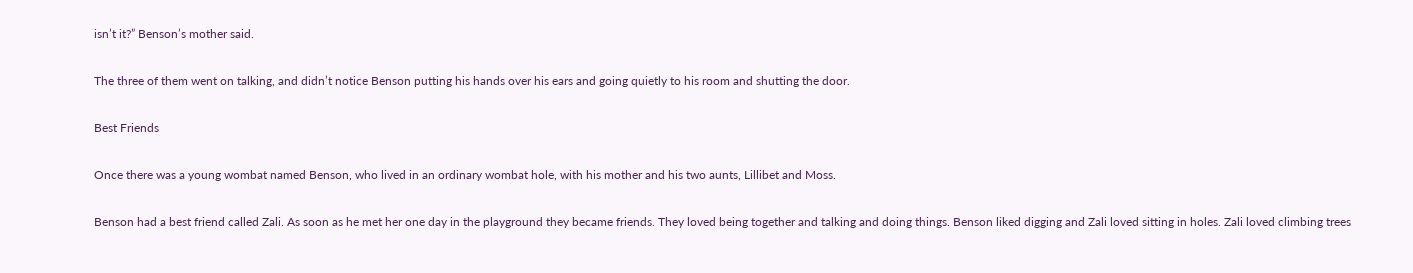isn’t it?” Benson’s mother said.

The three of them went on talking, and didn’t notice Benson putting his hands over his ears and going quietly to his room and shutting the door.

Best Friends

Once there was a young wombat named Benson, who lived in an ordinary wombat hole, with his mother and his two aunts, Lillibet and Moss.

Benson had a best friend called Zali. As soon as he met her one day in the playground they became friends. They loved being together and talking and doing things. Benson liked digging and Zali loved sitting in holes. Zali loved climbing trees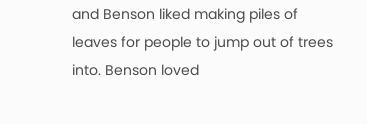and Benson liked making piles of leaves for people to jump out of trees into. Benson loved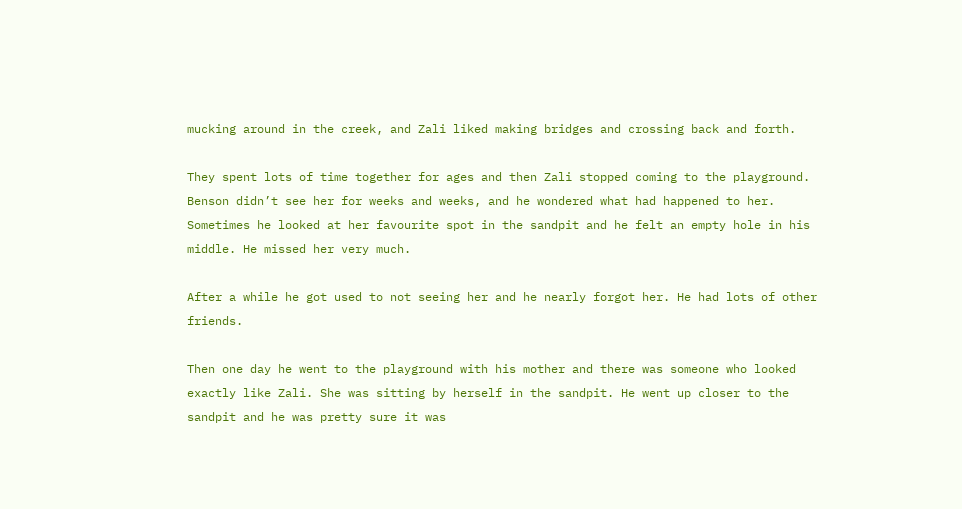mucking around in the creek, and Zali liked making bridges and crossing back and forth.

They spent lots of time together for ages and then Zali stopped coming to the playground. Benson didn’t see her for weeks and weeks, and he wondered what had happened to her. Sometimes he looked at her favourite spot in the sandpit and he felt an empty hole in his middle. He missed her very much.

After a while he got used to not seeing her and he nearly forgot her. He had lots of other friends.

Then one day he went to the playground with his mother and there was someone who looked exactly like Zali. She was sitting by herself in the sandpit. He went up closer to the sandpit and he was pretty sure it was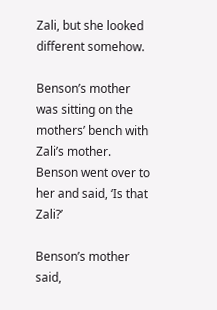Zali, but she looked different somehow.

Benson’s mother was sitting on the mothers’ bench with Zali’s mother. Benson went over to her and said, ‘Is that Zali?’

Benson’s mother said,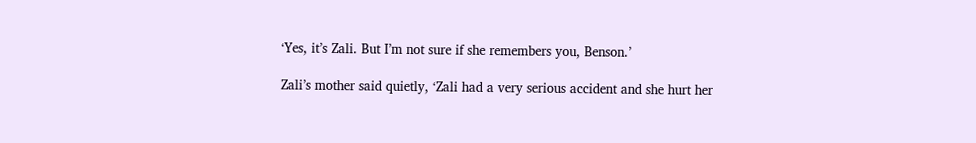‘Yes, it’s Zali. But I’m not sure if she remembers you, Benson.’

Zali’s mother said quietly, ‘Zali had a very serious accident and she hurt her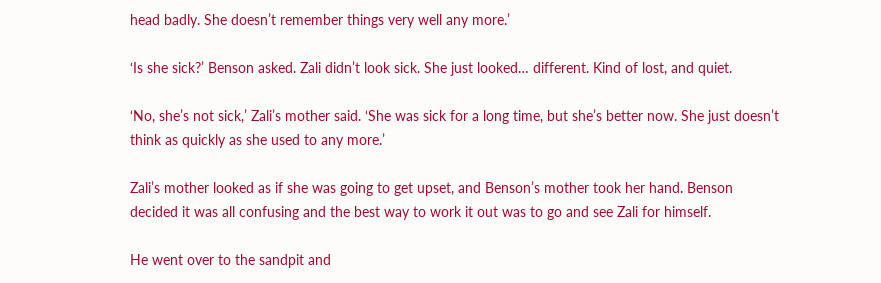head badly. She doesn’t remember things very well any more.’

‘Is she sick?’ Benson asked. Zali didn’t look sick. She just looked… different. Kind of lost, and quiet.

‘No, she’s not sick,’ Zali’s mother said. ‘She was sick for a long time, but she’s better now. She just doesn’t think as quickly as she used to any more.’

Zali’s mother looked as if she was going to get upset, and Benson’s mother took her hand. Benson decided it was all confusing and the best way to work it out was to go and see Zali for himself.

He went over to the sandpit and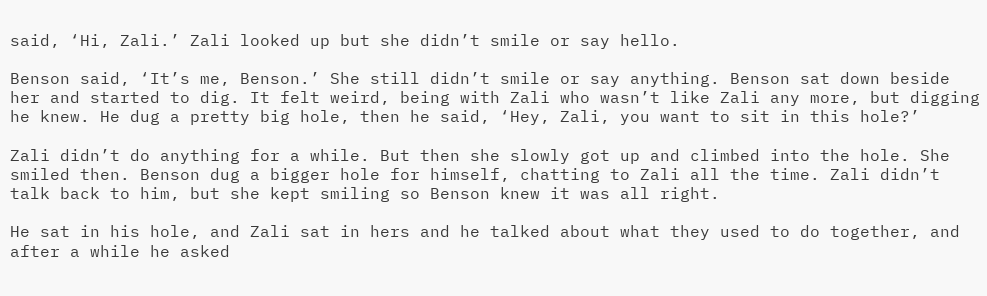said, ‘Hi, Zali.’ Zali looked up but she didn’t smile or say hello.

Benson said, ‘It’s me, Benson.’ She still didn’t smile or say anything. Benson sat down beside her and started to dig. It felt weird, being with Zali who wasn’t like Zali any more, but digging he knew. He dug a pretty big hole, then he said, ‘Hey, Zali, you want to sit in this hole?’

Zali didn’t do anything for a while. But then she slowly got up and climbed into the hole. She smiled then. Benson dug a bigger hole for himself, chatting to Zali all the time. Zali didn’t talk back to him, but she kept smiling so Benson knew it was all right.

He sat in his hole, and Zali sat in hers and he talked about what they used to do together, and after a while he asked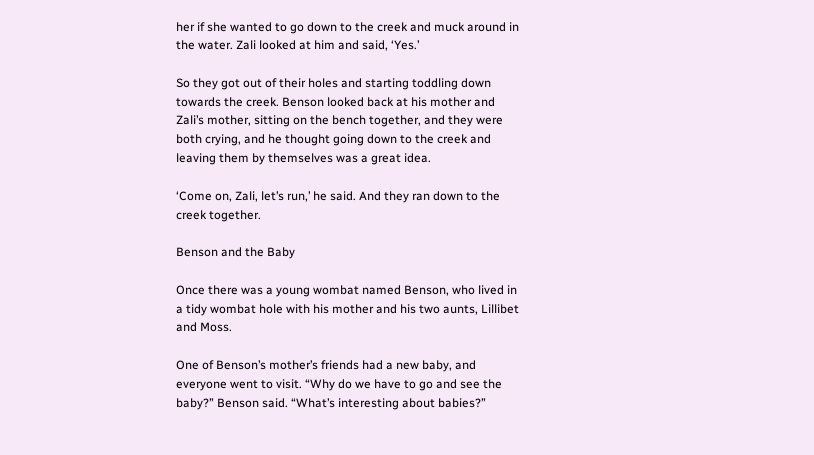her if she wanted to go down to the creek and muck around in the water. Zali looked at him and said, ‘Yes.’

So they got out of their holes and starting toddling down towards the creek. Benson looked back at his mother and Zali’s mother, sitting on the bench together, and they were both crying, and he thought going down to the creek and leaving them by themselves was a great idea.

‘Come on, Zali, let’s run,’ he said. And they ran down to the creek together.

Benson and the Baby

Once there was a young wombat named Benson, who lived in a tidy wombat hole with his mother and his two aunts, Lillibet and Moss.

One of Benson’s mother’s friends had a new baby, and everyone went to visit. “Why do we have to go and see the baby?” Benson said. “What’s interesting about babies?”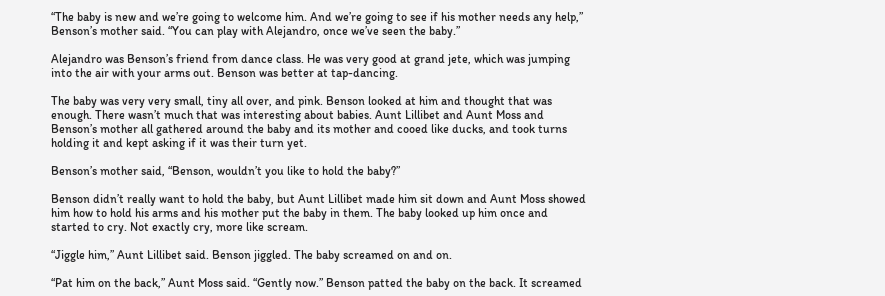“The baby is new and we’re going to welcome him. And we’re going to see if his mother needs any help,” Benson’s mother said. “You can play with Alejandro, once we’ve seen the baby.”

Alejandro was Benson’s friend from dance class. He was very good at grand jete, which was jumping into the air with your arms out. Benson was better at tap-dancing.

The baby was very very small, tiny all over, and pink. Benson looked at him and thought that was enough. There wasn’t much that was interesting about babies. Aunt Lillibet and Aunt Moss and Benson’s mother all gathered around the baby and its mother and cooed like ducks, and took turns holding it and kept asking if it was their turn yet.

Benson’s mother said, “Benson, wouldn’t you like to hold the baby?”

Benson didn’t really want to hold the baby, but Aunt Lillibet made him sit down and Aunt Moss showed him how to hold his arms and his mother put the baby in them. The baby looked up him once and started to cry. Not exactly cry, more like scream.

“Jiggle him,” Aunt Lillibet said. Benson jiggled. The baby screamed on and on.

“Pat him on the back,” Aunt Moss said. “Gently now.” Benson patted the baby on the back. It screamed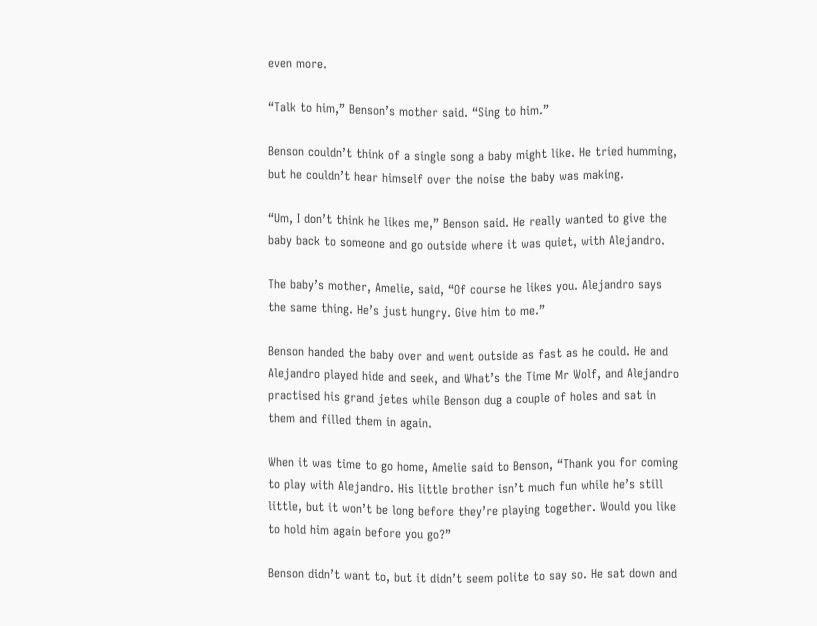even more.

“Talk to him,” Benson’s mother said. “Sing to him.”

Benson couldn’t think of a single song a baby might like. He tried humming, but he couldn’t hear himself over the noise the baby was making.

“Um, I don’t think he likes me,” Benson said. He really wanted to give the baby back to someone and go outside where it was quiet, with Alejandro.

The baby’s mother, Amelie, said, “Of course he likes you. Alejandro says the same thing. He’s just hungry. Give him to me.”

Benson handed the baby over and went outside as fast as he could. He and Alejandro played hide and seek, and What’s the Time Mr Wolf, and Alejandro practised his grand jetes while Benson dug a couple of holes and sat in them and filled them in again.

When it was time to go home, Amelie said to Benson, “Thank you for coming to play with Alejandro. His little brother isn’t much fun while he’s still little, but it won’t be long before they’re playing together. Would you like to hold him again before you go?”

Benson didn’t want to, but it didn’t seem polite to say so. He sat down and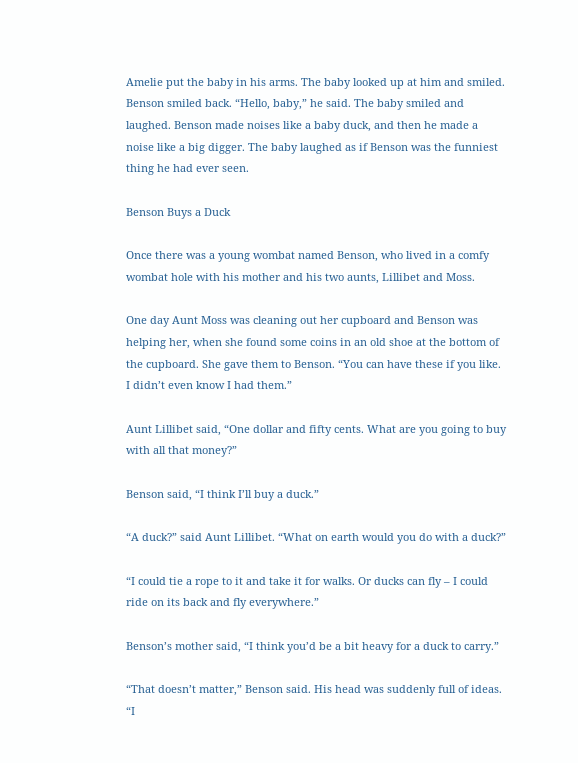Amelie put the baby in his arms. The baby looked up at him and smiled. Benson smiled back. “Hello, baby,” he said. The baby smiled and laughed. Benson made noises like a baby duck, and then he made a noise like a big digger. The baby laughed as if Benson was the funniest thing he had ever seen.

Benson Buys a Duck

Once there was a young wombat named Benson, who lived in a comfy wombat hole with his mother and his two aunts, Lillibet and Moss.

One day Aunt Moss was cleaning out her cupboard and Benson was helping her, when she found some coins in an old shoe at the bottom of the cupboard. She gave them to Benson. “You can have these if you like. I didn’t even know I had them.”

Aunt Lillibet said, “One dollar and fifty cents. What are you going to buy with all that money?”

Benson said, “I think I’ll buy a duck.”

“A duck?” said Aunt Lillibet. “What on earth would you do with a duck?”

“I could tie a rope to it and take it for walks. Or ducks can fly – I could ride on its back and fly everywhere.”

Benson’s mother said, “I think you’d be a bit heavy for a duck to carry.”

“That doesn’t matter,” Benson said. His head was suddenly full of ideas. “I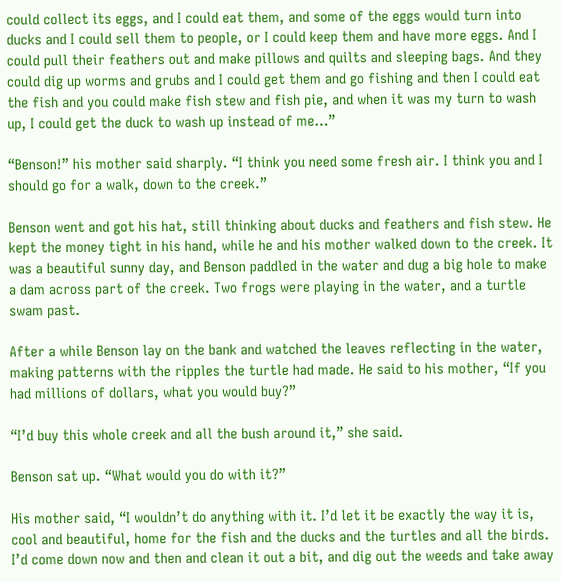could collect its eggs, and I could eat them, and some of the eggs would turn into ducks and I could sell them to people, or I could keep them and have more eggs. And I could pull their feathers out and make pillows and quilts and sleeping bags. And they could dig up worms and grubs and I could get them and go fishing and then I could eat the fish and you could make fish stew and fish pie, and when it was my turn to wash up, I could get the duck to wash up instead of me…”

“Benson!” his mother said sharply. “I think you need some fresh air. I think you and I should go for a walk, down to the creek.”

Benson went and got his hat, still thinking about ducks and feathers and fish stew. He kept the money tight in his hand, while he and his mother walked down to the creek. It was a beautiful sunny day, and Benson paddled in the water and dug a big hole to make a dam across part of the creek. Two frogs were playing in the water, and a turtle swam past.

After a while Benson lay on the bank and watched the leaves reflecting in the water, making patterns with the ripples the turtle had made. He said to his mother, “If you had millions of dollars, what you would buy?”

“I’d buy this whole creek and all the bush around it,” she said.

Benson sat up. “What would you do with it?”

His mother said, “I wouldn’t do anything with it. I’d let it be exactly the way it is, cool and beautiful, home for the fish and the ducks and the turtles and all the birds. I’d come down now and then and clean it out a bit, and dig out the weeds and take away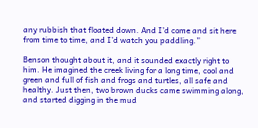any rubbish that floated down. And I’d come and sit here from time to time, and I’d watch you paddling.”

Benson thought about it, and it sounded exactly right to him. He imagined the creek living for a long time, cool and green and full of fish and frogs and turtles, all safe and healthy. Just then, two brown ducks came swimming along, and started digging in the mud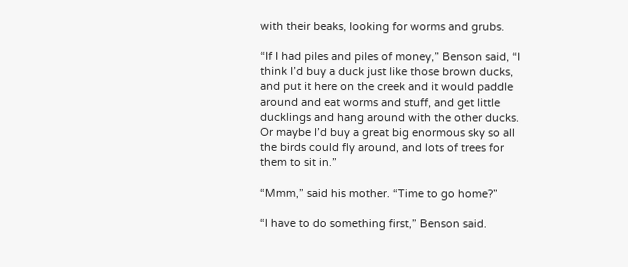with their beaks, looking for worms and grubs.

“If I had piles and piles of money,” Benson said, “I think I’d buy a duck just like those brown ducks, and put it here on the creek and it would paddle around and eat worms and stuff, and get little ducklings and hang around with the other ducks. Or maybe I’d buy a great big enormous sky so all the birds could fly around, and lots of trees for them to sit in.”

“Mmm,” said his mother. “Time to go home?”

“I have to do something first,” Benson said.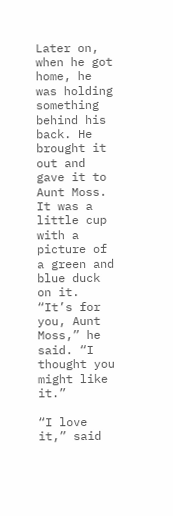Later on, when he got home, he was holding something behind his back. He brought it out and gave it to Aunt Moss. It was a little cup with a picture of a green and blue duck on it. “It’s for you, Aunt Moss,” he said. “I thought you might like it.”

“I love it,” said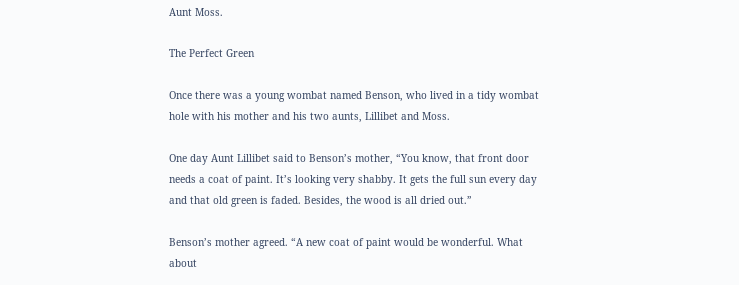Aunt Moss.

The Perfect Green

Once there was a young wombat named Benson, who lived in a tidy wombat hole with his mother and his two aunts, Lillibet and Moss.

One day Aunt Lillibet said to Benson’s mother, “You know, that front door needs a coat of paint. It’s looking very shabby. It gets the full sun every day and that old green is faded. Besides, the wood is all dried out.”

Benson’s mother agreed. “A new coat of paint would be wonderful. What about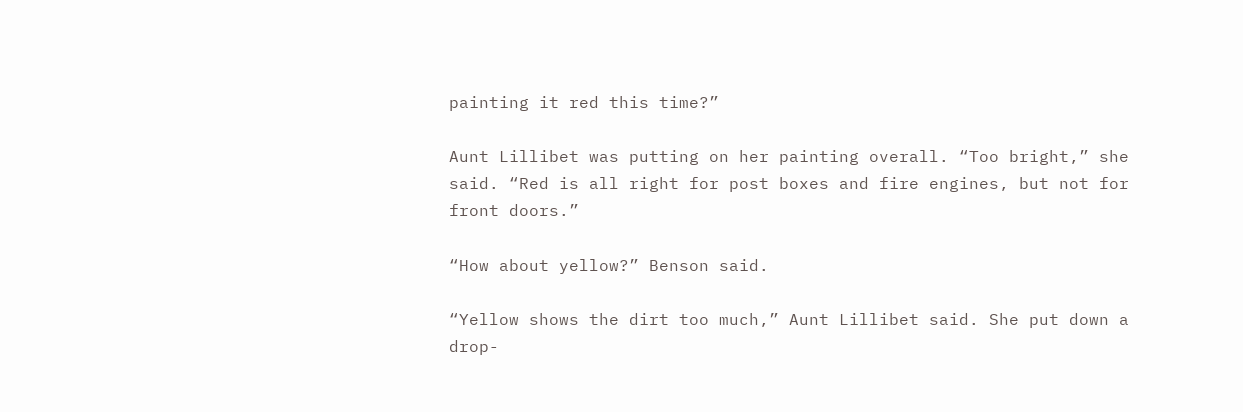painting it red this time?”

Aunt Lillibet was putting on her painting overall. “Too bright,” she said. “Red is all right for post boxes and fire engines, but not for front doors.”

“How about yellow?” Benson said.

“Yellow shows the dirt too much,” Aunt Lillibet said. She put down a drop-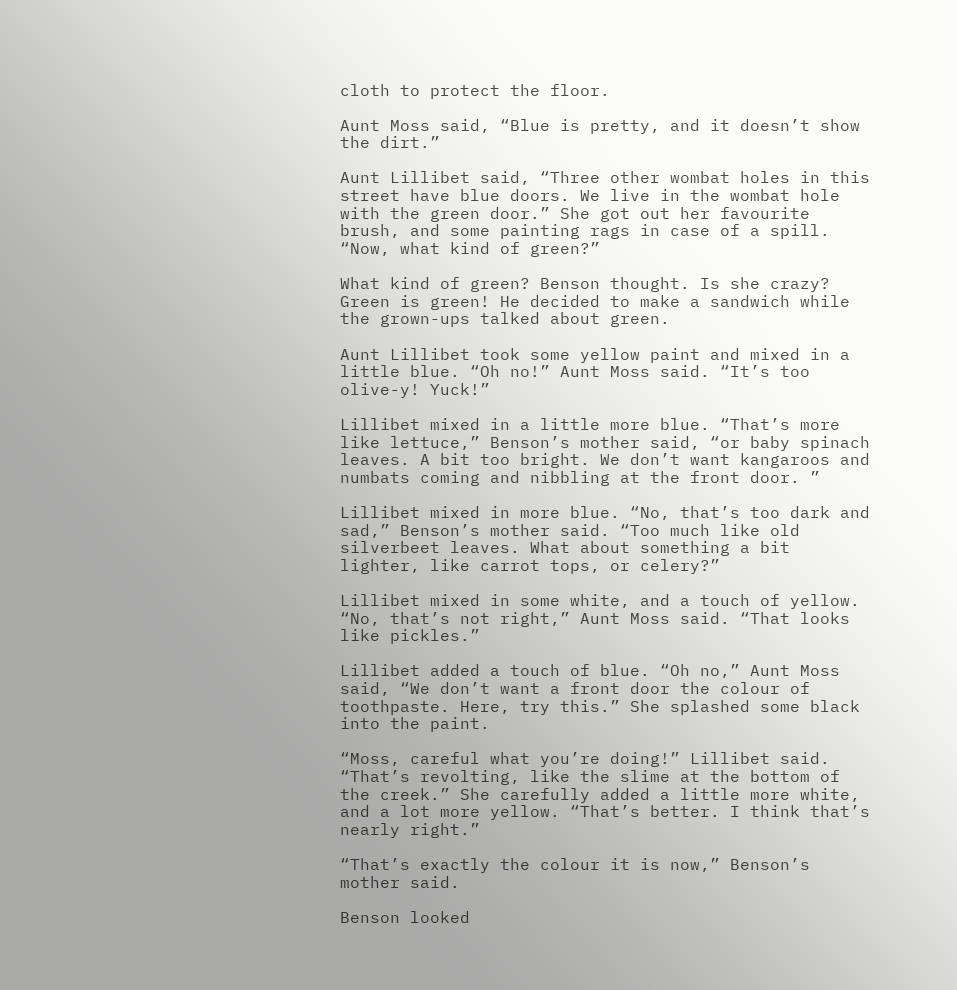cloth to protect the floor.

Aunt Moss said, “Blue is pretty, and it doesn’t show the dirt.”

Aunt Lillibet said, “Three other wombat holes in this street have blue doors. We live in the wombat hole with the green door.” She got out her favourite brush, and some painting rags in case of a spill. “Now, what kind of green?”

What kind of green? Benson thought. Is she crazy? Green is green! He decided to make a sandwich while the grown-ups talked about green.

Aunt Lillibet took some yellow paint and mixed in a little blue. “Oh no!” Aunt Moss said. “It’s too olive-y! Yuck!”

Lillibet mixed in a little more blue. “That’s more like lettuce,” Benson’s mother said, “or baby spinach leaves. A bit too bright. We don’t want kangaroos and numbats coming and nibbling at the front door. ”

Lillibet mixed in more blue. “No, that’s too dark and sad,” Benson’s mother said. “Too much like old silverbeet leaves. What about something a bit lighter, like carrot tops, or celery?”

Lillibet mixed in some white, and a touch of yellow. “No, that’s not right,” Aunt Moss said. “That looks like pickles.”

Lillibet added a touch of blue. “Oh no,” Aunt Moss said, “We don’t want a front door the colour of toothpaste. Here, try this.” She splashed some black into the paint.

“Moss, careful what you’re doing!” Lillibet said. “That’s revolting, like the slime at the bottom of the creek.” She carefully added a little more white, and a lot more yellow. “That’s better. I think that’s nearly right.”

“That’s exactly the colour it is now,” Benson’s mother said.

Benson looked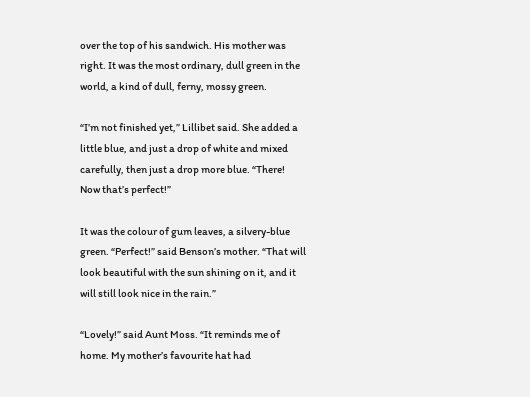over the top of his sandwich. His mother was right. It was the most ordinary, dull green in the world, a kind of dull, ferny, mossy green.

“I’m not finished yet,” Lillibet said. She added a little blue, and just a drop of white and mixed carefully, then just a drop more blue. “There! Now that’s perfect!”

It was the colour of gum leaves, a silvery-blue green. “Perfect!” said Benson’s mother. “That will look beautiful with the sun shining on it, and it will still look nice in the rain.”

“Lovely!” said Aunt Moss. “It reminds me of home. My mother’s favourite hat had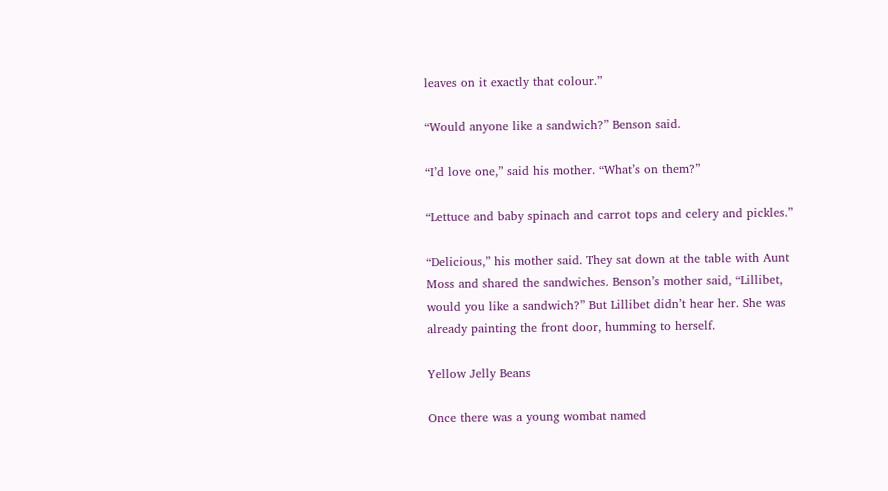leaves on it exactly that colour.”

“Would anyone like a sandwich?” Benson said.

“I’d love one,” said his mother. “What’s on them?”

“Lettuce and baby spinach and carrot tops and celery and pickles.”

“Delicious,” his mother said. They sat down at the table with Aunt Moss and shared the sandwiches. Benson’s mother said, “Lillibet, would you like a sandwich?” But Lillibet didn’t hear her. She was already painting the front door, humming to herself.

Yellow Jelly Beans

Once there was a young wombat named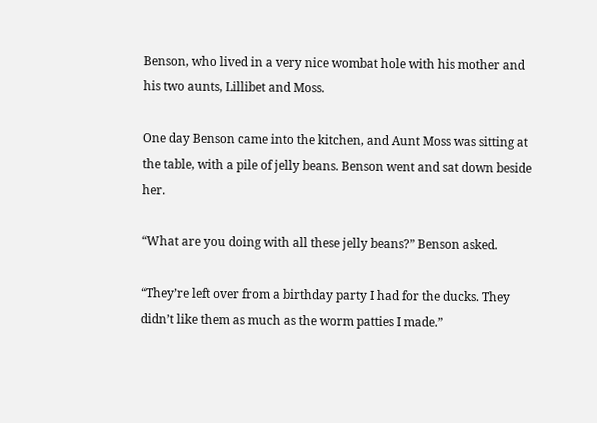Benson, who lived in a very nice wombat hole with his mother and his two aunts, Lillibet and Moss.

One day Benson came into the kitchen, and Aunt Moss was sitting at the table, with a pile of jelly beans. Benson went and sat down beside her.

“What are you doing with all these jelly beans?” Benson asked.

“They’re left over from a birthday party I had for the ducks. They didn’t like them as much as the worm patties I made.”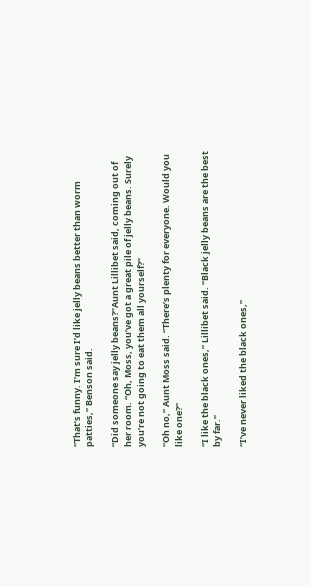“That’s funny. I’m sure I’d like jelly beans better than worm patties,” Benson said.

“Did someone say jelly beans?”Aunt Lillibet said, coming out of her room. “Oh, Moss, you’ve got a great pile of jelly beans. Surely you’re not going to eat them all yourself?”

“Oh no,” Aunt Moss said. “There’s plenty for everyone. Would you like one?”

“I like the black ones,” Lillibet said. “Black jelly beans are the best by far.”

“I’ve never liked the black ones,”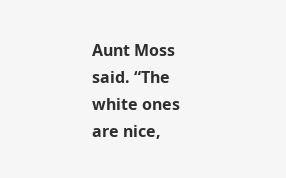Aunt Moss said. “The white ones are nice,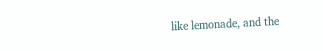like lemonade, and the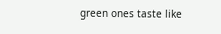green ones taste like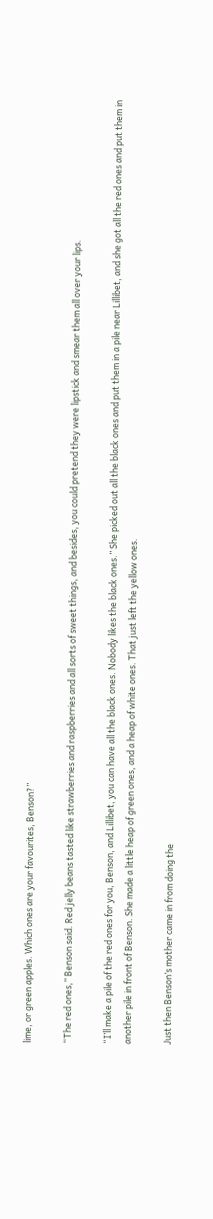lime, or green apples. Which ones are your favourites, Benson?”

“The red ones,” Benson said. Red jelly beans tasted like strawberries and raspberries and all sorts of sweet things, and besides, you could pretend they were lipstick and smear them all over your lips.

“I’ll make a pile of the red ones for you, Benson, and Lillibet, you can have all the black ones. Nobody likes the black ones.” She picked out all the black ones and put them in a pile near Lillibet, and she got all the red ones and put them in another pile in front of Benson. She made a little heap of green ones, and a heap of white ones. That just left the yellow ones.

Just then Benson’s mother came in from doing the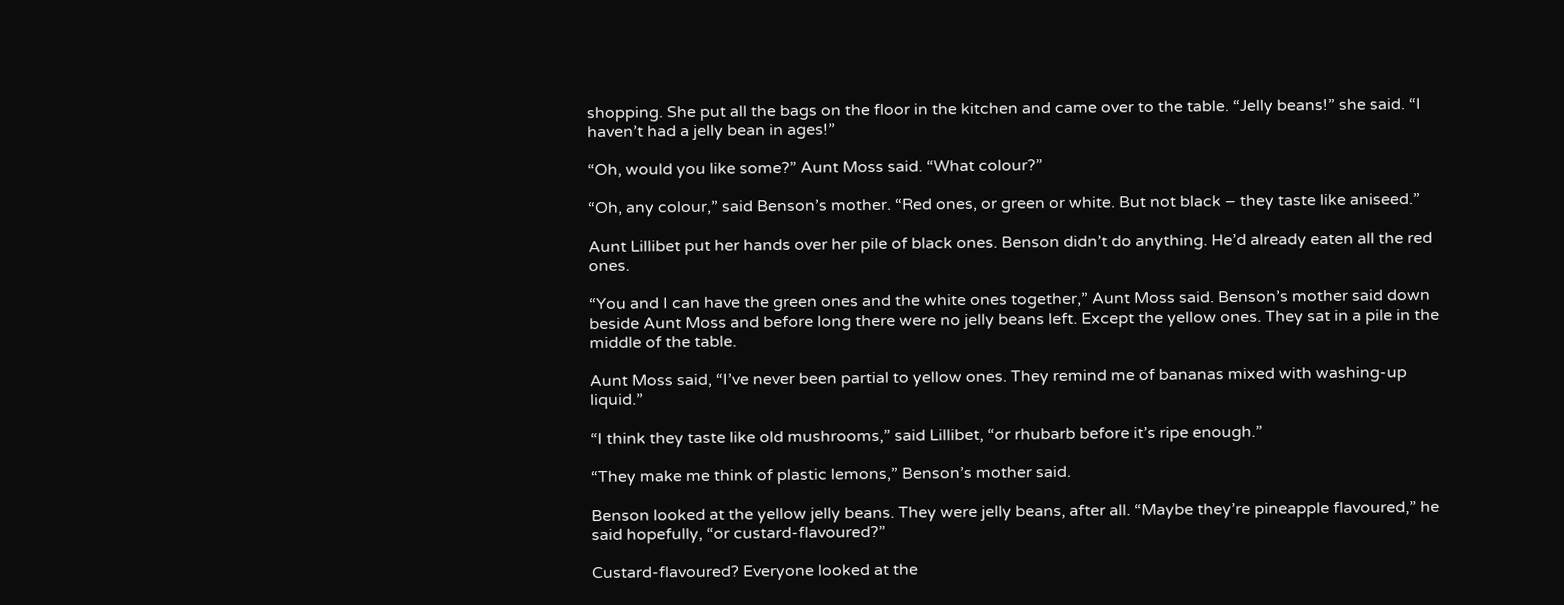shopping. She put all the bags on the floor in the kitchen and came over to the table. “Jelly beans!” she said. “I haven’t had a jelly bean in ages!”

“Oh, would you like some?” Aunt Moss said. “What colour?”

“Oh, any colour,” said Benson’s mother. “Red ones, or green or white. But not black – they taste like aniseed.”

Aunt Lillibet put her hands over her pile of black ones. Benson didn’t do anything. He’d already eaten all the red ones.

“You and I can have the green ones and the white ones together,” Aunt Moss said. Benson’s mother said down beside Aunt Moss and before long there were no jelly beans left. Except the yellow ones. They sat in a pile in the middle of the table.

Aunt Moss said, “I’ve never been partial to yellow ones. They remind me of bananas mixed with washing-up liquid.”

“I think they taste like old mushrooms,” said Lillibet, “or rhubarb before it’s ripe enough.”

“They make me think of plastic lemons,” Benson’s mother said.

Benson looked at the yellow jelly beans. They were jelly beans, after all. “Maybe they’re pineapple flavoured,” he said hopefully, “or custard-flavoured?”

Custard-flavoured? Everyone looked at the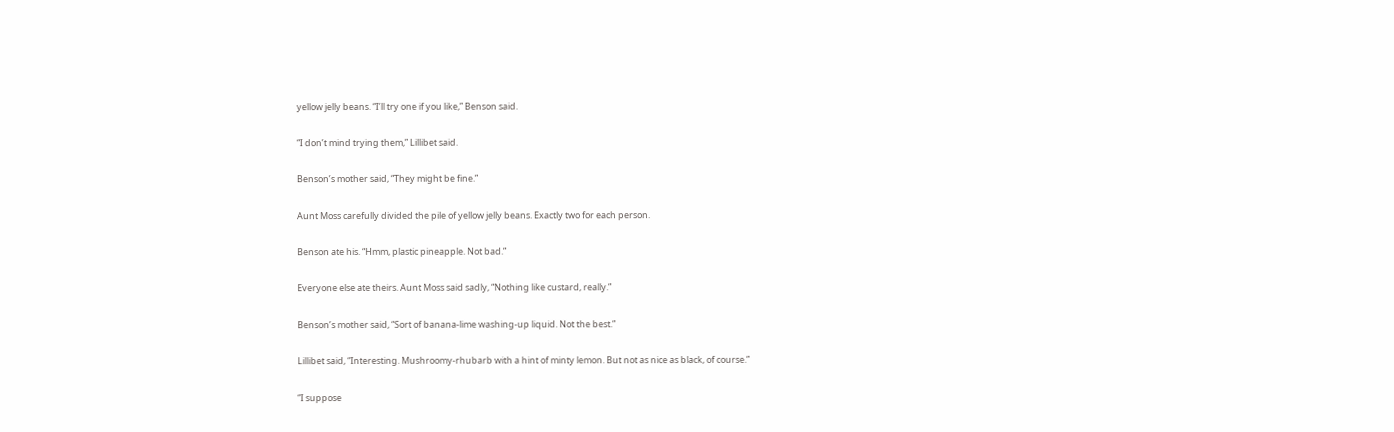yellow jelly beans. “I’ll try one if you like,” Benson said.

“I don’t mind trying them,” Lillibet said.

Benson’s mother said, “They might be fine.”

Aunt Moss carefully divided the pile of yellow jelly beans. Exactly two for each person.

Benson ate his. “Hmm, plastic pineapple. Not bad.”

Everyone else ate theirs. Aunt Moss said sadly, “Nothing like custard, really.”

Benson’s mother said, “Sort of banana-lime washing-up liquid. Not the best.”

Lillibet said, “Interesting. Mushroomy-rhubarb with a hint of minty lemon. But not as nice as black, of course.”

“I suppose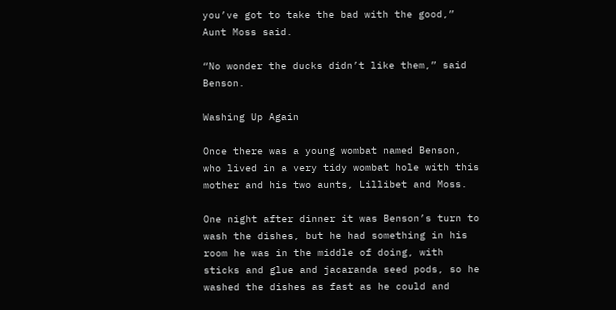you’ve got to take the bad with the good,” Aunt Moss said.

“No wonder the ducks didn’t like them,” said Benson.

Washing Up Again

Once there was a young wombat named Benson, who lived in a very tidy wombat hole with this mother and his two aunts, Lillibet and Moss.

One night after dinner it was Benson’s turn to wash the dishes, but he had something in his room he was in the middle of doing, with sticks and glue and jacaranda seed pods, so he washed the dishes as fast as he could and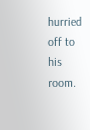hurried off to his room.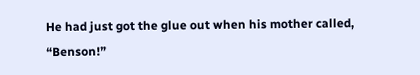He had just got the glue out when his mother called, “Benson!”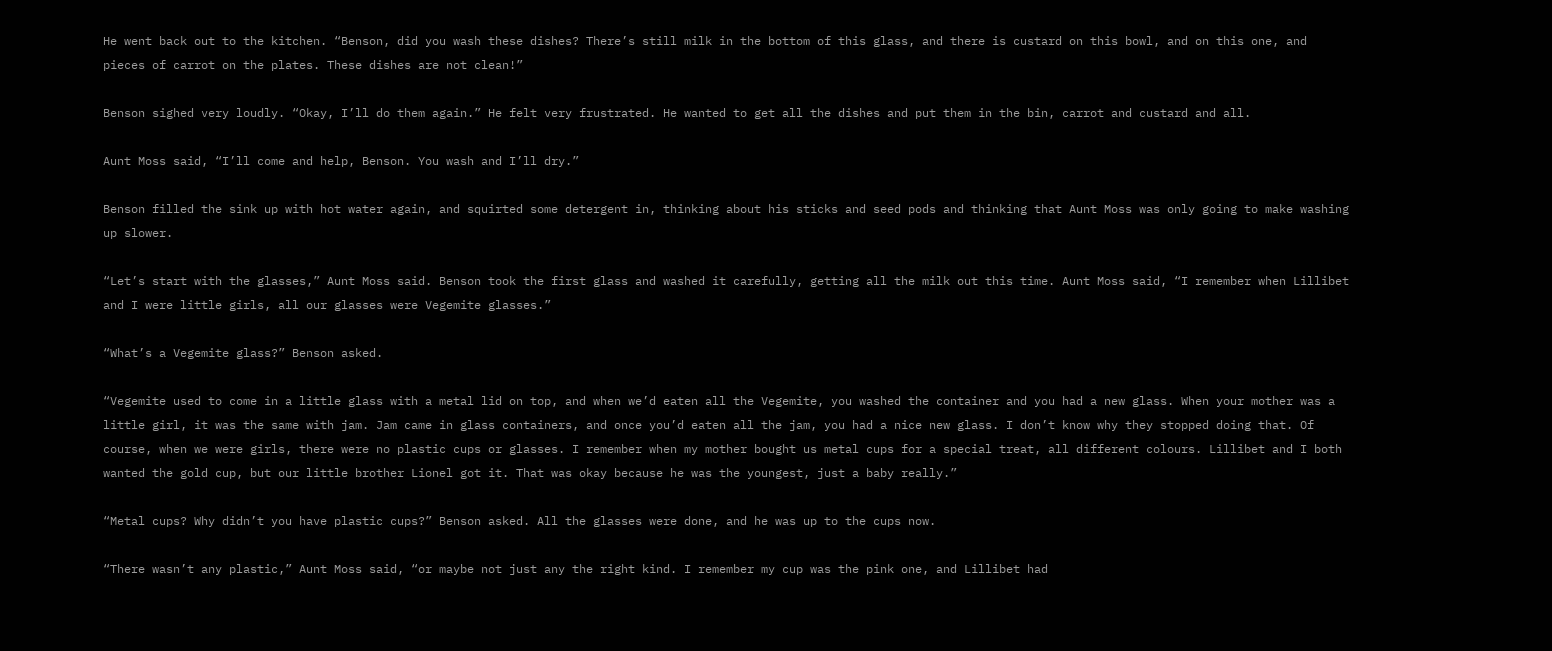He went back out to the kitchen. “Benson, did you wash these dishes? There’s still milk in the bottom of this glass, and there is custard on this bowl, and on this one, and pieces of carrot on the plates. These dishes are not clean!”

Benson sighed very loudly. “Okay, I’ll do them again.” He felt very frustrated. He wanted to get all the dishes and put them in the bin, carrot and custard and all.

Aunt Moss said, “I’ll come and help, Benson. You wash and I’ll dry.”

Benson filled the sink up with hot water again, and squirted some detergent in, thinking about his sticks and seed pods and thinking that Aunt Moss was only going to make washing up slower.

“Let’s start with the glasses,” Aunt Moss said. Benson took the first glass and washed it carefully, getting all the milk out this time. Aunt Moss said, “I remember when Lillibet and I were little girls, all our glasses were Vegemite glasses.”

“What’s a Vegemite glass?” Benson asked.

“Vegemite used to come in a little glass with a metal lid on top, and when we’d eaten all the Vegemite, you washed the container and you had a new glass. When your mother was a little girl, it was the same with jam. Jam came in glass containers, and once you’d eaten all the jam, you had a nice new glass. I don’t know why they stopped doing that. Of course, when we were girls, there were no plastic cups or glasses. I remember when my mother bought us metal cups for a special treat, all different colours. Lillibet and I both wanted the gold cup, but our little brother Lionel got it. That was okay because he was the youngest, just a baby really.”

“Metal cups? Why didn’t you have plastic cups?” Benson asked. All the glasses were done, and he was up to the cups now.

“There wasn’t any plastic,” Aunt Moss said, “or maybe not just any the right kind. I remember my cup was the pink one, and Lillibet had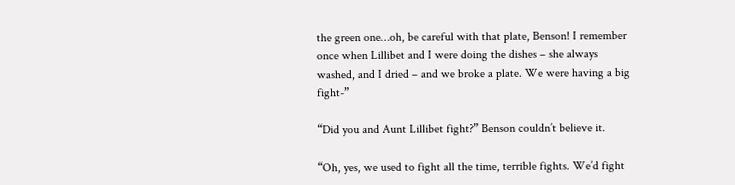the green one…oh, be careful with that plate, Benson! I remember once when Lillibet and I were doing the dishes – she always washed, and I dried – and we broke a plate. We were having a big fight-”

“Did you and Aunt Lillibet fight?” Benson couldn’t believe it.

“Oh, yes, we used to fight all the time, terrible fights. We’d fight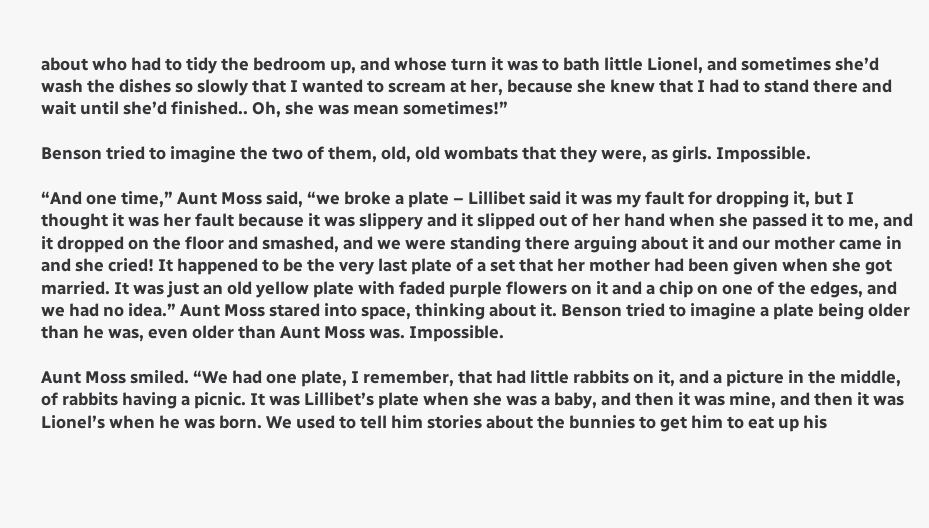about who had to tidy the bedroom up, and whose turn it was to bath little Lionel, and sometimes she’d wash the dishes so slowly that I wanted to scream at her, because she knew that I had to stand there and wait until she’d finished.. Oh, she was mean sometimes!”

Benson tried to imagine the two of them, old, old wombats that they were, as girls. Impossible.

“And one time,” Aunt Moss said, “we broke a plate – Lillibet said it was my fault for dropping it, but I thought it was her fault because it was slippery and it slipped out of her hand when she passed it to me, and it dropped on the floor and smashed, and we were standing there arguing about it and our mother came in and she cried! It happened to be the very last plate of a set that her mother had been given when she got married. It was just an old yellow plate with faded purple flowers on it and a chip on one of the edges, and we had no idea.” Aunt Moss stared into space, thinking about it. Benson tried to imagine a plate being older than he was, even older than Aunt Moss was. Impossible.

Aunt Moss smiled. “We had one plate, I remember, that had little rabbits on it, and a picture in the middle, of rabbits having a picnic. It was Lillibet’s plate when she was a baby, and then it was mine, and then it was Lionel’s when he was born. We used to tell him stories about the bunnies to get him to eat up his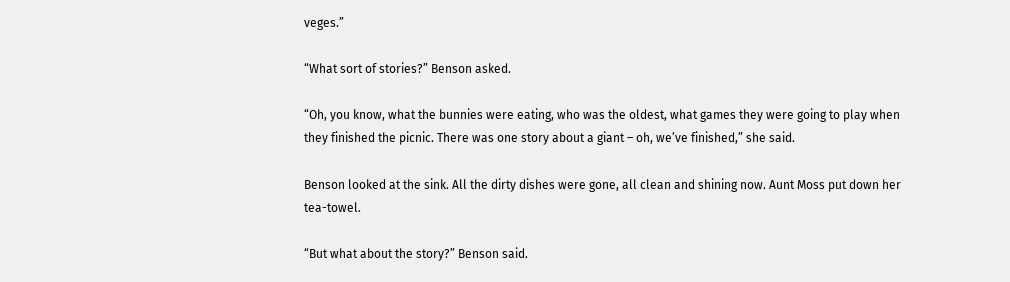veges.”

“What sort of stories?” Benson asked.

“Oh, you know, what the bunnies were eating, who was the oldest, what games they were going to play when they finished the picnic. There was one story about a giant – oh, we’ve finished,” she said.

Benson looked at the sink. All the dirty dishes were gone, all clean and shining now. Aunt Moss put down her tea-towel.

“But what about the story?” Benson said.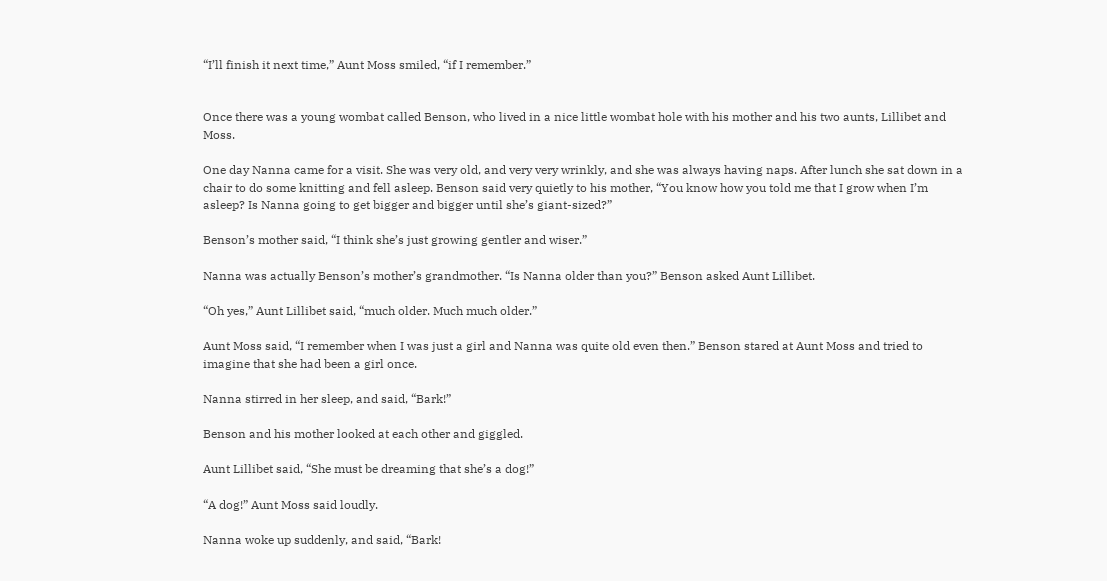“I’ll finish it next time,” Aunt Moss smiled, “if I remember.”


Once there was a young wombat called Benson, who lived in a nice little wombat hole with his mother and his two aunts, Lillibet and Moss.

One day Nanna came for a visit. She was very old, and very very wrinkly, and she was always having naps. After lunch she sat down in a chair to do some knitting and fell asleep. Benson said very quietly to his mother, “You know how you told me that I grow when I’m asleep? Is Nanna going to get bigger and bigger until she’s giant-sized?”

Benson’s mother said, “I think she’s just growing gentler and wiser.”

Nanna was actually Benson’s mother’s grandmother. “Is Nanna older than you?” Benson asked Aunt Lillibet.

“Oh yes,” Aunt Lillibet said, “much older. Much much older.”

Aunt Moss said, “I remember when I was just a girl and Nanna was quite old even then.” Benson stared at Aunt Moss and tried to imagine that she had been a girl once.

Nanna stirred in her sleep, and said, “Bark!”

Benson and his mother looked at each other and giggled.

Aunt Lillibet said, “She must be dreaming that she’s a dog!”

“A dog!” Aunt Moss said loudly.

Nanna woke up suddenly, and said, “Bark!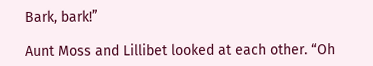Bark, bark!”

Aunt Moss and Lillibet looked at each other. “Oh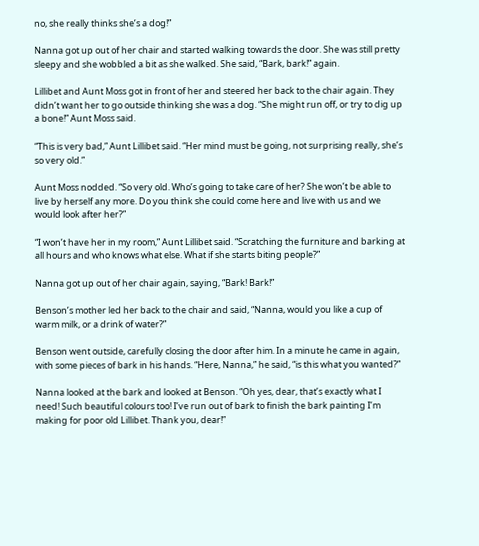no, she really thinks she’s a dog!”

Nanna got up out of her chair and started walking towards the door. She was still pretty sleepy and she wobbled a bit as she walked. She said, “Bark, bark!” again.

Lillibet and Aunt Moss got in front of her and steered her back to the chair again. They didn’t want her to go outside thinking she was a dog. “She might run off, or try to dig up a bone!” Aunt Moss said.

“This is very bad,” Aunt Lillibet said. “Her mind must be going, not surprising really, she’s so very old.”

Aunt Moss nodded. “So very old. Who’s going to take care of her? She won’t be able to live by herself any more. Do you think she could come here and live with us and we would look after her?”

“I won’t have her in my room,” Aunt Lillibet said. “Scratching the furniture and barking at all hours and who knows what else. What if she starts biting people?”

Nanna got up out of her chair again, saying, “Bark! Bark!”

Benson’s mother led her back to the chair and said, “Nanna, would you like a cup of warm milk, or a drink of water?”

Benson went outside, carefully closing the door after him. In a minute he came in again, with some pieces of bark in his hands. “Here, Nanna,” he said, “is this what you wanted?”

Nanna looked at the bark and looked at Benson. “Oh yes, dear, that’s exactly what I need! Such beautiful colours too! I’ve run out of bark to finish the bark painting I’m making for poor old Lillibet. Thank you, dear!”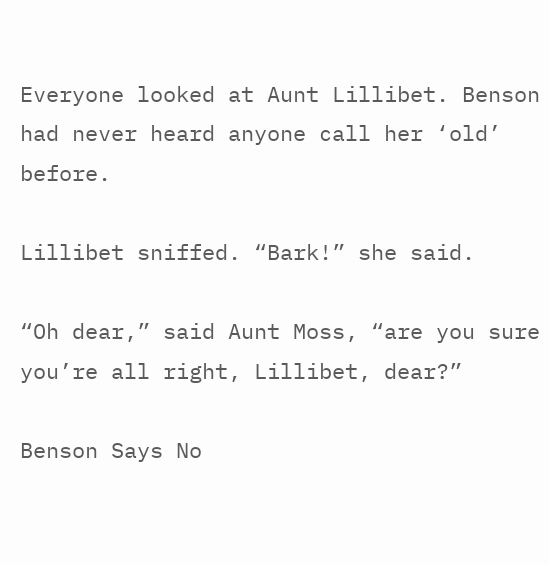Everyone looked at Aunt Lillibet. Benson had never heard anyone call her ‘old’ before.

Lillibet sniffed. “Bark!” she said.

“Oh dear,” said Aunt Moss, “are you sure you’re all right, Lillibet, dear?”

Benson Says No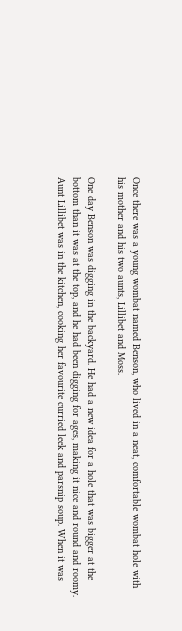Once there was a young wombat named Benson, who lived in a neat, comfortable wombat hole with his mother and his two aunts, Lillibet and Moss.

One day Benson was digging in the backyard. He had a new idea for a hole that was bigger at the bottom than it was at the top, and he had been digging for ages, making it nice and round and roomy. Aunt Lillibet was in the kitchen, cooking her favourite curried leek and parsnip soup. When it was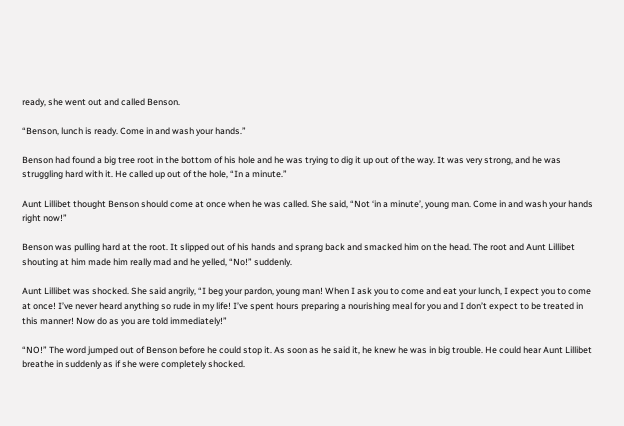ready, she went out and called Benson.

“Benson, lunch is ready. Come in and wash your hands.”

Benson had found a big tree root in the bottom of his hole and he was trying to dig it up out of the way. It was very strong, and he was struggling hard with it. He called up out of the hole, “In a minute.”

Aunt Lillibet thought Benson should come at once when he was called. She said, “Not ‘in a minute’, young man. Come in and wash your hands right now!”

Benson was pulling hard at the root. It slipped out of his hands and sprang back and smacked him on the head. The root and Aunt Lillibet shouting at him made him really mad and he yelled, “No!” suddenly.

Aunt Lillibet was shocked. She said angrily, “I beg your pardon, young man! When I ask you to come and eat your lunch, I expect you to come at once! I’ve never heard anything so rude in my life! I’ve spent hours preparing a nourishing meal for you and I don’t expect to be treated in this manner! Now do as you are told immediately!”

“NO!” The word jumped out of Benson before he could stop it. As soon as he said it, he knew he was in big trouble. He could hear Aunt Lillibet breathe in suddenly as if she were completely shocked.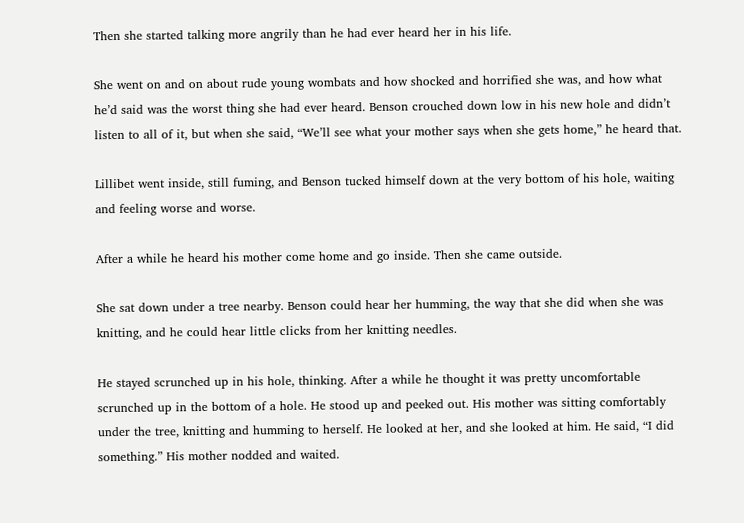Then she started talking more angrily than he had ever heard her in his life.

She went on and on about rude young wombats and how shocked and horrified she was, and how what he’d said was the worst thing she had ever heard. Benson crouched down low in his new hole and didn’t listen to all of it, but when she said, “We’ll see what your mother says when she gets home,” he heard that.

Lillibet went inside, still fuming, and Benson tucked himself down at the very bottom of his hole, waiting and feeling worse and worse.

After a while he heard his mother come home and go inside. Then she came outside.

She sat down under a tree nearby. Benson could hear her humming, the way that she did when she was knitting, and he could hear little clicks from her knitting needles.

He stayed scrunched up in his hole, thinking. After a while he thought it was pretty uncomfortable scrunched up in the bottom of a hole. He stood up and peeked out. His mother was sitting comfortably under the tree, knitting and humming to herself. He looked at her, and she looked at him. He said, “I did something.” His mother nodded and waited.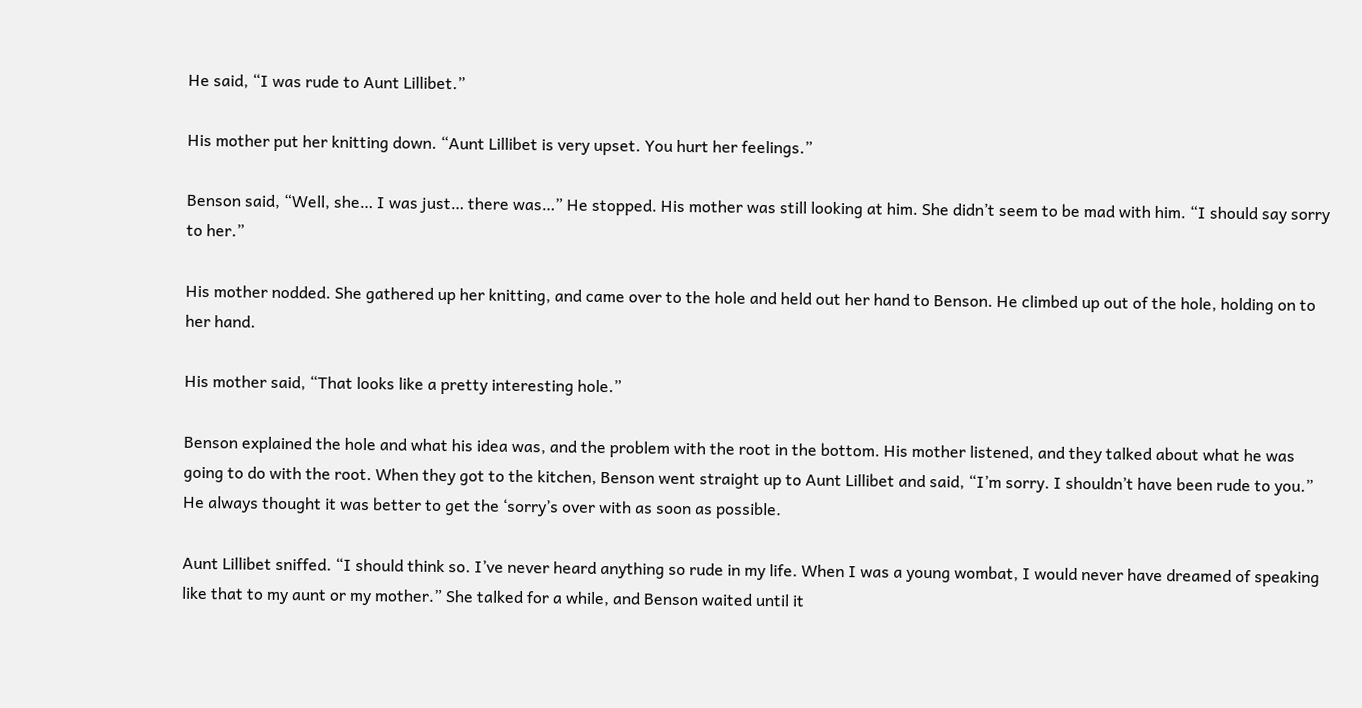He said, “I was rude to Aunt Lillibet.”

His mother put her knitting down. “Aunt Lillibet is very upset. You hurt her feelings.”

Benson said, “Well, she… I was just… there was…” He stopped. His mother was still looking at him. She didn’t seem to be mad with him. “I should say sorry to her.”

His mother nodded. She gathered up her knitting, and came over to the hole and held out her hand to Benson. He climbed up out of the hole, holding on to her hand.

His mother said, “That looks like a pretty interesting hole.”

Benson explained the hole and what his idea was, and the problem with the root in the bottom. His mother listened, and they talked about what he was going to do with the root. When they got to the kitchen, Benson went straight up to Aunt Lillibet and said, “I’m sorry. I shouldn’t have been rude to you.” He always thought it was better to get the ‘sorry’s over with as soon as possible.

Aunt Lillibet sniffed. “I should think so. I’ve never heard anything so rude in my life. When I was a young wombat, I would never have dreamed of speaking like that to my aunt or my mother.” She talked for a while, and Benson waited until it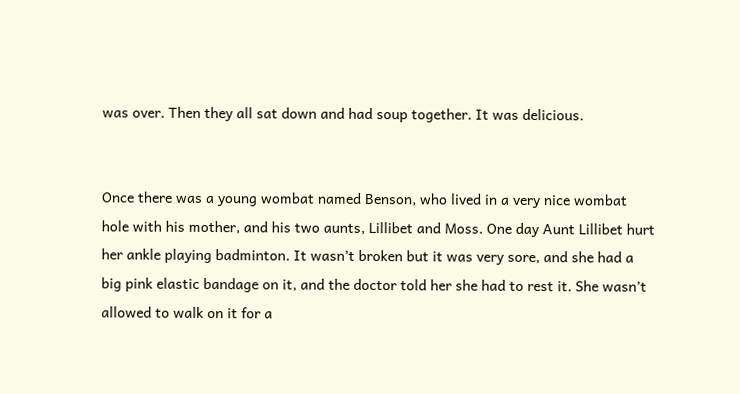was over. Then they all sat down and had soup together. It was delicious.


Once there was a young wombat named Benson, who lived in a very nice wombat hole with his mother, and his two aunts, Lillibet and Moss. One day Aunt Lillibet hurt her ankle playing badminton. It wasn’t broken but it was very sore, and she had a big pink elastic bandage on it, and the doctor told her she had to rest it. She wasn’t allowed to walk on it for a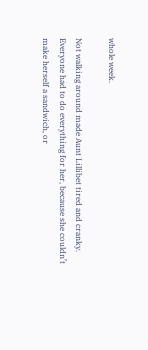whole week.

Not walking around made Aunt Lillibet tired and cranky. Everyone had to do everything for her, because she couldn’t make herself a sandwich, or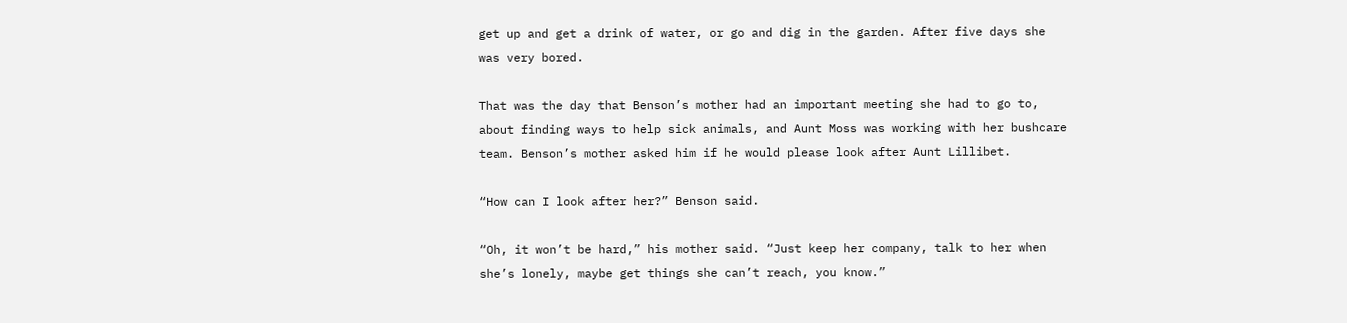get up and get a drink of water, or go and dig in the garden. After five days she was very bored.

That was the day that Benson’s mother had an important meeting she had to go to, about finding ways to help sick animals, and Aunt Moss was working with her bushcare team. Benson’s mother asked him if he would please look after Aunt Lillibet.

“How can I look after her?” Benson said.

“Oh, it won’t be hard,” his mother said. “Just keep her company, talk to her when she’s lonely, maybe get things she can’t reach, you know.”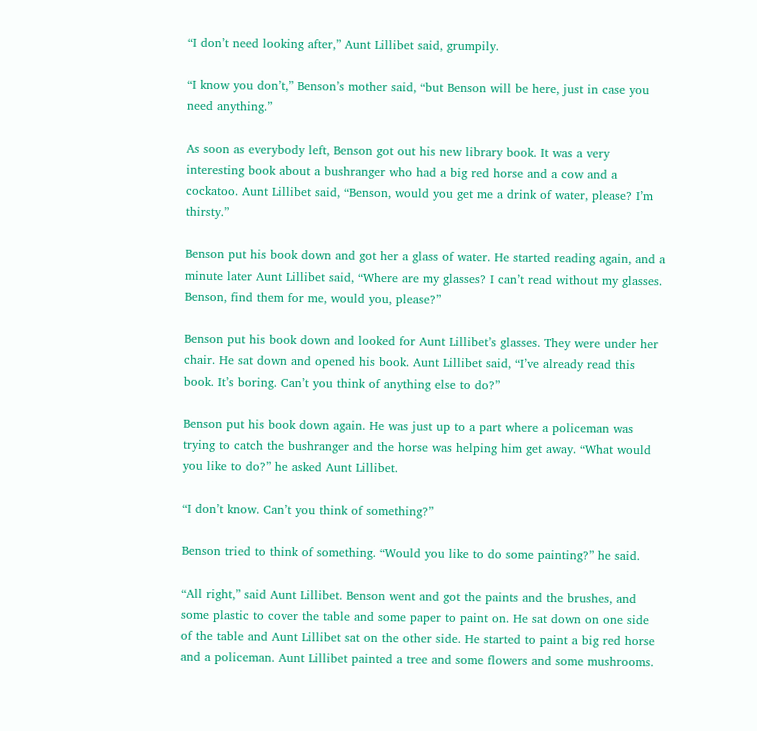“I don’t need looking after,” Aunt Lillibet said, grumpily.

“I know you don’t,” Benson’s mother said, “but Benson will be here, just in case you need anything.”

As soon as everybody left, Benson got out his new library book. It was a very interesting book about a bushranger who had a big red horse and a cow and a cockatoo. Aunt Lillibet said, “Benson, would you get me a drink of water, please? I’m thirsty.”

Benson put his book down and got her a glass of water. He started reading again, and a minute later Aunt Lillibet said, “Where are my glasses? I can’t read without my glasses. Benson, find them for me, would you, please?”

Benson put his book down and looked for Aunt Lillibet’s glasses. They were under her chair. He sat down and opened his book. Aunt Lillibet said, “I’ve already read this book. It’s boring. Can’t you think of anything else to do?”

Benson put his book down again. He was just up to a part where a policeman was trying to catch the bushranger and the horse was helping him get away. “What would you like to do?” he asked Aunt Lillibet.

“I don’t know. Can’t you think of something?”

Benson tried to think of something. “Would you like to do some painting?” he said.

“All right,” said Aunt Lillibet. Benson went and got the paints and the brushes, and some plastic to cover the table and some paper to paint on. He sat down on one side of the table and Aunt Lillibet sat on the other side. He started to paint a big red horse and a policeman. Aunt Lillibet painted a tree and some flowers and some mushrooms.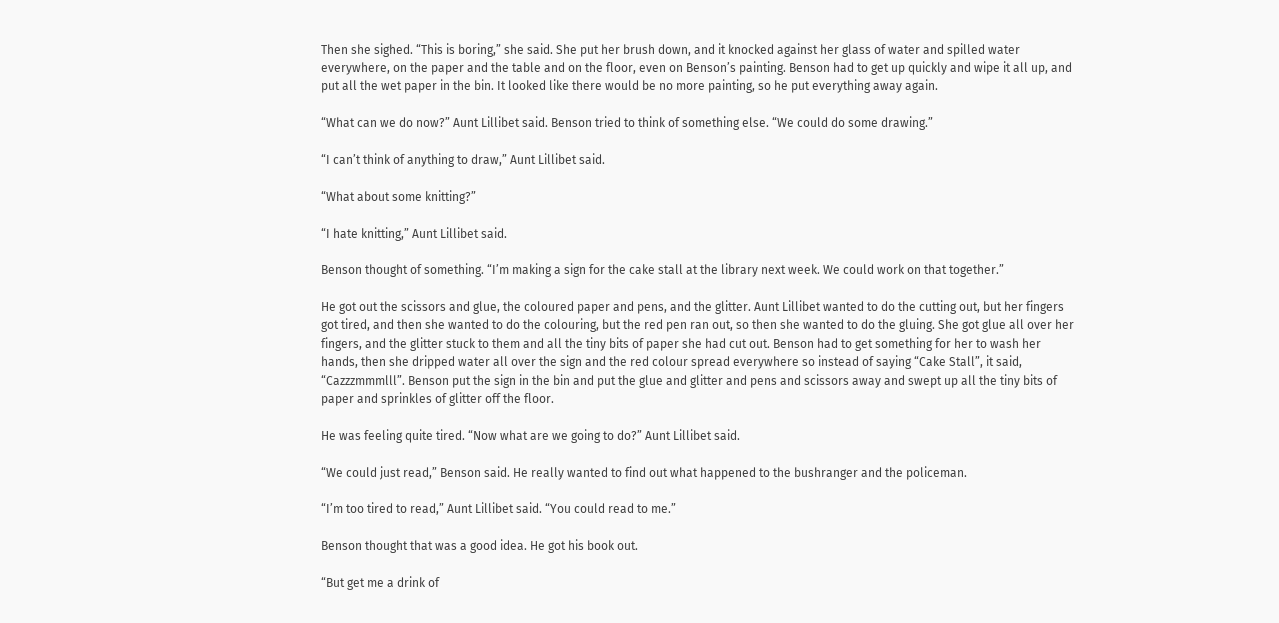Then she sighed. “This is boring,” she said. She put her brush down, and it knocked against her glass of water and spilled water everywhere, on the paper and the table and on the floor, even on Benson’s painting. Benson had to get up quickly and wipe it all up, and put all the wet paper in the bin. It looked like there would be no more painting, so he put everything away again.

“What can we do now?” Aunt Lillibet said. Benson tried to think of something else. “We could do some drawing.”

“I can’t think of anything to draw,” Aunt Lillibet said.

“What about some knitting?”

“I hate knitting,” Aunt Lillibet said.

Benson thought of something. “I’m making a sign for the cake stall at the library next week. We could work on that together.”

He got out the scissors and glue, the coloured paper and pens, and the glitter. Aunt Lillibet wanted to do the cutting out, but her fingers got tired, and then she wanted to do the colouring, but the red pen ran out, so then she wanted to do the gluing. She got glue all over her fingers, and the glitter stuck to them and all the tiny bits of paper she had cut out. Benson had to get something for her to wash her hands, then she dripped water all over the sign and the red colour spread everywhere so instead of saying “Cake Stall”, it said, “Cazzzmmmlll”. Benson put the sign in the bin and put the glue and glitter and pens and scissors away and swept up all the tiny bits of paper and sprinkles of glitter off the floor.

He was feeling quite tired. “Now what are we going to do?” Aunt Lillibet said.

“We could just read,” Benson said. He really wanted to find out what happened to the bushranger and the policeman.

“I’m too tired to read,” Aunt Lillibet said. “You could read to me.”

Benson thought that was a good idea. He got his book out.

“But get me a drink of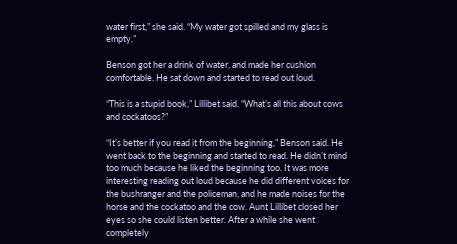water first,” she said. “My water got spilled and my glass is empty.”

Benson got her a drink of water, and made her cushion comfortable. He sat down and started to read out loud.

“This is a stupid book,” Lillibet said. “What’s all this about cows and cockatoos?”

“It’s better if you read it from the beginning,” Benson said. He went back to the beginning and started to read. He didn’t mind too much because he liked the beginning too. It was more interesting reading out loud because he did different voices for the bushranger and the policeman, and he made noises for the horse and the cockatoo and the cow. Aunt Lillibet closed her eyes so she could listen better. After a while she went completely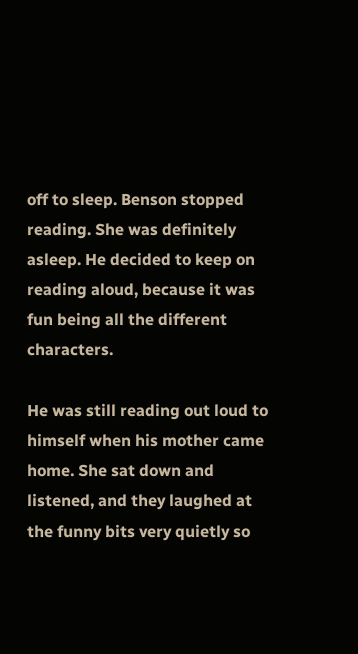off to sleep. Benson stopped reading. She was definitely asleep. He decided to keep on reading aloud, because it was fun being all the different characters.

He was still reading out loud to himself when his mother came home. She sat down and listened, and they laughed at the funny bits very quietly so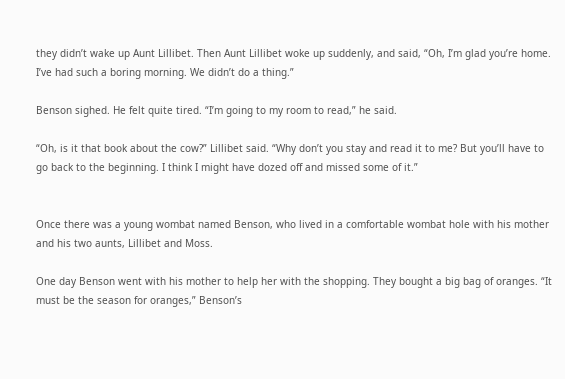they didn’t wake up Aunt Lillibet. Then Aunt Lillibet woke up suddenly, and said, “Oh, I’m glad you’re home. I’ve had such a boring morning. We didn’t do a thing.”

Benson sighed. He felt quite tired. “I’m going to my room to read,” he said.

“Oh, is it that book about the cow?” Lillibet said. “Why don’t you stay and read it to me? But you’ll have to go back to the beginning. I think I might have dozed off and missed some of it.”


Once there was a young wombat named Benson, who lived in a comfortable wombat hole with his mother and his two aunts, Lillibet and Moss.

One day Benson went with his mother to help her with the shopping. They bought a big bag of oranges. “It must be the season for oranges,” Benson’s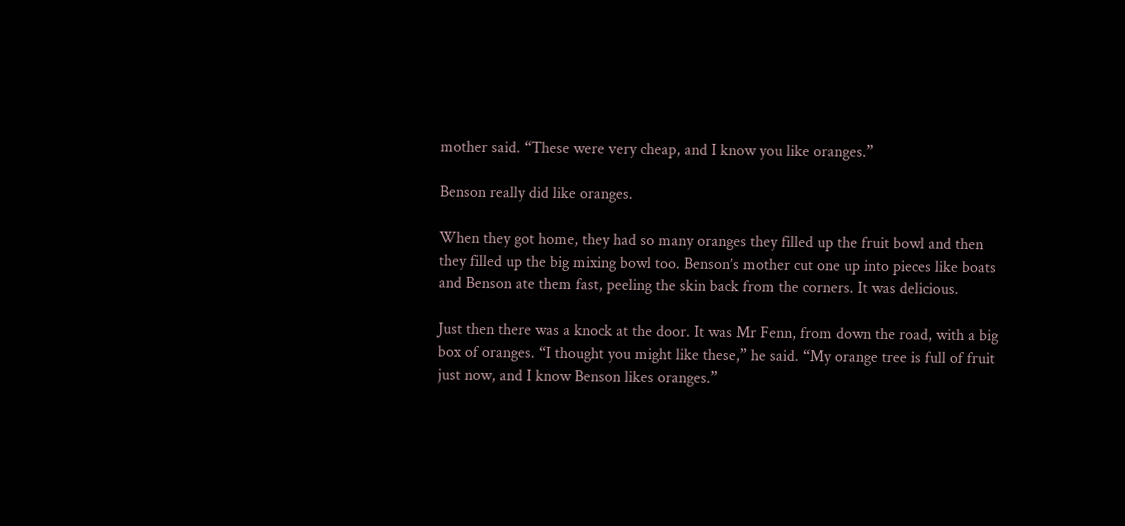mother said. “These were very cheap, and I know you like oranges.”

Benson really did like oranges.

When they got home, they had so many oranges they filled up the fruit bowl and then they filled up the big mixing bowl too. Benson’s mother cut one up into pieces like boats and Benson ate them fast, peeling the skin back from the corners. It was delicious.

Just then there was a knock at the door. It was Mr Fenn, from down the road, with a big box of oranges. “I thought you might like these,” he said. “My orange tree is full of fruit just now, and I know Benson likes oranges.”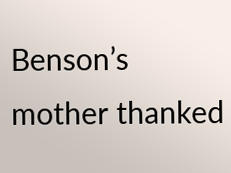Benson’s mother thanked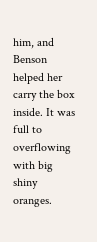him, and Benson helped her carry the box inside. It was full to overflowing with big shiny oranges.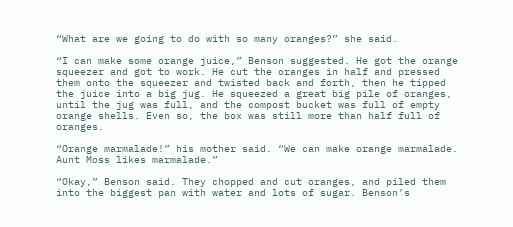“What are we going to do with so many oranges?” she said.

“I can make some orange juice,” Benson suggested. He got the orange squeezer and got to work. He cut the oranges in half and pressed them onto the squeezer and twisted back and forth, then he tipped the juice into a big jug. He squeezed a great big pile of oranges, until the jug was full, and the compost bucket was full of empty orange shells. Even so, the box was still more than half full of oranges.

“Orange marmalade!” his mother said. “We can make orange marmalade. Aunt Moss likes marmalade.”

“Okay,” Benson said. They chopped and cut oranges, and piled them into the biggest pan with water and lots of sugar. Benson’s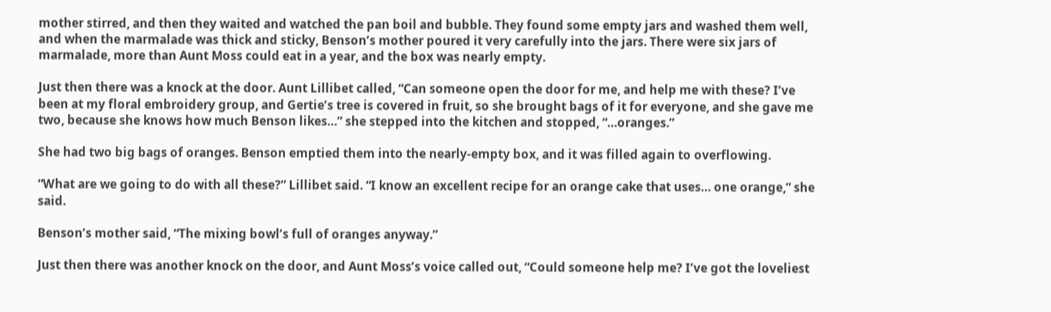mother stirred, and then they waited and watched the pan boil and bubble. They found some empty jars and washed them well, and when the marmalade was thick and sticky, Benson’s mother poured it very carefully into the jars. There were six jars of marmalade, more than Aunt Moss could eat in a year, and the box was nearly empty.

Just then there was a knock at the door. Aunt Lillibet called, “Can someone open the door for me, and help me with these? I’ve been at my floral embroidery group, and Gertie’s tree is covered in fruit, so she brought bags of it for everyone, and she gave me two, because she knows how much Benson likes…” she stepped into the kitchen and stopped, “…oranges.”

She had two big bags of oranges. Benson emptied them into the nearly-empty box, and it was filled again to overflowing.

“What are we going to do with all these?” Lillibet said. “I know an excellent recipe for an orange cake that uses… one orange,” she said.

Benson’s mother said, “The mixing bowl’s full of oranges anyway.”

Just then there was another knock on the door, and Aunt Moss’s voice called out, “Could someone help me? I’ve got the loveliest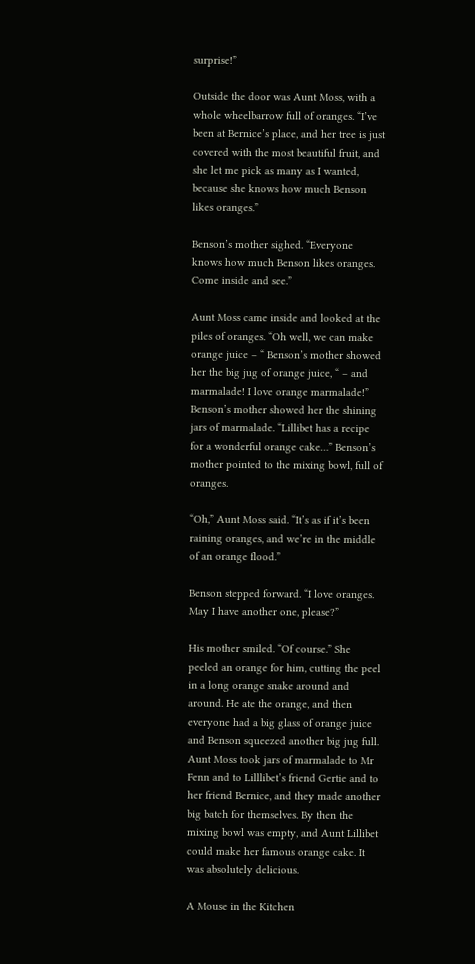surprise!”

Outside the door was Aunt Moss, with a whole wheelbarrow full of oranges. “I’ve been at Bernice’s place, and her tree is just covered with the most beautiful fruit, and she let me pick as many as I wanted, because she knows how much Benson likes oranges.”

Benson’s mother sighed. “Everyone knows how much Benson likes oranges. Come inside and see.”

Aunt Moss came inside and looked at the piles of oranges. “Oh well, we can make orange juice – “ Benson’s mother showed her the big jug of orange juice, “ – and marmalade! I love orange marmalade!” Benson’s mother showed her the shining jars of marmalade. “Lillibet has a recipe for a wonderful orange cake…” Benson’s mother pointed to the mixing bowl, full of oranges.

“Oh,” Aunt Moss said. “It’s as if it’s been raining oranges, and we’re in the middle of an orange flood.”

Benson stepped forward. “I love oranges. May I have another one, please?”

His mother smiled. “Of course.” She peeled an orange for him, cutting the peel in a long orange snake around and around. He ate the orange, and then everyone had a big glass of orange juice and Benson squeezed another big jug full. Aunt Moss took jars of marmalade to Mr Fenn and to Lilllibet’s friend Gertie and to her friend Bernice, and they made another big batch for themselves. By then the mixing bowl was empty, and Aunt Lillibet could make her famous orange cake. It was absolutely delicious.

A Mouse in the Kitchen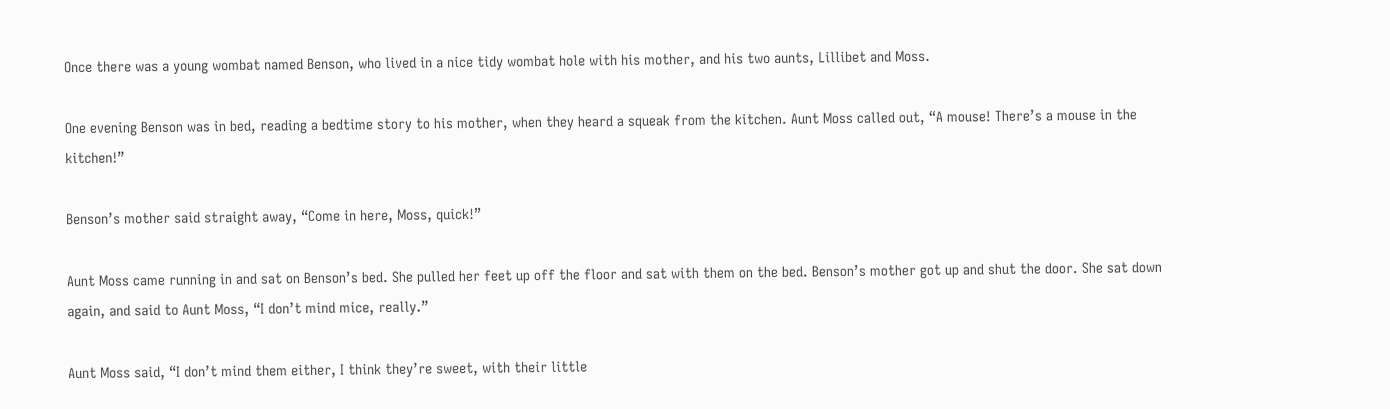Once there was a young wombat named Benson, who lived in a nice tidy wombat hole with his mother, and his two aunts, Lillibet and Moss.

One evening Benson was in bed, reading a bedtime story to his mother, when they heard a squeak from the kitchen. Aunt Moss called out, “A mouse! There’s a mouse in the kitchen!”

Benson’s mother said straight away, “Come in here, Moss, quick!”

Aunt Moss came running in and sat on Benson’s bed. She pulled her feet up off the floor and sat with them on the bed. Benson’s mother got up and shut the door. She sat down again, and said to Aunt Moss, “I don’t mind mice, really.”

Aunt Moss said, “I don’t mind them either, I think they’re sweet, with their little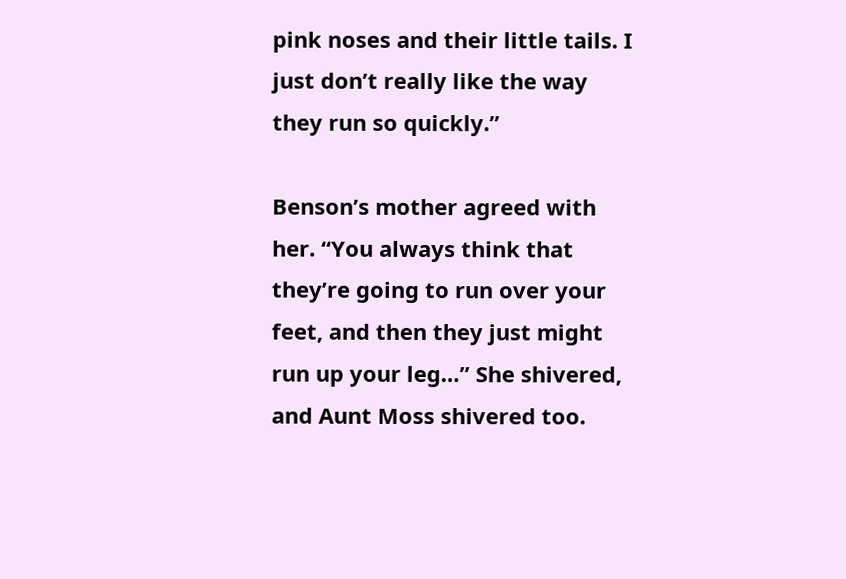pink noses and their little tails. I just don’t really like the way they run so quickly.”

Benson’s mother agreed with her. “You always think that they’re going to run over your feet, and then they just might run up your leg…” She shivered, and Aunt Moss shivered too.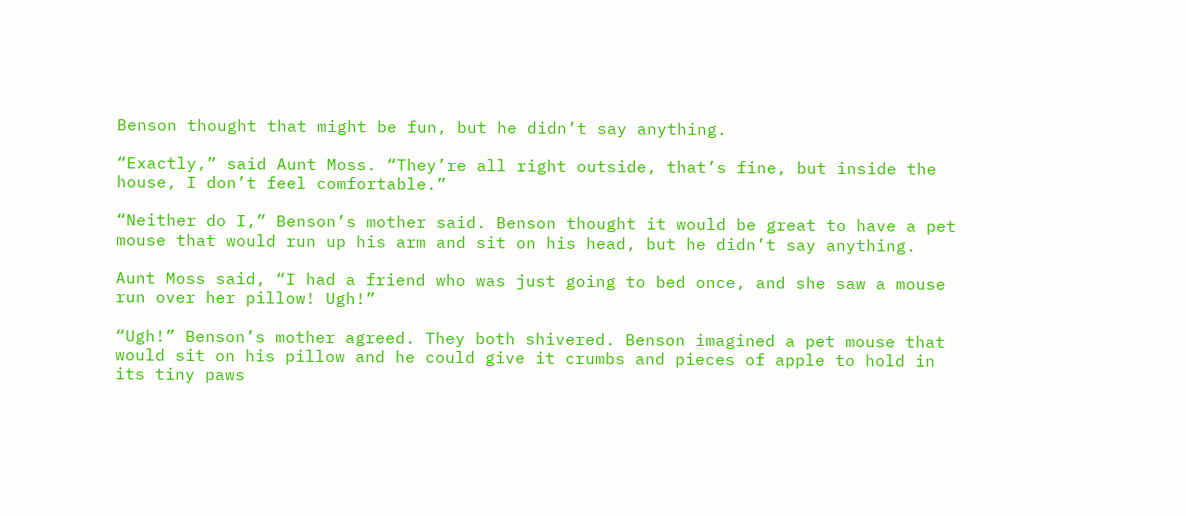Benson thought that might be fun, but he didn’t say anything.

“Exactly,” said Aunt Moss. “They’re all right outside, that’s fine, but inside the house, I don’t feel comfortable.”

“Neither do I,” Benson’s mother said. Benson thought it would be great to have a pet mouse that would run up his arm and sit on his head, but he didn’t say anything.

Aunt Moss said, “I had a friend who was just going to bed once, and she saw a mouse run over her pillow! Ugh!”

“Ugh!” Benson’s mother agreed. They both shivered. Benson imagined a pet mouse that would sit on his pillow and he could give it crumbs and pieces of apple to hold in its tiny paws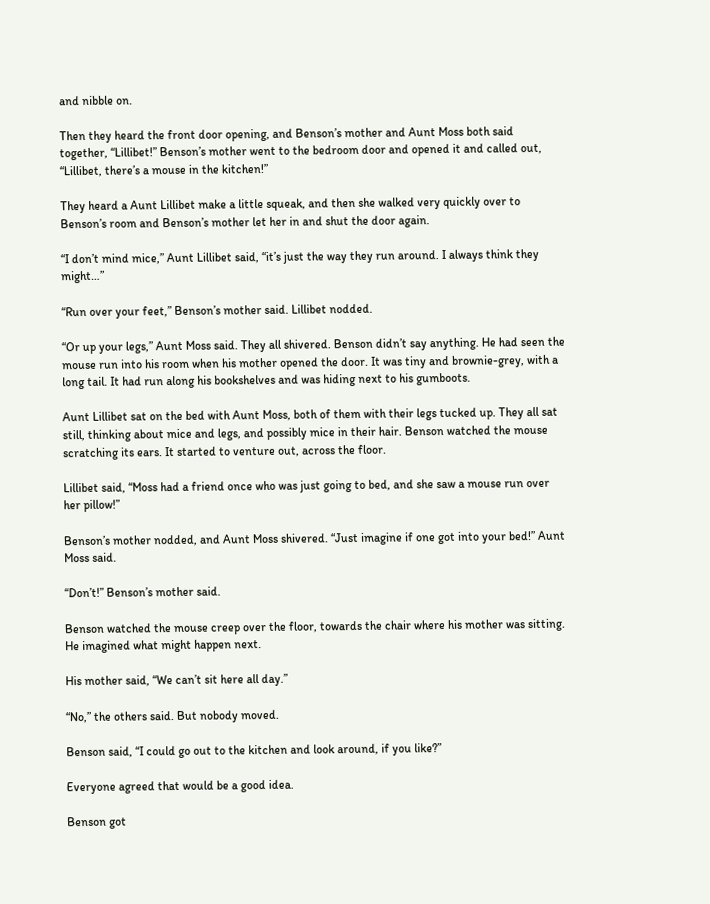and nibble on.

Then they heard the front door opening, and Benson’s mother and Aunt Moss both said together, “Lillibet!” Benson’s mother went to the bedroom door and opened it and called out, “Lillibet, there’s a mouse in the kitchen!”

They heard a Aunt Lillibet make a little squeak, and then she walked very quickly over to Benson’s room and Benson’s mother let her in and shut the door again.

“I don’t mind mice,” Aunt Lillibet said, “it’s just the way they run around. I always think they might…”

“Run over your feet,” Benson’s mother said. Lillibet nodded.

“Or up your legs,” Aunt Moss said. They all shivered. Benson didn’t say anything. He had seen the mouse run into his room when his mother opened the door. It was tiny and brownie-grey, with a long tail. It had run along his bookshelves and was hiding next to his gumboots.

Aunt Lillibet sat on the bed with Aunt Moss, both of them with their legs tucked up. They all sat still, thinking about mice and legs, and possibly mice in their hair. Benson watched the mouse scratching its ears. It started to venture out, across the floor.

Lillibet said, “Moss had a friend once who was just going to bed, and she saw a mouse run over her pillow!”

Benson’s mother nodded, and Aunt Moss shivered. “Just imagine if one got into your bed!” Aunt Moss said.

“Don’t!” Benson’s mother said.

Benson watched the mouse creep over the floor, towards the chair where his mother was sitting. He imagined what might happen next.

His mother said, “We can’t sit here all day.”

“No,” the others said. But nobody moved.

Benson said, “I could go out to the kitchen and look around, if you like?”

Everyone agreed that would be a good idea.

Benson got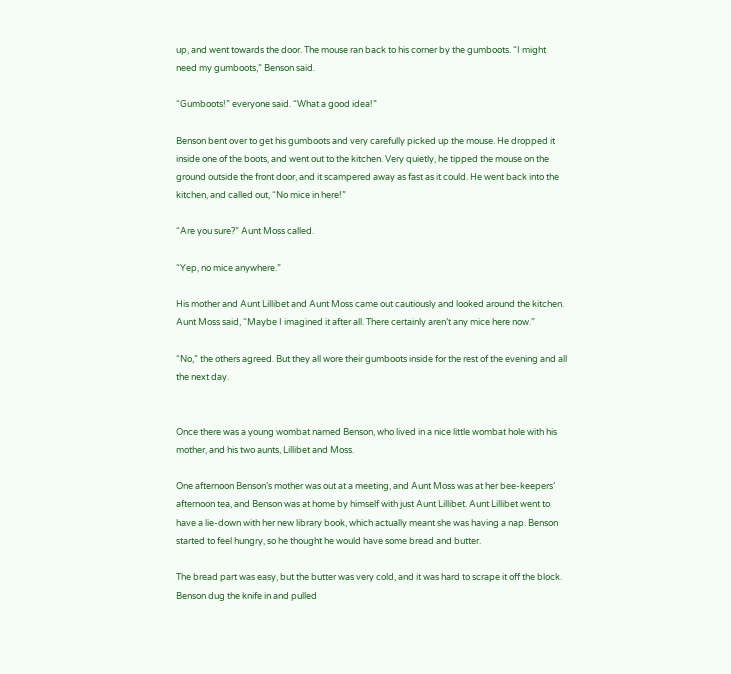up, and went towards the door. The mouse ran back to his corner by the gumboots. “I might need my gumboots,” Benson said.

“Gumboots!” everyone said. “What a good idea!”

Benson bent over to get his gumboots and very carefully picked up the mouse. He dropped it inside one of the boots, and went out to the kitchen. Very quietly, he tipped the mouse on the ground outside the front door, and it scampered away as fast as it could. He went back into the kitchen, and called out, “No mice in here!”

“Are you sure?” Aunt Moss called.

“Yep, no mice anywhere.”

His mother and Aunt Lillibet and Aunt Moss came out cautiously and looked around the kitchen. Aunt Moss said, “Maybe I imagined it after all. There certainly aren’t any mice here now.”

“No,” the others agreed. But they all wore their gumboots inside for the rest of the evening and all the next day.


Once there was a young wombat named Benson, who lived in a nice little wombat hole with his mother, and his two aunts, Lillibet and Moss.

One afternoon Benson’s mother was out at a meeting, and Aunt Moss was at her bee-keepers’ afternoon tea, and Benson was at home by himself with just Aunt Lillibet. Aunt Lillibet went to have a lie-down with her new library book, which actually meant she was having a nap. Benson started to feel hungry, so he thought he would have some bread and butter.

The bread part was easy, but the butter was very cold, and it was hard to scrape it off the block. Benson dug the knife in and pulled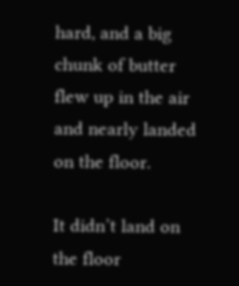hard, and a big chunk of butter flew up in the air and nearly landed on the floor.

It didn’t land on the floor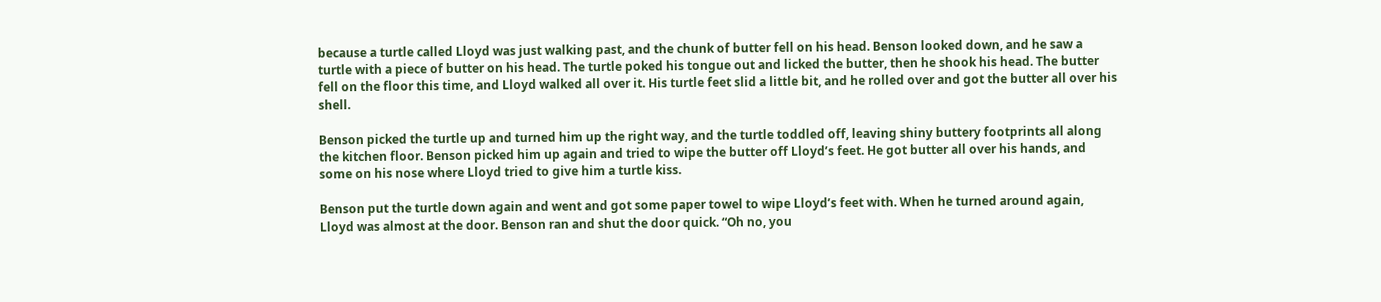because a turtle called Lloyd was just walking past, and the chunk of butter fell on his head. Benson looked down, and he saw a turtle with a piece of butter on his head. The turtle poked his tongue out and licked the butter, then he shook his head. The butter fell on the floor this time, and Lloyd walked all over it. His turtle feet slid a little bit, and he rolled over and got the butter all over his shell.

Benson picked the turtle up and turned him up the right way, and the turtle toddled off, leaving shiny buttery footprints all along the kitchen floor. Benson picked him up again and tried to wipe the butter off Lloyd’s feet. He got butter all over his hands, and some on his nose where Lloyd tried to give him a turtle kiss.

Benson put the turtle down again and went and got some paper towel to wipe Lloyd’s feet with. When he turned around again, Lloyd was almost at the door. Benson ran and shut the door quick. “Oh no, you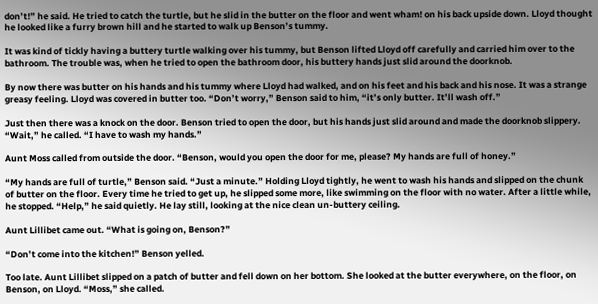don’t!” he said. He tried to catch the turtle, but he slid in the butter on the floor and went wham! on his back upside down. Lloyd thought he looked like a furry brown hill and he started to walk up Benson’s tummy.

It was kind of tickly having a buttery turtle walking over his tummy, but Benson lifted Lloyd off carefully and carried him over to the bathroom. The trouble was, when he tried to open the bathroom door, his buttery hands just slid around the doorknob.

By now there was butter on his hands and his tummy where Lloyd had walked, and on his feet and his back and his nose. It was a strange greasy feeling. Lloyd was covered in butter too. “Don’t worry,” Benson said to him, “it’s only butter. It’ll wash off.”

Just then there was a knock on the door. Benson tried to open the door, but his hands just slid around and made the doorknob slippery. “Wait,” he called. “I have to wash my hands.”

Aunt Moss called from outside the door. “Benson, would you open the door for me, please? My hands are full of honey.”

“My hands are full of turtle,” Benson said. “Just a minute.” Holding Lloyd tightly, he went to wash his hands and slipped on the chunk of butter on the floor. Every time he tried to get up, he slipped some more, like swimming on the floor with no water. After a little while, he stopped. “Help,” he said quietly. He lay still, looking at the nice clean un-buttery ceiling.

Aunt Lillibet came out. “What is going on, Benson?”

“Don’t come into the kitchen!” Benson yelled.

Too late. Aunt Lillibet slipped on a patch of butter and fell down on her bottom. She looked at the butter everywhere, on the floor, on Benson, on Lloyd. “Moss,” she called.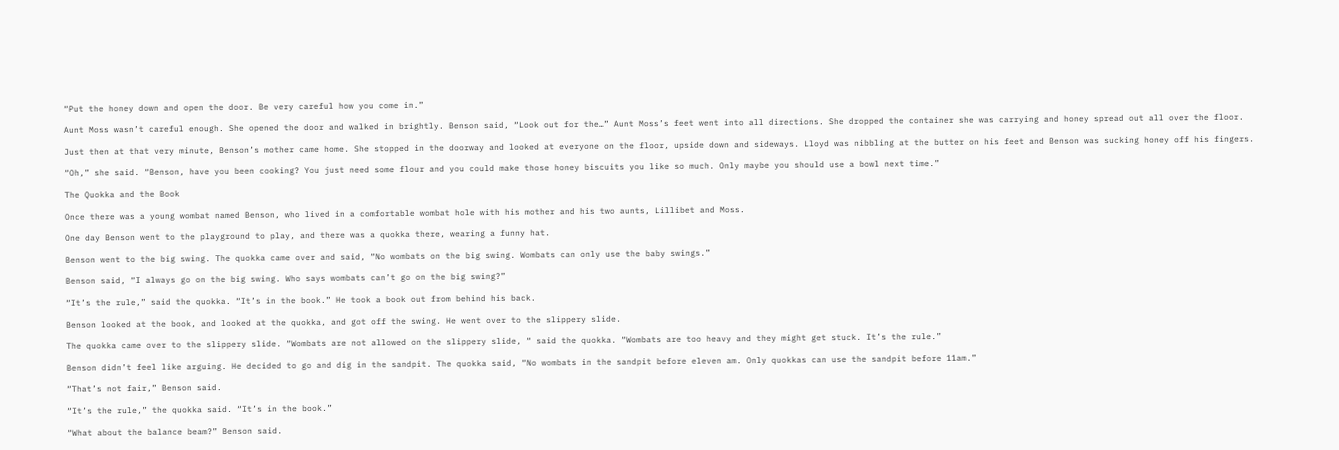“Put the honey down and open the door. Be very careful how you come in.”

Aunt Moss wasn’t careful enough. She opened the door and walked in brightly. Benson said, “Look out for the…” Aunt Moss’s feet went into all directions. She dropped the container she was carrying and honey spread out all over the floor.

Just then at that very minute, Benson’s mother came home. She stopped in the doorway and looked at everyone on the floor, upside down and sideways. Lloyd was nibbling at the butter on his feet and Benson was sucking honey off his fingers.

“Oh,” she said. “Benson, have you been cooking? You just need some flour and you could make those honey biscuits you like so much. Only maybe you should use a bowl next time.”

The Quokka and the Book

Once there was a young wombat named Benson, who lived in a comfortable wombat hole with his mother and his two aunts, Lillibet and Moss.

One day Benson went to the playground to play, and there was a quokka there, wearing a funny hat.

Benson went to the big swing. The quokka came over and said, “No wombats on the big swing. Wombats can only use the baby swings.”

Benson said, “I always go on the big swing. Who says wombats can’t go on the big swing?”

“It’s the rule,” said the quokka. “It’s in the book.” He took a book out from behind his back.

Benson looked at the book, and looked at the quokka, and got off the swing. He went over to the slippery slide.

The quokka came over to the slippery slide. “Wombats are not allowed on the slippery slide, “ said the quokka. “Wombats are too heavy and they might get stuck. It’s the rule.”

Benson didn’t feel like arguing. He decided to go and dig in the sandpit. The quokka said, “No wombats in the sandpit before eleven am. Only quokkas can use the sandpit before 11am.”

“That’s not fair,” Benson said.

“It’s the rule,” the quokka said. “It’s in the book.”

“What about the balance beam?” Benson said.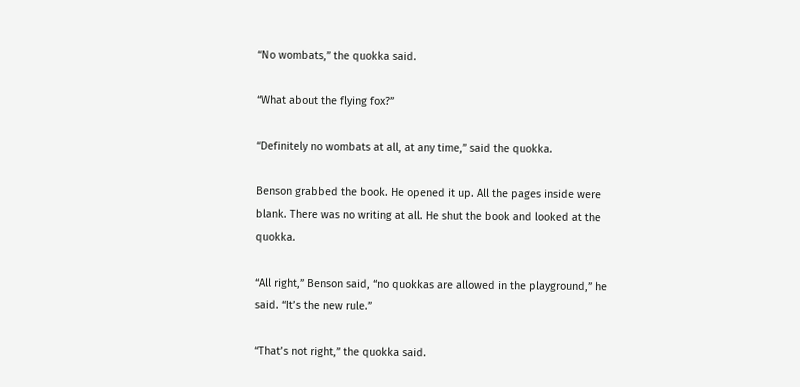“No wombats,” the quokka said.

“What about the flying fox?”

“Definitely no wombats at all, at any time,” said the quokka.

Benson grabbed the book. He opened it up. All the pages inside were blank. There was no writing at all. He shut the book and looked at the quokka.

“All right,” Benson said, “no quokkas are allowed in the playground,” he said. “It’s the new rule.”

“That’s not right,” the quokka said.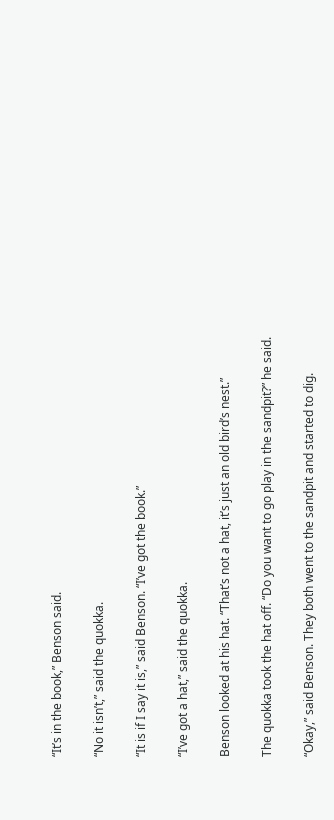“It’s in the book,” Benson said.

“No it isn’t,” said the quokka.

“It is if I say it is,” said Benson. “I’ve got the book.”

“I’ve got a hat,” said the quokka.

Benson looked at his hat. “That’s not a hat, it’s just an old bird’s nest.”

The quokka took the hat off. “Do you want to go play in the sandpit?” he said.

“Okay,” said Benson. They both went to the sandpit and started to dig.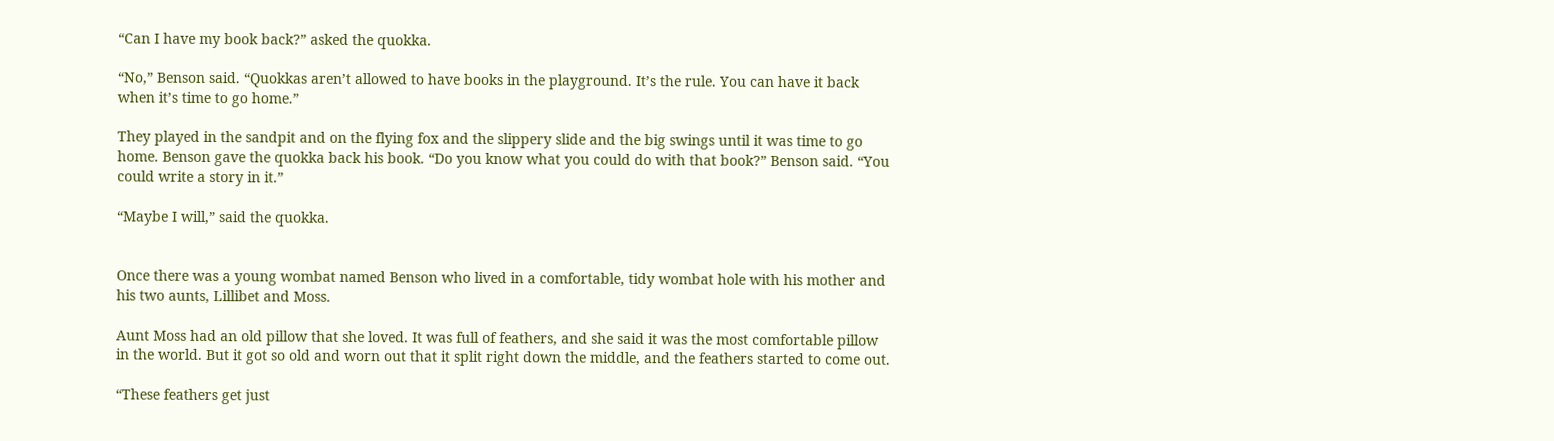“Can I have my book back?” asked the quokka.

“No,” Benson said. “Quokkas aren’t allowed to have books in the playground. It’s the rule. You can have it back when it’s time to go home.”

They played in the sandpit and on the flying fox and the slippery slide and the big swings until it was time to go home. Benson gave the quokka back his book. “Do you know what you could do with that book?” Benson said. “You could write a story in it.”

“Maybe I will,” said the quokka.


Once there was a young wombat named Benson who lived in a comfortable, tidy wombat hole with his mother and his two aunts, Lillibet and Moss.

Aunt Moss had an old pillow that she loved. It was full of feathers, and she said it was the most comfortable pillow in the world. But it got so old and worn out that it split right down the middle, and the feathers started to come out.

“These feathers get just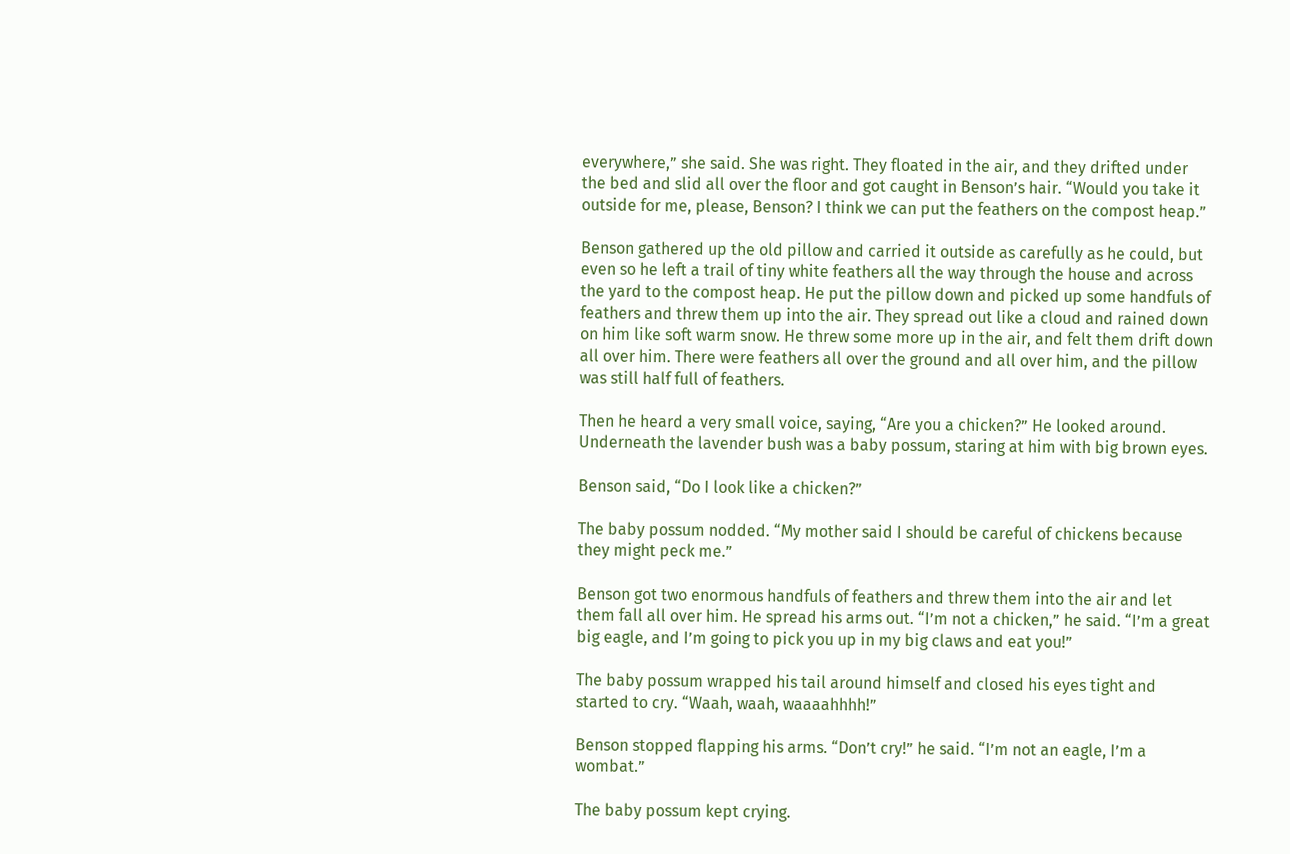everywhere,” she said. She was right. They floated in the air, and they drifted under the bed and slid all over the floor and got caught in Benson’s hair. “Would you take it outside for me, please, Benson? I think we can put the feathers on the compost heap.”

Benson gathered up the old pillow and carried it outside as carefully as he could, but even so he left a trail of tiny white feathers all the way through the house and across the yard to the compost heap. He put the pillow down and picked up some handfuls of feathers and threw them up into the air. They spread out like a cloud and rained down on him like soft warm snow. He threw some more up in the air, and felt them drift down all over him. There were feathers all over the ground and all over him, and the pillow was still half full of feathers.

Then he heard a very small voice, saying, “Are you a chicken?” He looked around. Underneath the lavender bush was a baby possum, staring at him with big brown eyes.

Benson said, “Do I look like a chicken?”

The baby possum nodded. “My mother said I should be careful of chickens because they might peck me.”

Benson got two enormous handfuls of feathers and threw them into the air and let them fall all over him. He spread his arms out. “I’m not a chicken,” he said. “I’m a great big eagle, and I’m going to pick you up in my big claws and eat you!”

The baby possum wrapped his tail around himself and closed his eyes tight and started to cry. “Waah, waah, waaaahhhh!”

Benson stopped flapping his arms. “Don’t cry!” he said. “I’m not an eagle, I’m a wombat.”

The baby possum kept crying.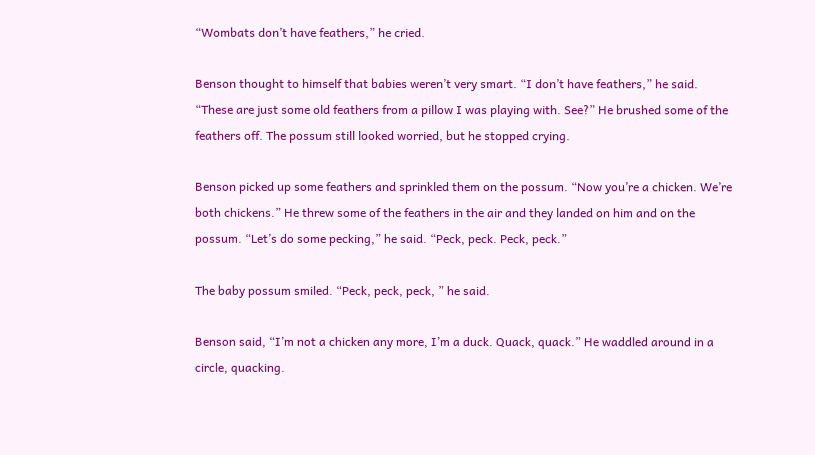“Wombats don’t have feathers,” he cried.

Benson thought to himself that babies weren’t very smart. “I don’t have feathers,” he said. “These are just some old feathers from a pillow I was playing with. See?” He brushed some of the feathers off. The possum still looked worried, but he stopped crying.

Benson picked up some feathers and sprinkled them on the possum. “Now you’re a chicken. We’re both chickens.” He threw some of the feathers in the air and they landed on him and on the possum. “Let’s do some pecking,” he said. “Peck, peck. Peck, peck.”

The baby possum smiled. “Peck, peck, peck, ” he said.

Benson said, “I’m not a chicken any more, I’m a duck. Quack, quack.” He waddled around in a circle, quacking.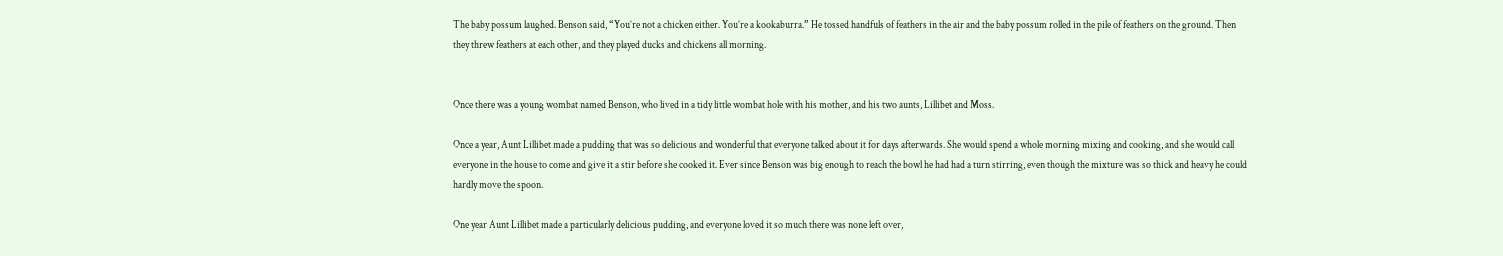The baby possum laughed. Benson said, “You’re not a chicken either. You’re a kookaburra.” He tossed handfuls of feathers in the air and the baby possum rolled in the pile of feathers on the ground. Then they threw feathers at each other, and they played ducks and chickens all morning.


Once there was a young wombat named Benson, who lived in a tidy little wombat hole with his mother, and his two aunts, Lillibet and Moss.

Once a year, Aunt Lillibet made a pudding that was so delicious and wonderful that everyone talked about it for days afterwards. She would spend a whole morning mixing and cooking, and she would call everyone in the house to come and give it a stir before she cooked it. Ever since Benson was big enough to reach the bowl he had had a turn stirring, even though the mixture was so thick and heavy he could hardly move the spoon.

One year Aunt Lillibet made a particularly delicious pudding, and everyone loved it so much there was none left over,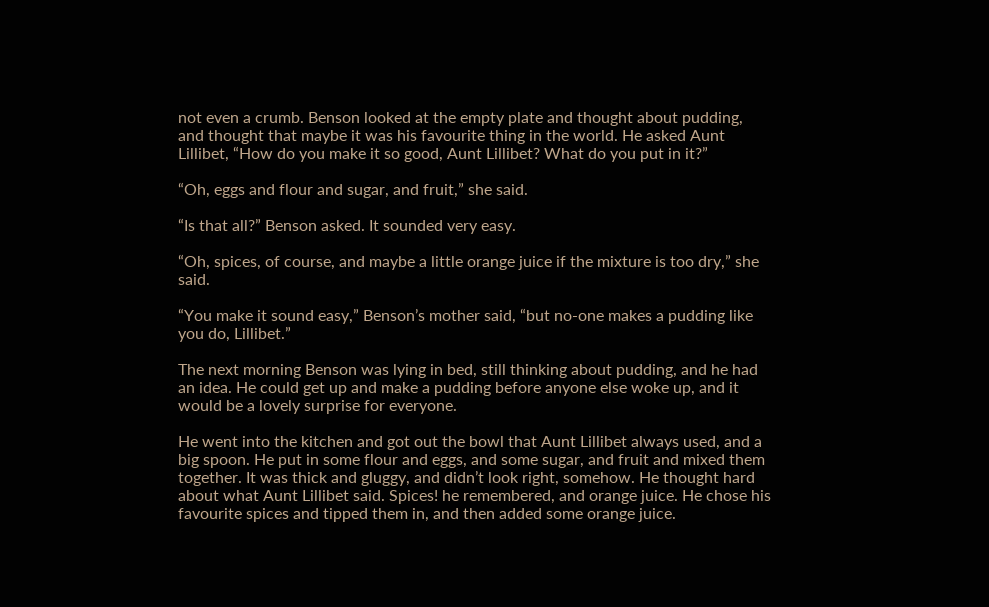not even a crumb. Benson looked at the empty plate and thought about pudding, and thought that maybe it was his favourite thing in the world. He asked Aunt Lillibet, “How do you make it so good, Aunt Lillibet? What do you put in it?”

“Oh, eggs and flour and sugar, and fruit,” she said.

“Is that all?” Benson asked. It sounded very easy.

“Oh, spices, of course, and maybe a little orange juice if the mixture is too dry,” she said.

“You make it sound easy,” Benson’s mother said, “but no-one makes a pudding like you do, Lillibet.”

The next morning Benson was lying in bed, still thinking about pudding, and he had an idea. He could get up and make a pudding before anyone else woke up, and it would be a lovely surprise for everyone.

He went into the kitchen and got out the bowl that Aunt Lillibet always used, and a big spoon. He put in some flour and eggs, and some sugar, and fruit and mixed them together. It was thick and gluggy, and didn’t look right, somehow. He thought hard about what Aunt Lillibet said. Spices! he remembered, and orange juice. He chose his favourite spices and tipped them in, and then added some orange juice.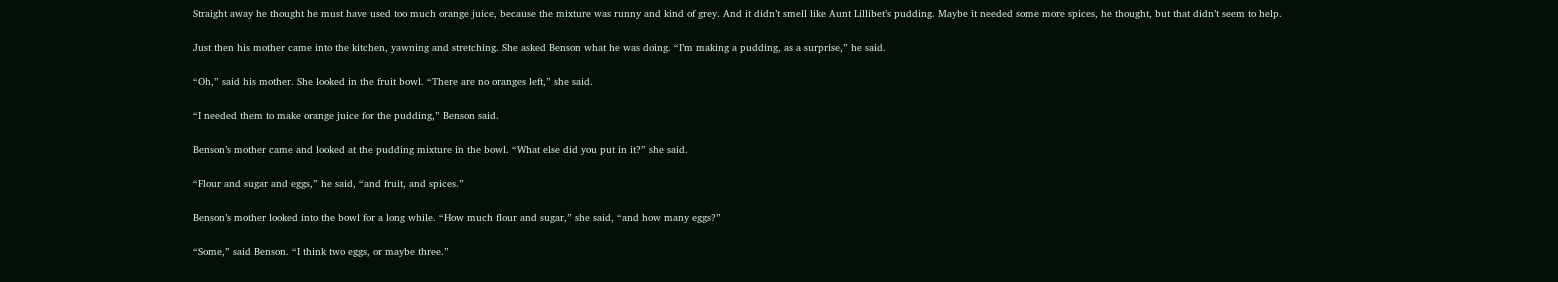Straight away he thought he must have used too much orange juice, because the mixture was runny and kind of grey. And it didn’t smell like Aunt Lillibet’s pudding. Maybe it needed some more spices, he thought, but that didn’t seem to help.

Just then his mother came into the kitchen, yawning and stretching. She asked Benson what he was doing. “I’m making a pudding, as a surprise,” he said.

“Oh,” said his mother. She looked in the fruit bowl. “There are no oranges left,” she said.

“I needed them to make orange juice for the pudding,” Benson said.

Benson’s mother came and looked at the pudding mixture in the bowl. “What else did you put in it?” she said.

“Flour and sugar and eggs,” he said, “and fruit, and spices.”

Benson’s mother looked into the bowl for a long while. “How much flour and sugar,” she said, “and how many eggs?”

“Some,” said Benson. “I think two eggs, or maybe three.”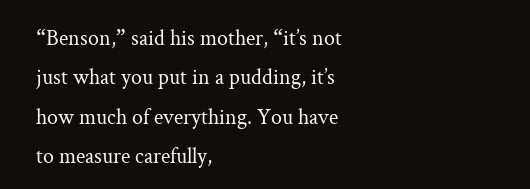“Benson,” said his mother, “it’s not just what you put in a pudding, it’s how much of everything. You have to measure carefully,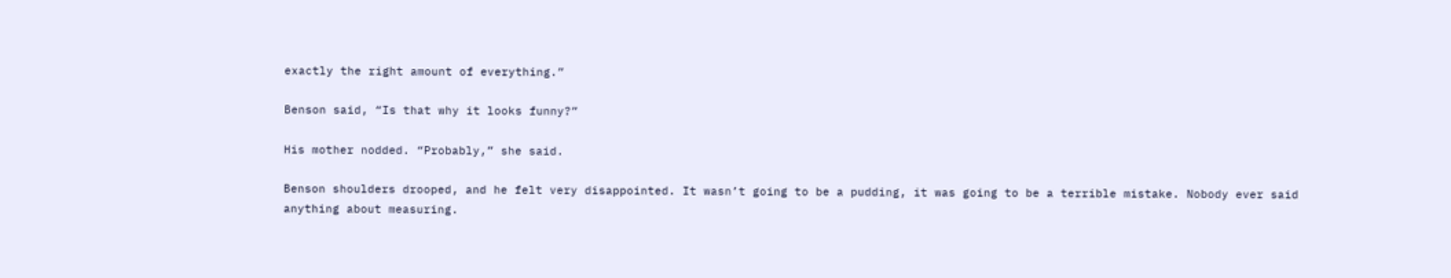exactly the right amount of everything.”

Benson said, “Is that why it looks funny?”

His mother nodded. “Probably,” she said.

Benson shoulders drooped, and he felt very disappointed. It wasn’t going to be a pudding, it was going to be a terrible mistake. Nobody ever said anything about measuring.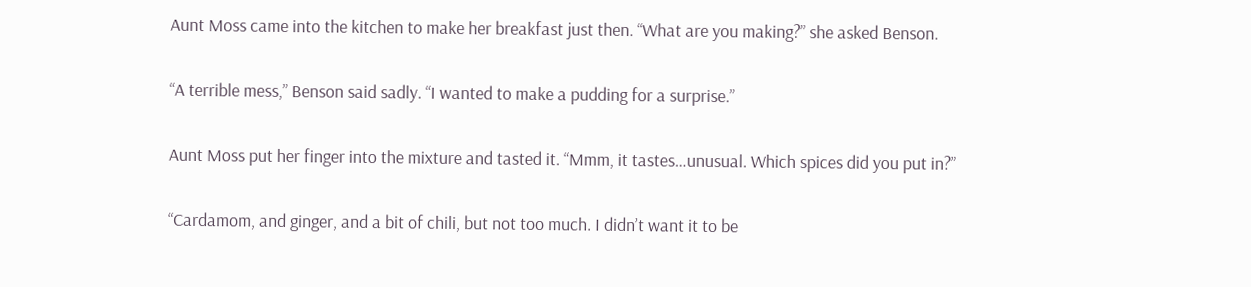Aunt Moss came into the kitchen to make her breakfast just then. “What are you making?” she asked Benson.

“A terrible mess,” Benson said sadly. “I wanted to make a pudding for a surprise.”

Aunt Moss put her finger into the mixture and tasted it. “Mmm, it tastes…unusual. Which spices did you put in?”

“Cardamom, and ginger, and a bit of chili, but not too much. I didn’t want it to be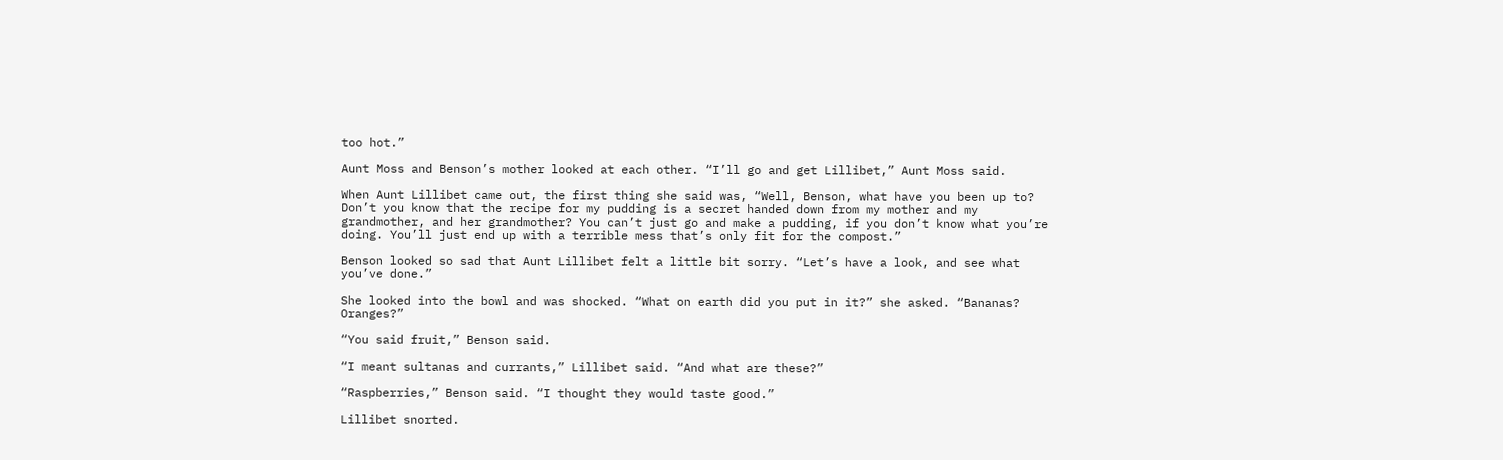too hot.”

Aunt Moss and Benson’s mother looked at each other. “I’ll go and get Lillibet,” Aunt Moss said.

When Aunt Lillibet came out, the first thing she said was, “Well, Benson, what have you been up to? Don’t you know that the recipe for my pudding is a secret handed down from my mother and my grandmother, and her grandmother? You can’t just go and make a pudding, if you don’t know what you’re doing. You’ll just end up with a terrible mess that’s only fit for the compost.”

Benson looked so sad that Aunt Lillibet felt a little bit sorry. “Let’s have a look, and see what you’ve done.”

She looked into the bowl and was shocked. “What on earth did you put in it?” she asked. “Bananas? Oranges?”

“You said fruit,” Benson said.

“I meant sultanas and currants,” Lillibet said. “And what are these?”

“Raspberries,” Benson said. “I thought they would taste good.”

Lillibet snorted.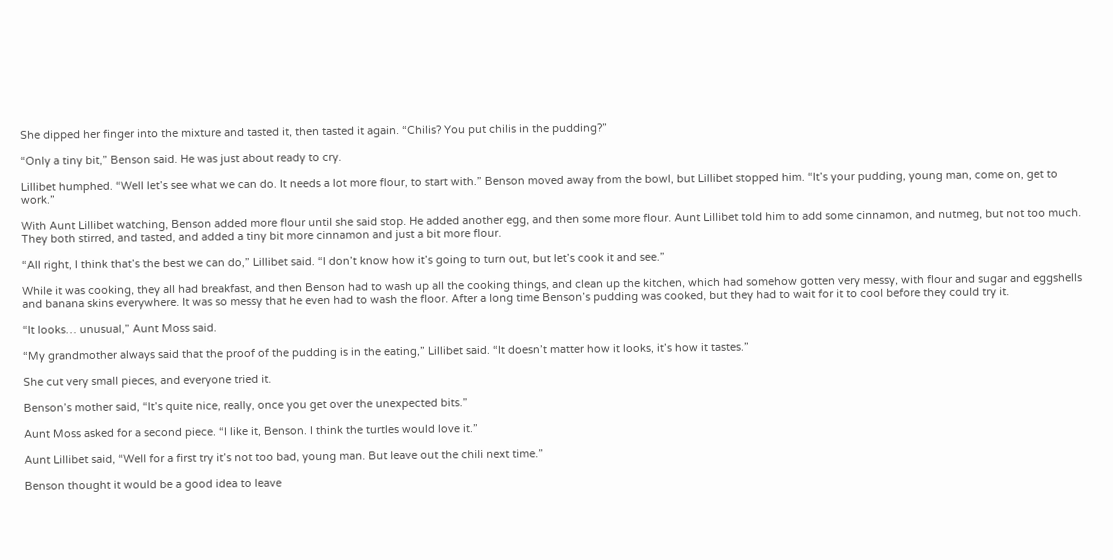She dipped her finger into the mixture and tasted it, then tasted it again. “Chilis? You put chilis in the pudding?”

“Only a tiny bit,” Benson said. He was just about ready to cry.

Lillibet humphed. “Well let’s see what we can do. It needs a lot more flour, to start with.” Benson moved away from the bowl, but Lillibet stopped him. “It’s your pudding, young man, come on, get to work.”

With Aunt Lillibet watching, Benson added more flour until she said stop. He added another egg, and then some more flour. Aunt Lillibet told him to add some cinnamon, and nutmeg, but not too much. They both stirred, and tasted, and added a tiny bit more cinnamon and just a bit more flour.

“All right, I think that’s the best we can do,” Lillibet said. “I don’t know how it’s going to turn out, but let’s cook it and see.”

While it was cooking, they all had breakfast, and then Benson had to wash up all the cooking things, and clean up the kitchen, which had somehow gotten very messy, with flour and sugar and eggshells and banana skins everywhere. It was so messy that he even had to wash the floor. After a long time Benson’s pudding was cooked, but they had to wait for it to cool before they could try it.

“It looks… unusual,” Aunt Moss said.

“My grandmother always said that the proof of the pudding is in the eating,” Lillibet said. “It doesn’t matter how it looks, it’s how it tastes.”

She cut very small pieces, and everyone tried it.

Benson’s mother said, “It’s quite nice, really, once you get over the unexpected bits.”

Aunt Moss asked for a second piece. “I like it, Benson. I think the turtles would love it.”

Aunt Lillibet said, “Well for a first try it’s not too bad, young man. But leave out the chili next time.”

Benson thought it would be a good idea to leave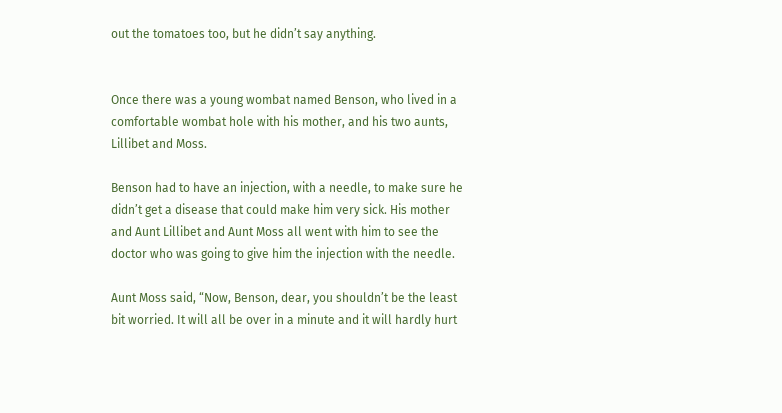out the tomatoes too, but he didn’t say anything.


Once there was a young wombat named Benson, who lived in a comfortable wombat hole with his mother, and his two aunts, Lillibet and Moss.

Benson had to have an injection, with a needle, to make sure he didn’t get a disease that could make him very sick. His mother and Aunt Lillibet and Aunt Moss all went with him to see the doctor who was going to give him the injection with the needle.

Aunt Moss said, “Now, Benson, dear, you shouldn’t be the least bit worried. It will all be over in a minute and it will hardly hurt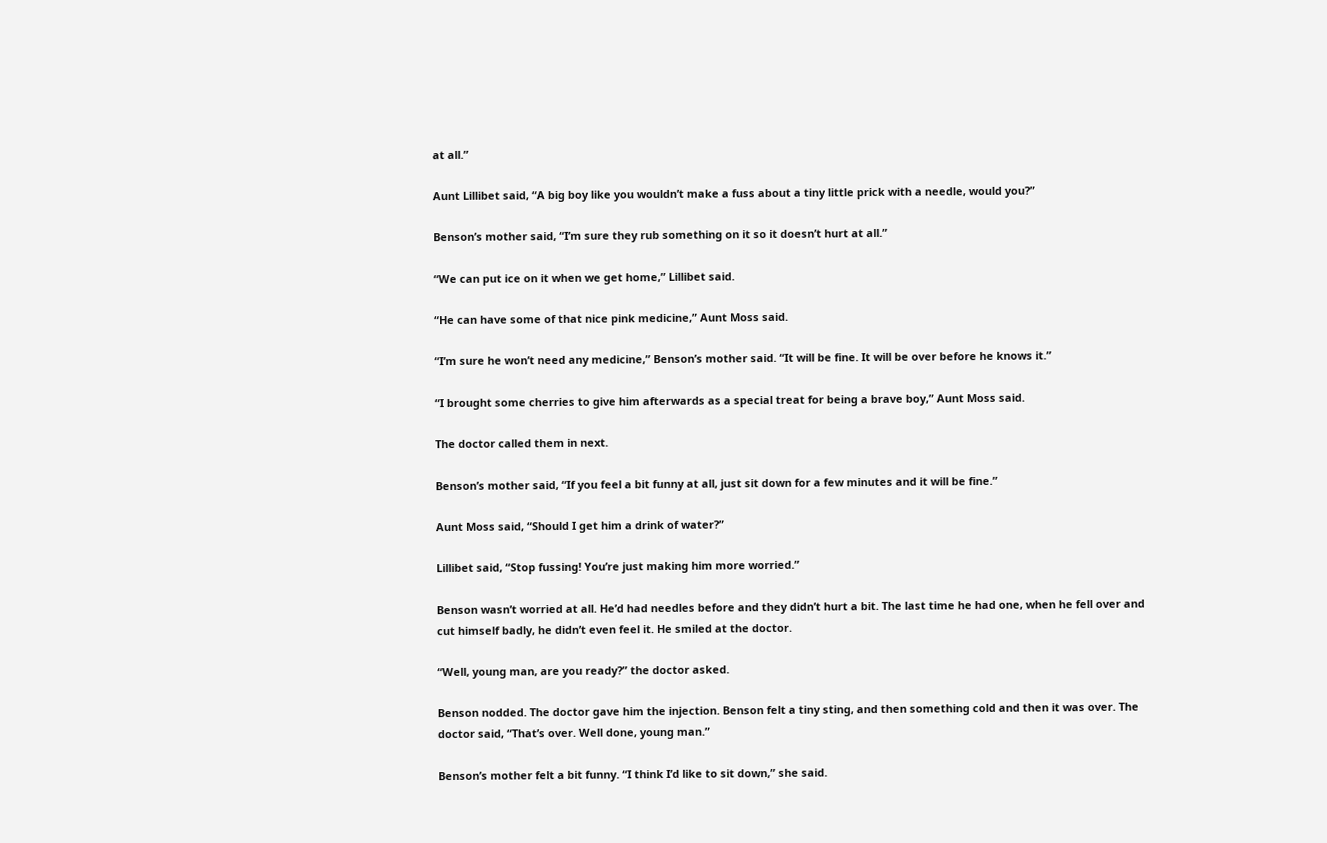at all.”

Aunt Lillibet said, “A big boy like you wouldn’t make a fuss about a tiny little prick with a needle, would you?”

Benson’s mother said, “I’m sure they rub something on it so it doesn’t hurt at all.”

“We can put ice on it when we get home,” Lillibet said.

“He can have some of that nice pink medicine,” Aunt Moss said.

“I’m sure he won’t need any medicine,” Benson’s mother said. “It will be fine. It will be over before he knows it.”

“I brought some cherries to give him afterwards as a special treat for being a brave boy,” Aunt Moss said.

The doctor called them in next.

Benson’s mother said, “If you feel a bit funny at all, just sit down for a few minutes and it will be fine.”

Aunt Moss said, “Should I get him a drink of water?”

Lillibet said, “Stop fussing! You’re just making him more worried.”

Benson wasn’t worried at all. He’d had needles before and they didn’t hurt a bit. The last time he had one, when he fell over and cut himself badly, he didn’t even feel it. He smiled at the doctor.

“Well, young man, are you ready?” the doctor asked.

Benson nodded. The doctor gave him the injection. Benson felt a tiny sting, and then something cold and then it was over. The doctor said, “That’s over. Well done, young man.”

Benson’s mother felt a bit funny. “I think I’d like to sit down,” she said.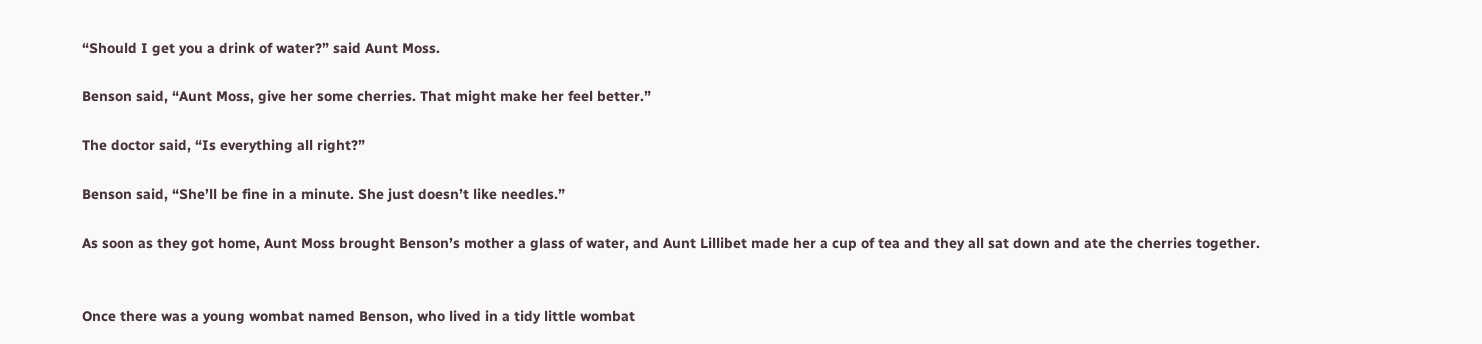“Should I get you a drink of water?” said Aunt Moss.

Benson said, “Aunt Moss, give her some cherries. That might make her feel better.”

The doctor said, “Is everything all right?”

Benson said, “She’ll be fine in a minute. She just doesn’t like needles.”

As soon as they got home, Aunt Moss brought Benson’s mother a glass of water, and Aunt Lillibet made her a cup of tea and they all sat down and ate the cherries together.


Once there was a young wombat named Benson, who lived in a tidy little wombat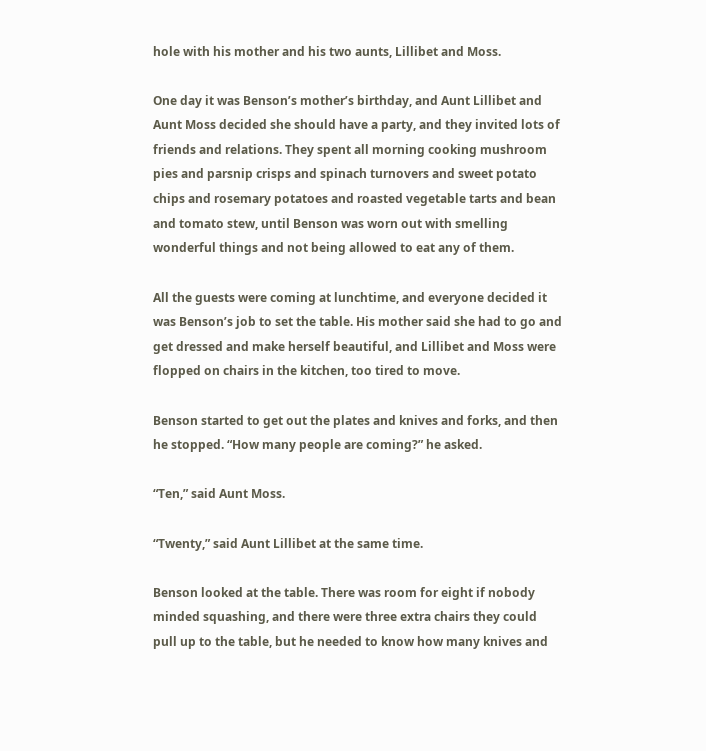hole with his mother and his two aunts, Lillibet and Moss.

One day it was Benson’s mother’s birthday, and Aunt Lillibet and Aunt Moss decided she should have a party, and they invited lots of friends and relations. They spent all morning cooking mushroom pies and parsnip crisps and spinach turnovers and sweet potato chips and rosemary potatoes and roasted vegetable tarts and bean and tomato stew, until Benson was worn out with smelling wonderful things and not being allowed to eat any of them.

All the guests were coming at lunchtime, and everyone decided it was Benson’s job to set the table. His mother said she had to go and get dressed and make herself beautiful, and Lillibet and Moss were flopped on chairs in the kitchen, too tired to move.

Benson started to get out the plates and knives and forks, and then he stopped. “How many people are coming?” he asked.

“Ten,” said Aunt Moss.

“Twenty,” said Aunt Lillibet at the same time.

Benson looked at the table. There was room for eight if nobody minded squashing, and there were three extra chairs they could pull up to the table, but he needed to know how many knives and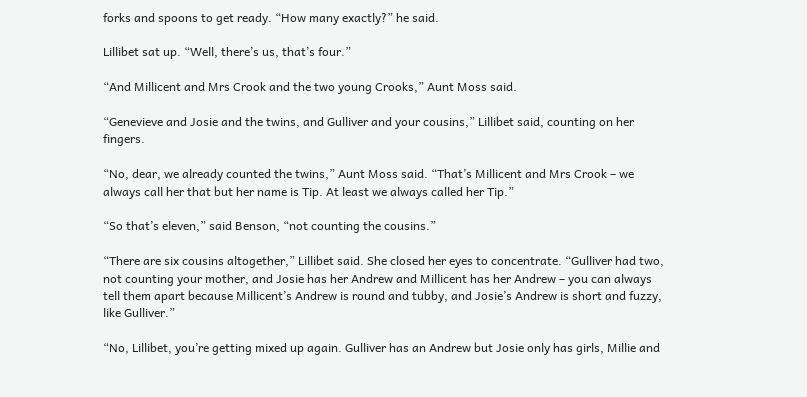forks and spoons to get ready. “How many exactly?” he said.

Lillibet sat up. “Well, there’s us, that’s four.”

“And Millicent and Mrs Crook and the two young Crooks,” Aunt Moss said.

“Genevieve and Josie and the twins, and Gulliver and your cousins,” Lillibet said, counting on her fingers.

“No, dear, we already counted the twins,” Aunt Moss said. “That’s Millicent and Mrs Crook – we always call her that but her name is Tip. At least we always called her Tip.”

“So that’s eleven,” said Benson, “not counting the cousins.”

“There are six cousins altogether,” Lillibet said. She closed her eyes to concentrate. “Gulliver had two, not counting your mother, and Josie has her Andrew and Millicent has her Andrew – you can always tell them apart because Millicent’s Andrew is round and tubby, and Josie’s Andrew is short and fuzzy, like Gulliver.”

“No, Lillibet, you’re getting mixed up again. Gulliver has an Andrew but Josie only has girls, Millie and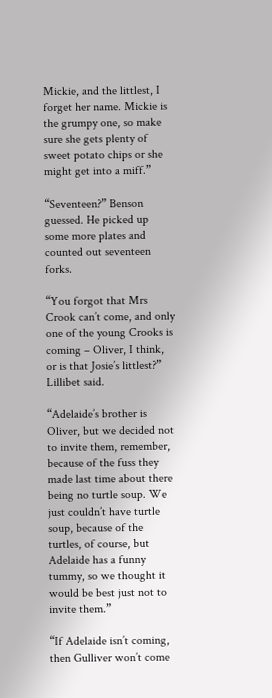Mickie, and the littlest, I forget her name. Mickie is the grumpy one, so make sure she gets plenty of sweet potato chips or she might get into a miff.”

“Seventeen?” Benson guessed. He picked up some more plates and counted out seventeen forks.

“You forgot that Mrs Crook can’t come, and only one of the young Crooks is coming – Oliver, I think, or is that Josie’s littlest?” Lillibet said.

“Adelaide’s brother is Oliver, but we decided not to invite them, remember, because of the fuss they made last time about there being no turtle soup. We just couldn’t have turtle soup, because of the turtles, of course, but Adelaide has a funny tummy, so we thought it would be best just not to invite them.”

“If Adelaide isn’t coming, then Gulliver won’t come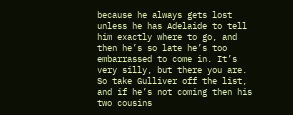because he always gets lost unless he has Adelaide to tell him exactly where to go, and then he’s so late he’s too embarrassed to come in. It’s very silly, but there you are. So take Gulliver off the list, and if he’s not coming then his two cousins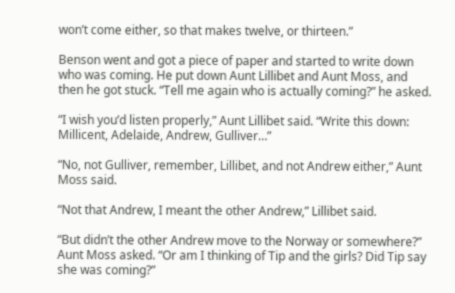won’t come either, so that makes twelve, or thirteen.”

Benson went and got a piece of paper and started to write down who was coming. He put down Aunt Lillibet and Aunt Moss, and then he got stuck. “Tell me again who is actually coming?” he asked.

“I wish you’d listen properly,” Aunt Lillibet said. “Write this down: Millicent, Adelaide, Andrew, Gulliver…”

“No, not Gulliver, remember, Lillibet, and not Andrew either,” Aunt Moss said.

“Not that Andrew, I meant the other Andrew,” Lillibet said.

“But didn’t the other Andrew move to the Norway or somewhere?” Aunt Moss asked. “Or am I thinking of Tip and the girls? Did Tip say she was coming?”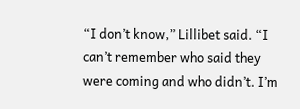“I don’t know,” Lillibet said. “I can’t remember who said they were coming and who didn’t. I’m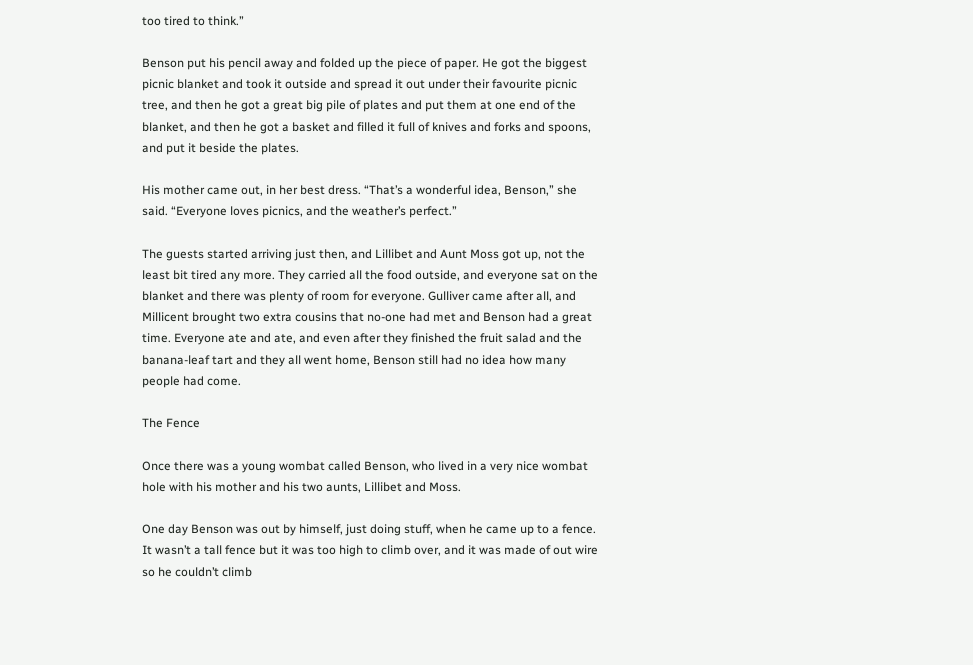too tired to think.”

Benson put his pencil away and folded up the piece of paper. He got the biggest picnic blanket and took it outside and spread it out under their favourite picnic tree, and then he got a great big pile of plates and put them at one end of the blanket, and then he got a basket and filled it full of knives and forks and spoons, and put it beside the plates.

His mother came out, in her best dress. “That’s a wonderful idea, Benson,” she said. “Everyone loves picnics, and the weather’s perfect.”

The guests started arriving just then, and Lillibet and Aunt Moss got up, not the least bit tired any more. They carried all the food outside, and everyone sat on the blanket and there was plenty of room for everyone. Gulliver came after all, and Millicent brought two extra cousins that no-one had met and Benson had a great time. Everyone ate and ate, and even after they finished the fruit salad and the banana-leaf tart and they all went home, Benson still had no idea how many people had come.

The Fence

Once there was a young wombat called Benson, who lived in a very nice wombat hole with his mother and his two aunts, Lillibet and Moss.

One day Benson was out by himself, just doing stuff, when he came up to a fence. It wasn’t a tall fence but it was too high to climb over, and it was made of out wire so he couldn’t climb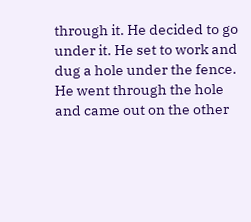through it. He decided to go under it. He set to work and dug a hole under the fence. He went through the hole and came out on the other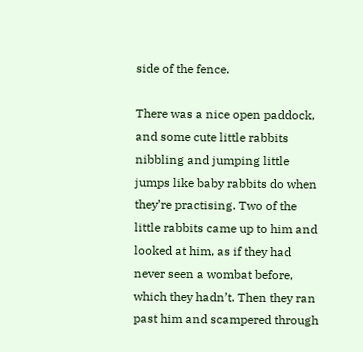side of the fence.

There was a nice open paddock, and some cute little rabbits nibbling and jumping little jumps like baby rabbits do when they’re practising. Two of the little rabbits came up to him and looked at him, as if they had never seen a wombat before, which they hadn’t. Then they ran past him and scampered through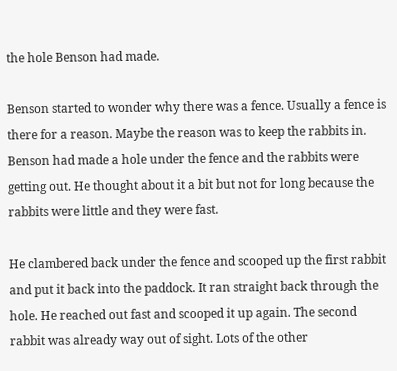the hole Benson had made.

Benson started to wonder why there was a fence. Usually a fence is there for a reason. Maybe the reason was to keep the rabbits in. Benson had made a hole under the fence and the rabbits were getting out. He thought about it a bit but not for long because the rabbits were little and they were fast.

He clambered back under the fence and scooped up the first rabbit and put it back into the paddock. It ran straight back through the hole. He reached out fast and scooped it up again. The second rabbit was already way out of sight. Lots of the other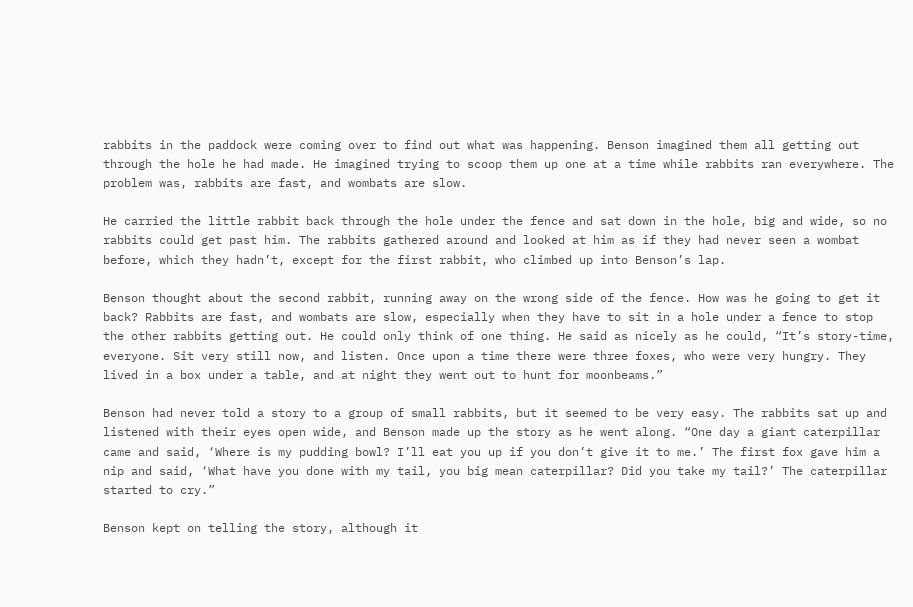rabbits in the paddock were coming over to find out what was happening. Benson imagined them all getting out through the hole he had made. He imagined trying to scoop them up one at a time while rabbits ran everywhere. The problem was, rabbits are fast, and wombats are slow.

He carried the little rabbit back through the hole under the fence and sat down in the hole, big and wide, so no rabbits could get past him. The rabbits gathered around and looked at him as if they had never seen a wombat before, which they hadn’t, except for the first rabbit, who climbed up into Benson’s lap.

Benson thought about the second rabbit, running away on the wrong side of the fence. How was he going to get it back? Rabbits are fast, and wombats are slow, especially when they have to sit in a hole under a fence to stop the other rabbits getting out. He could only think of one thing. He said as nicely as he could, “It’s story-time, everyone. Sit very still now, and listen. Once upon a time there were three foxes, who were very hungry. They lived in a box under a table, and at night they went out to hunt for moonbeams.”

Benson had never told a story to a group of small rabbits, but it seemed to be very easy. The rabbits sat up and listened with their eyes open wide, and Benson made up the story as he went along. “One day a giant caterpillar came and said, ‘Where is my pudding bowl? I’ll eat you up if you don’t give it to me.’ The first fox gave him a nip and said, ‘What have you done with my tail, you big mean caterpillar? Did you take my tail?’ The caterpillar started to cry.”

Benson kept on telling the story, although it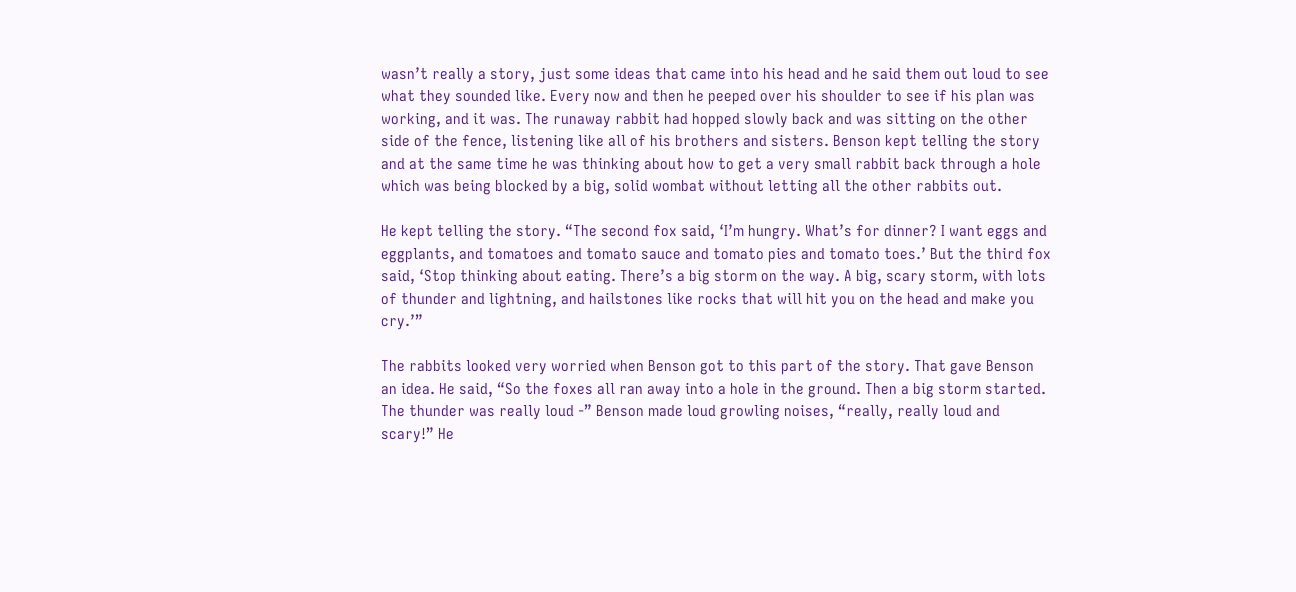wasn’t really a story, just some ideas that came into his head and he said them out loud to see what they sounded like. Every now and then he peeped over his shoulder to see if his plan was working, and it was. The runaway rabbit had hopped slowly back and was sitting on the other side of the fence, listening like all of his brothers and sisters. Benson kept telling the story and at the same time he was thinking about how to get a very small rabbit back through a hole which was being blocked by a big, solid wombat without letting all the other rabbits out.

He kept telling the story. “The second fox said, ‘I’m hungry. What’s for dinner? I want eggs and eggplants, and tomatoes and tomato sauce and tomato pies and tomato toes.’ But the third fox said, ‘Stop thinking about eating. There’s a big storm on the way. A big, scary storm, with lots of thunder and lightning, and hailstones like rocks that will hit you on the head and make you cry.’”

The rabbits looked very worried when Benson got to this part of the story. That gave Benson an idea. He said, “So the foxes all ran away into a hole in the ground. Then a big storm started. The thunder was really loud -” Benson made loud growling noises, “really, really loud and scary!” He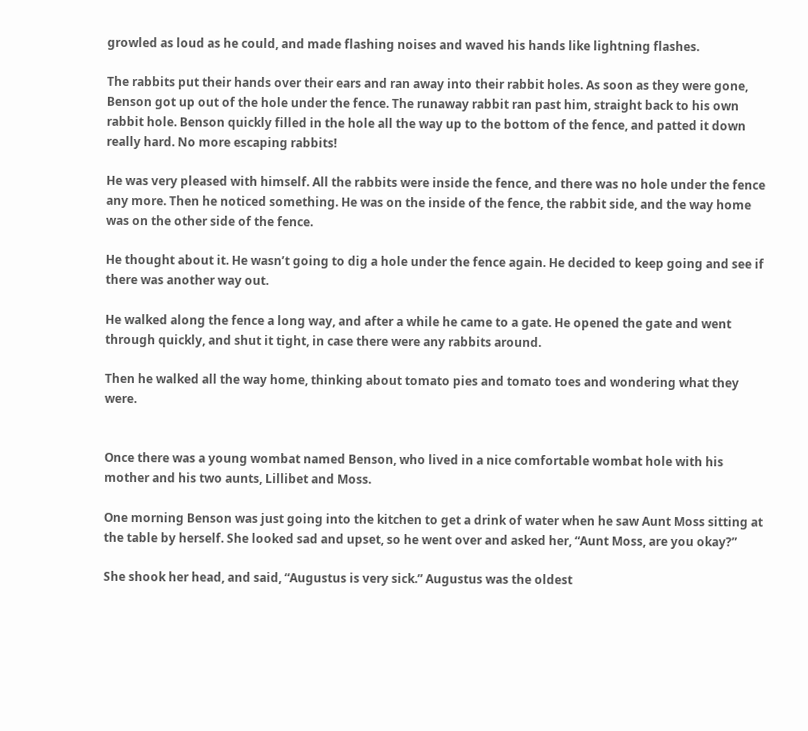growled as loud as he could, and made flashing noises and waved his hands like lightning flashes.

The rabbits put their hands over their ears and ran away into their rabbit holes. As soon as they were gone, Benson got up out of the hole under the fence. The runaway rabbit ran past him, straight back to his own rabbit hole. Benson quickly filled in the hole all the way up to the bottom of the fence, and patted it down really hard. No more escaping rabbits!

He was very pleased with himself. All the rabbits were inside the fence, and there was no hole under the fence any more. Then he noticed something. He was on the inside of the fence, the rabbit side, and the way home was on the other side of the fence.

He thought about it. He wasn’t going to dig a hole under the fence again. He decided to keep going and see if there was another way out.

He walked along the fence a long way, and after a while he came to a gate. He opened the gate and went through quickly, and shut it tight, in case there were any rabbits around.

Then he walked all the way home, thinking about tomato pies and tomato toes and wondering what they were.


Once there was a young wombat named Benson, who lived in a nice comfortable wombat hole with his mother and his two aunts, Lillibet and Moss.

One morning Benson was just going into the kitchen to get a drink of water when he saw Aunt Moss sitting at the table by herself. She looked sad and upset, so he went over and asked her, “Aunt Moss, are you okay?”

She shook her head, and said, “Augustus is very sick.” Augustus was the oldest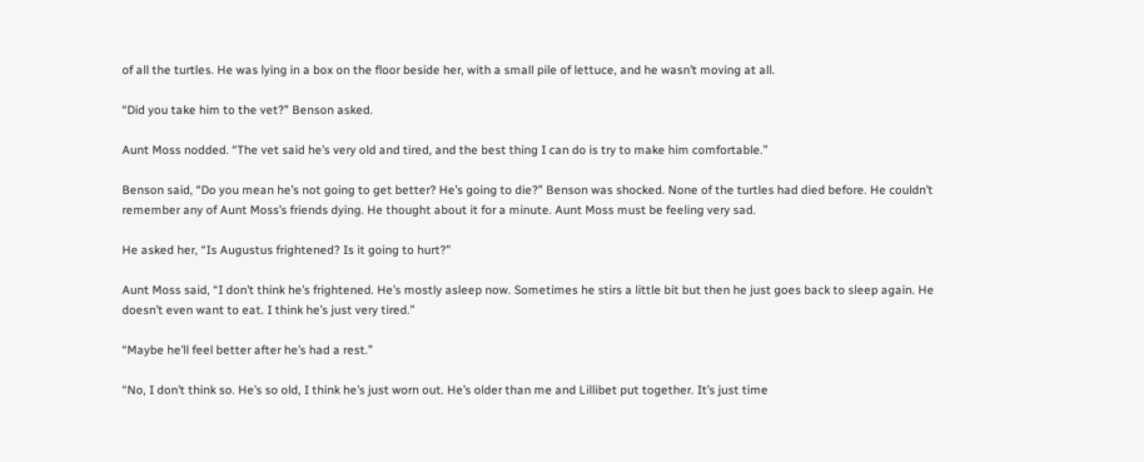of all the turtles. He was lying in a box on the floor beside her, with a small pile of lettuce, and he wasn’t moving at all.

“Did you take him to the vet?” Benson asked.

Aunt Moss nodded. “The vet said he’s very old and tired, and the best thing I can do is try to make him comfortable.”

Benson said, “Do you mean he’s not going to get better? He’s going to die?” Benson was shocked. None of the turtles had died before. He couldn’t remember any of Aunt Moss’s friends dying. He thought about it for a minute. Aunt Moss must be feeling very sad.

He asked her, “Is Augustus frightened? Is it going to hurt?”

Aunt Moss said, “I don’t think he’s frightened. He’s mostly asleep now. Sometimes he stirs a little bit but then he just goes back to sleep again. He doesn’t even want to eat. I think he’s just very tired.”

“Maybe he’ll feel better after he’s had a rest.”

“No, I don’t think so. He’s so old, I think he’s just worn out. He’s older than me and Lillibet put together. It’s just time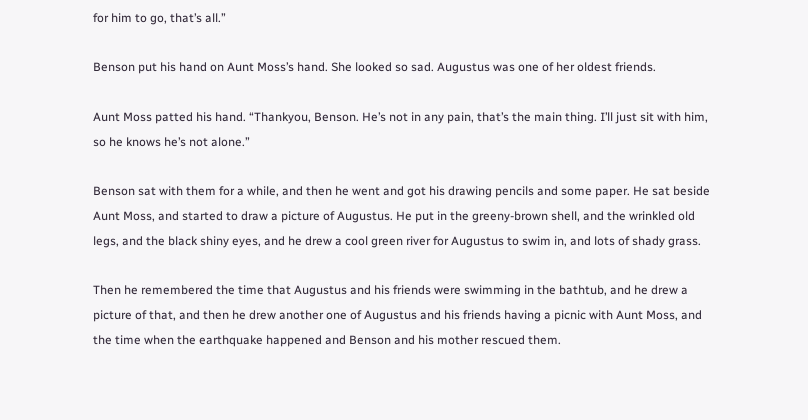for him to go, that’s all.”

Benson put his hand on Aunt Moss’s hand. She looked so sad. Augustus was one of her oldest friends.

Aunt Moss patted his hand. “Thankyou, Benson. He’s not in any pain, that’s the main thing. I’ll just sit with him, so he knows he’s not alone.”

Benson sat with them for a while, and then he went and got his drawing pencils and some paper. He sat beside Aunt Moss, and started to draw a picture of Augustus. He put in the greeny-brown shell, and the wrinkled old legs, and the black shiny eyes, and he drew a cool green river for Augustus to swim in, and lots of shady grass.

Then he remembered the time that Augustus and his friends were swimming in the bathtub, and he drew a picture of that, and then he drew another one of Augustus and his friends having a picnic with Aunt Moss, and the time when the earthquake happened and Benson and his mother rescued them.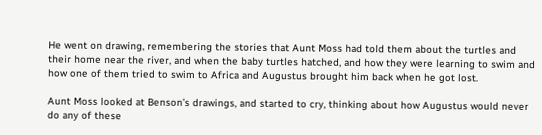He went on drawing, remembering the stories that Aunt Moss had told them about the turtles and their home near the river, and when the baby turtles hatched, and how they were learning to swim and how one of them tried to swim to Africa and Augustus brought him back when he got lost.

Aunt Moss looked at Benson’s drawings, and started to cry, thinking about how Augustus would never do any of these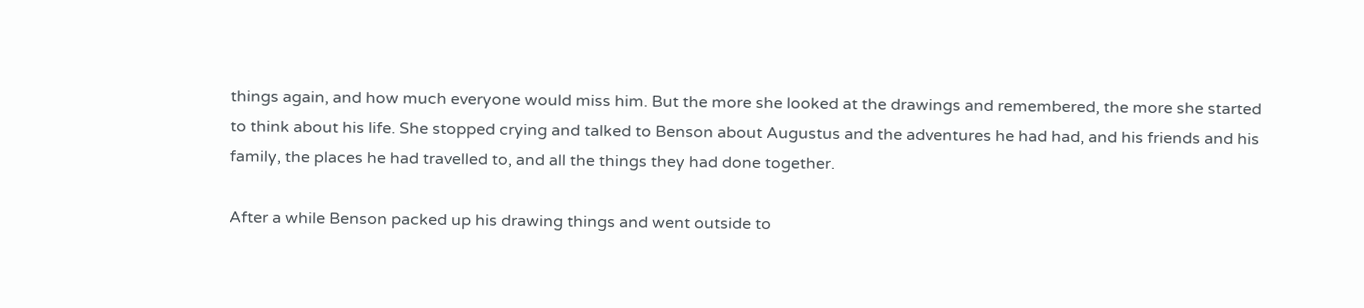things again, and how much everyone would miss him. But the more she looked at the drawings and remembered, the more she started to think about his life. She stopped crying and talked to Benson about Augustus and the adventures he had had, and his friends and his family, the places he had travelled to, and all the things they had done together.

After a while Benson packed up his drawing things and went outside to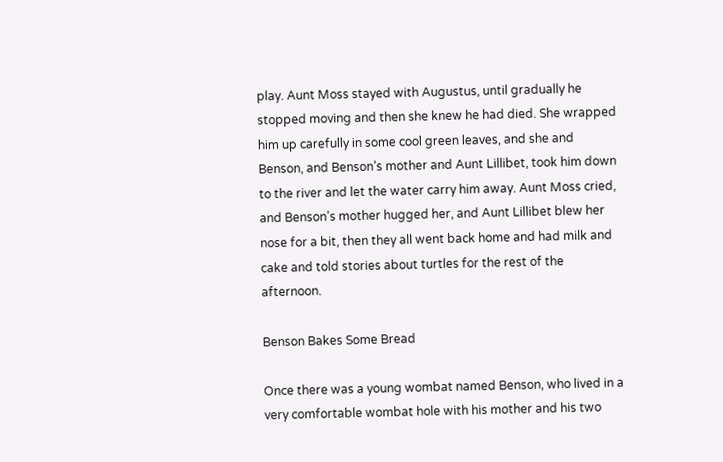play. Aunt Moss stayed with Augustus, until gradually he stopped moving and then she knew he had died. She wrapped him up carefully in some cool green leaves, and she and Benson, and Benson’s mother and Aunt Lillibet, took him down to the river and let the water carry him away. Aunt Moss cried, and Benson’s mother hugged her, and Aunt Lillibet blew her nose for a bit, then they all went back home and had milk and cake and told stories about turtles for the rest of the afternoon.

Benson Bakes Some Bread

Once there was a young wombat named Benson, who lived in a very comfortable wombat hole with his mother and his two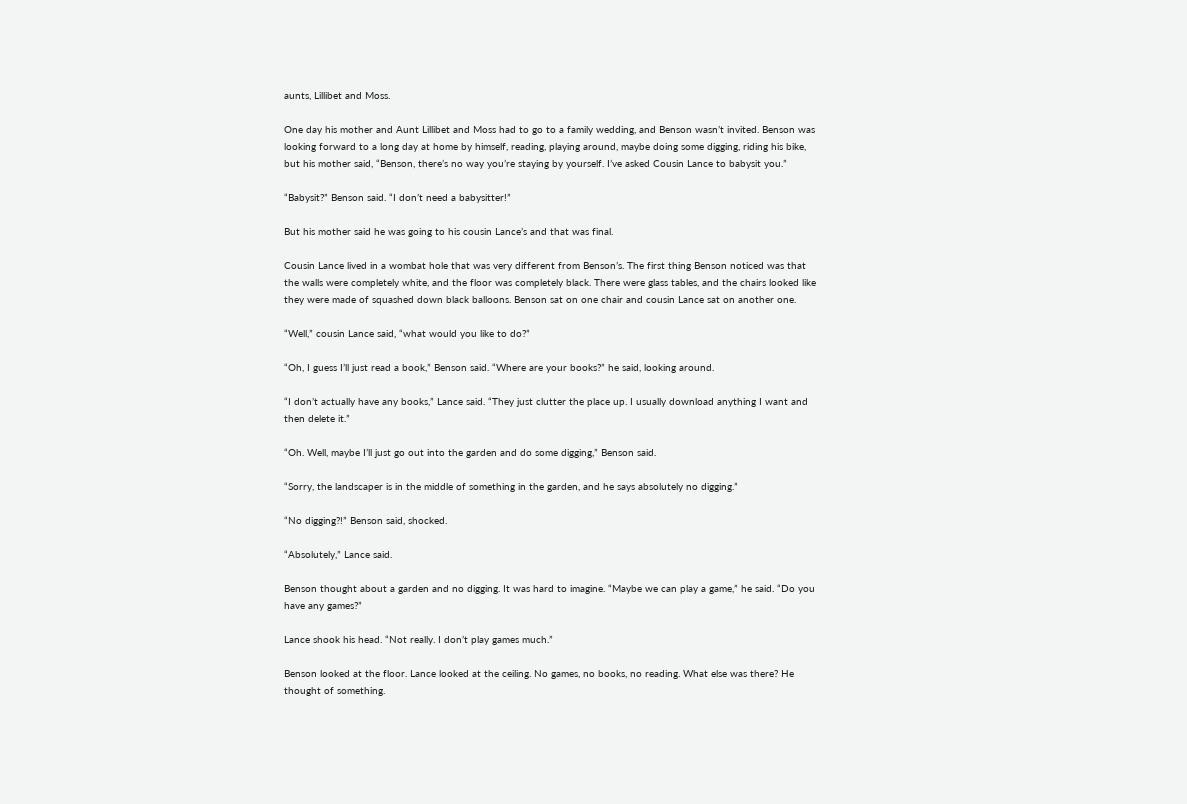aunts, Lillibet and Moss.

One day his mother and Aunt Lillibet and Moss had to go to a family wedding, and Benson wasn’t invited. Benson was looking forward to a long day at home by himself, reading, playing around, maybe doing some digging, riding his bike, but his mother said, “Benson, there’s no way you’re staying by yourself. I’ve asked Cousin Lance to babysit you.”

“Babysit?” Benson said. “I don’t need a babysitter!”

But his mother said he was going to his cousin Lance’s and that was final.

Cousin Lance lived in a wombat hole that was very different from Benson’s. The first thing Benson noticed was that the walls were completely white, and the floor was completely black. There were glass tables, and the chairs looked like they were made of squashed down black balloons. Benson sat on one chair and cousin Lance sat on another one.

“Well,” cousin Lance said, “what would you like to do?”

“Oh, I guess I’ll just read a book,” Benson said. “Where are your books?” he said, looking around.

“I don’t actually have any books,” Lance said. “They just clutter the place up. I usually download anything I want and then delete it.”

“Oh. Well, maybe I’ll just go out into the garden and do some digging,” Benson said.

“Sorry, the landscaper is in the middle of something in the garden, and he says absolutely no digging.”

“No digging?!” Benson said, shocked.

“Absolutely,” Lance said.

Benson thought about a garden and no digging. It was hard to imagine. “Maybe we can play a game,” he said. “Do you have any games?”

Lance shook his head. “Not really. I don’t play games much.”

Benson looked at the floor. Lance looked at the ceiling. No games, no books, no reading. What else was there? He thought of something.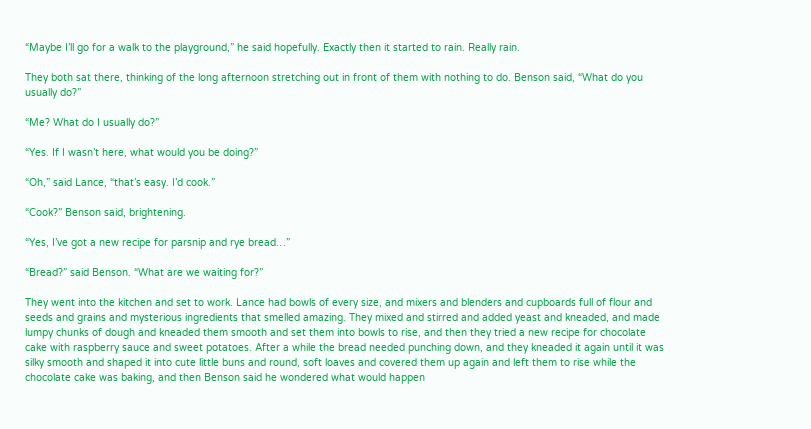“Maybe I’ll go for a walk to the playground,” he said hopefully. Exactly then it started to rain. Really rain.

They both sat there, thinking of the long afternoon stretching out in front of them with nothing to do. Benson said, “What do you usually do?”

“Me? What do I usually do?”

“Yes. If I wasn’t here, what would you be doing?”

“Oh,” said Lance, “that’s easy. I’d cook.”

“Cook?” Benson said, brightening.

“Yes, I’ve got a new recipe for parsnip and rye bread…”

“Bread?” said Benson. “What are we waiting for?”

They went into the kitchen and set to work. Lance had bowls of every size, and mixers and blenders and cupboards full of flour and seeds and grains and mysterious ingredients that smelled amazing. They mixed and stirred and added yeast and kneaded, and made lumpy chunks of dough and kneaded them smooth and set them into bowls to rise, and then they tried a new recipe for chocolate cake with raspberry sauce and sweet potatoes. After a while the bread needed punching down, and they kneaded it again until it was silky smooth and shaped it into cute little buns and round, soft loaves and covered them up again and left them to rise while the chocolate cake was baking, and then Benson said he wondered what would happen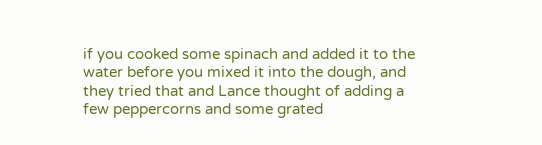if you cooked some spinach and added it to the water before you mixed it into the dough, and they tried that and Lance thought of adding a few peppercorns and some grated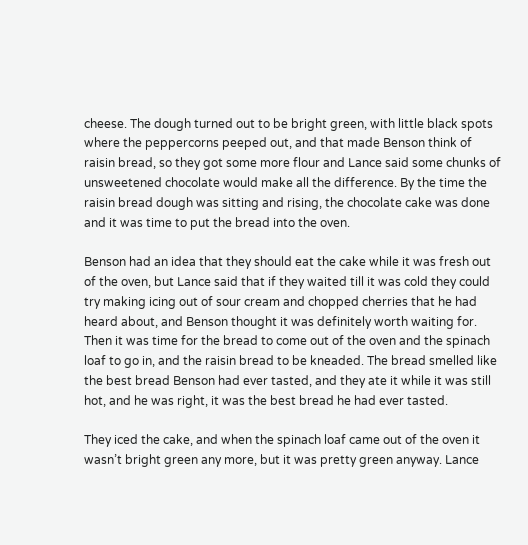cheese. The dough turned out to be bright green, with little black spots where the peppercorns peeped out, and that made Benson think of raisin bread, so they got some more flour and Lance said some chunks of unsweetened chocolate would make all the difference. By the time the raisin bread dough was sitting and rising, the chocolate cake was done and it was time to put the bread into the oven.

Benson had an idea that they should eat the cake while it was fresh out of the oven, but Lance said that if they waited till it was cold they could try making icing out of sour cream and chopped cherries that he had heard about, and Benson thought it was definitely worth waiting for. Then it was time for the bread to come out of the oven and the spinach loaf to go in, and the raisin bread to be kneaded. The bread smelled like the best bread Benson had ever tasted, and they ate it while it was still hot, and he was right, it was the best bread he had ever tasted.

They iced the cake, and when the spinach loaf came out of the oven it wasn’t bright green any more, but it was pretty green anyway. Lance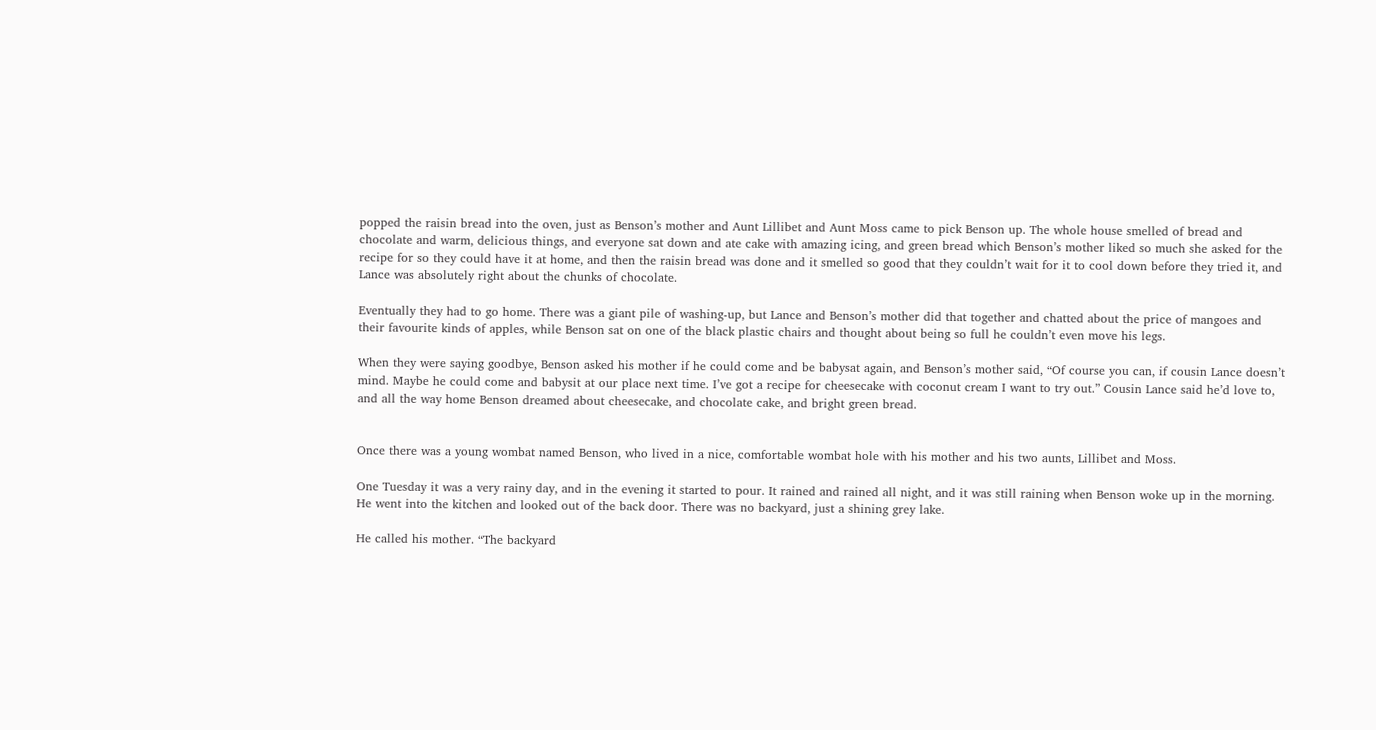popped the raisin bread into the oven, just as Benson’s mother and Aunt Lillibet and Aunt Moss came to pick Benson up. The whole house smelled of bread and chocolate and warm, delicious things, and everyone sat down and ate cake with amazing icing, and green bread which Benson’s mother liked so much she asked for the recipe for so they could have it at home, and then the raisin bread was done and it smelled so good that they couldn’t wait for it to cool down before they tried it, and Lance was absolutely right about the chunks of chocolate.

Eventually they had to go home. There was a giant pile of washing-up, but Lance and Benson’s mother did that together and chatted about the price of mangoes and their favourite kinds of apples, while Benson sat on one of the black plastic chairs and thought about being so full he couldn’t even move his legs.

When they were saying goodbye, Benson asked his mother if he could come and be babysat again, and Benson’s mother said, “Of course you can, if cousin Lance doesn’t mind. Maybe he could come and babysit at our place next time. I’ve got a recipe for cheesecake with coconut cream I want to try out.” Cousin Lance said he’d love to, and all the way home Benson dreamed about cheesecake, and chocolate cake, and bright green bread.


Once there was a young wombat named Benson, who lived in a nice, comfortable wombat hole with his mother and his two aunts, Lillibet and Moss.

One Tuesday it was a very rainy day, and in the evening it started to pour. It rained and rained all night, and it was still raining when Benson woke up in the morning. He went into the kitchen and looked out of the back door. There was no backyard, just a shining grey lake.

He called his mother. “The backyard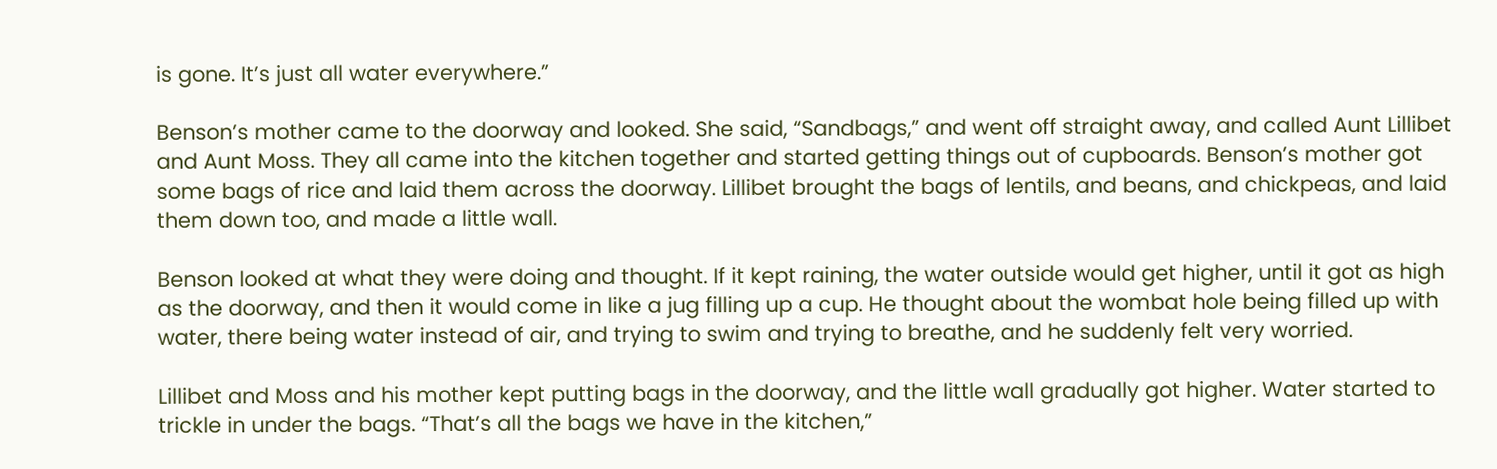is gone. It’s just all water everywhere.”

Benson’s mother came to the doorway and looked. She said, “Sandbags,” and went off straight away, and called Aunt Lillibet and Aunt Moss. They all came into the kitchen together and started getting things out of cupboards. Benson’s mother got some bags of rice and laid them across the doorway. Lillibet brought the bags of lentils, and beans, and chickpeas, and laid them down too, and made a little wall.

Benson looked at what they were doing and thought. If it kept raining, the water outside would get higher, until it got as high as the doorway, and then it would come in like a jug filling up a cup. He thought about the wombat hole being filled up with water, there being water instead of air, and trying to swim and trying to breathe, and he suddenly felt very worried.

Lillibet and Moss and his mother kept putting bags in the doorway, and the little wall gradually got higher. Water started to trickle in under the bags. “That’s all the bags we have in the kitchen,”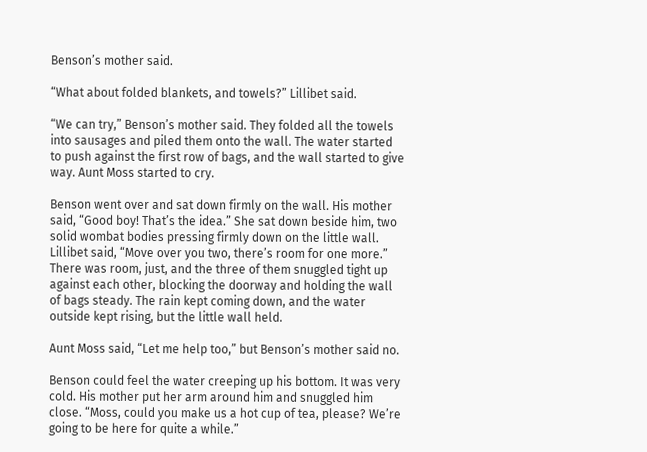Benson’s mother said.

“What about folded blankets, and towels?” Lillibet said.

“We can try,” Benson’s mother said. They folded all the towels into sausages and piled them onto the wall. The water started to push against the first row of bags, and the wall started to give way. Aunt Moss started to cry.

Benson went over and sat down firmly on the wall. His mother said, “Good boy! That’s the idea.” She sat down beside him, two solid wombat bodies pressing firmly down on the little wall. Lillibet said, “Move over you two, there’s room for one more.” There was room, just, and the three of them snuggled tight up against each other, blocking the doorway and holding the wall of bags steady. The rain kept coming down, and the water outside kept rising, but the little wall held.

Aunt Moss said, “Let me help too,” but Benson’s mother said no.

Benson could feel the water creeping up his bottom. It was very cold. His mother put her arm around him and snuggled him close. “Moss, could you make us a hot cup of tea, please? We’re going to be here for quite a while.”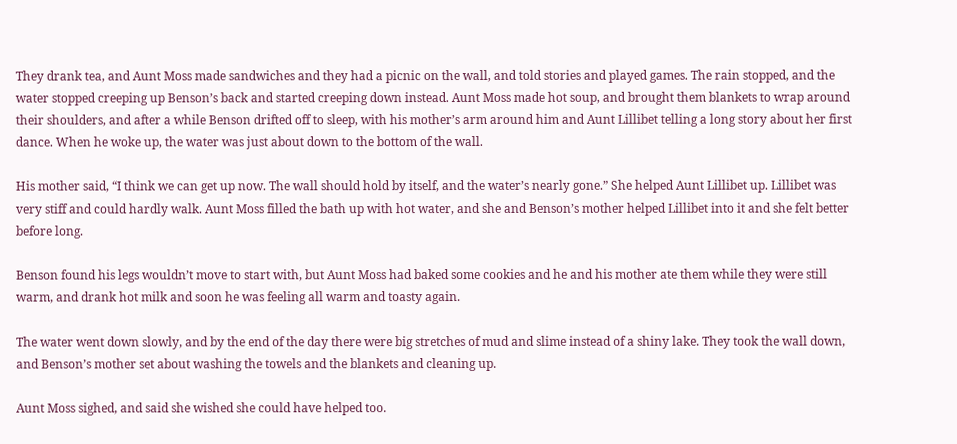They drank tea, and Aunt Moss made sandwiches and they had a picnic on the wall, and told stories and played games. The rain stopped, and the water stopped creeping up Benson’s back and started creeping down instead. Aunt Moss made hot soup, and brought them blankets to wrap around their shoulders, and after a while Benson drifted off to sleep, with his mother’s arm around him and Aunt Lillibet telling a long story about her first dance. When he woke up, the water was just about down to the bottom of the wall.

His mother said, “I think we can get up now. The wall should hold by itself, and the water’s nearly gone.” She helped Aunt Lillibet up. Lillibet was very stiff and could hardly walk. Aunt Moss filled the bath up with hot water, and she and Benson’s mother helped Lillibet into it and she felt better before long.

Benson found his legs wouldn’t move to start with, but Aunt Moss had baked some cookies and he and his mother ate them while they were still warm, and drank hot milk and soon he was feeling all warm and toasty again.

The water went down slowly, and by the end of the day there were big stretches of mud and slime instead of a shiny lake. They took the wall down, and Benson’s mother set about washing the towels and the blankets and cleaning up.

Aunt Moss sighed, and said she wished she could have helped too.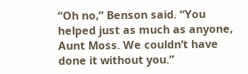“Oh no,” Benson said. “You helped just as much as anyone, Aunt Moss. We couldn’t have done it without you.”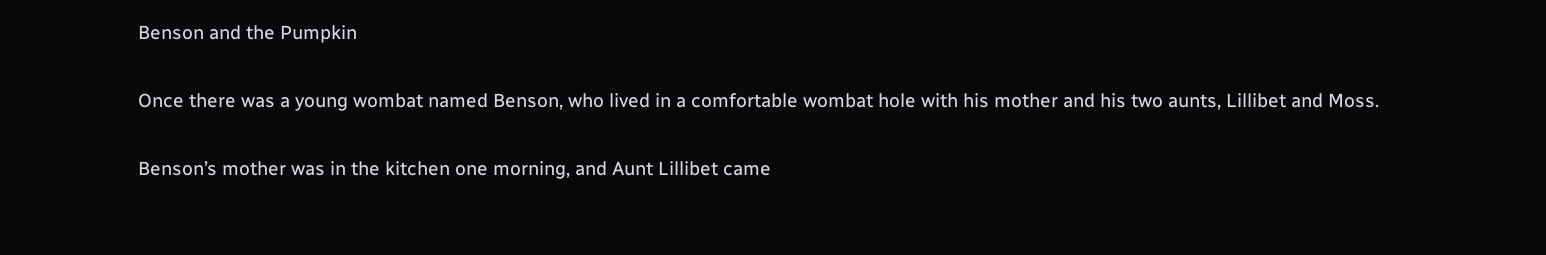Benson and the Pumpkin

Once there was a young wombat named Benson, who lived in a comfortable wombat hole with his mother and his two aunts, Lillibet and Moss.

Benson’s mother was in the kitchen one morning, and Aunt Lillibet came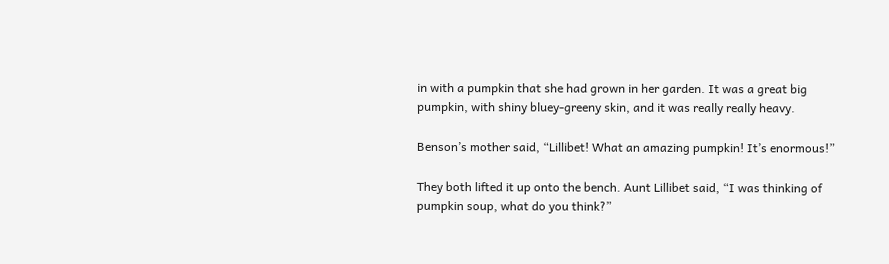in with a pumpkin that she had grown in her garden. It was a great big pumpkin, with shiny bluey-greeny skin, and it was really really heavy.

Benson’s mother said, “Lillibet! What an amazing pumpkin! It’s enormous!”

They both lifted it up onto the bench. Aunt Lillibet said, “I was thinking of pumpkin soup, what do you think?”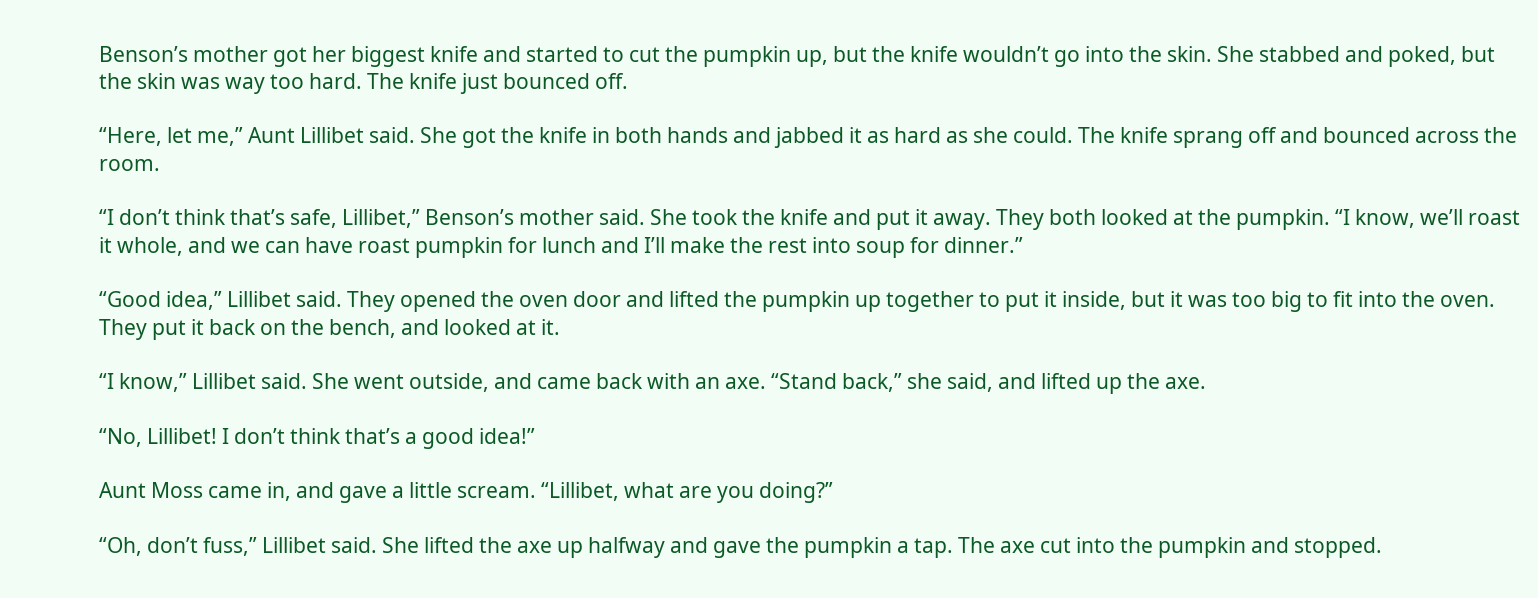Benson’s mother got her biggest knife and started to cut the pumpkin up, but the knife wouldn’t go into the skin. She stabbed and poked, but the skin was way too hard. The knife just bounced off.

“Here, let me,” Aunt Lillibet said. She got the knife in both hands and jabbed it as hard as she could. The knife sprang off and bounced across the room.

“I don’t think that’s safe, Lillibet,” Benson’s mother said. She took the knife and put it away. They both looked at the pumpkin. “I know, we’ll roast it whole, and we can have roast pumpkin for lunch and I’ll make the rest into soup for dinner.”

“Good idea,” Lillibet said. They opened the oven door and lifted the pumpkin up together to put it inside, but it was too big to fit into the oven. They put it back on the bench, and looked at it.

“I know,” Lillibet said. She went outside, and came back with an axe. “Stand back,” she said, and lifted up the axe.

“No, Lillibet! I don’t think that’s a good idea!”

Aunt Moss came in, and gave a little scream. “Lillibet, what are you doing?”

“Oh, don’t fuss,” Lillibet said. She lifted the axe up halfway and gave the pumpkin a tap. The axe cut into the pumpkin and stopped.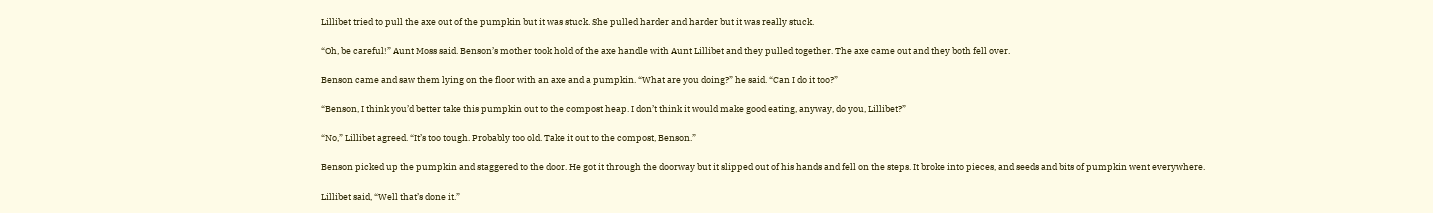Lillibet tried to pull the axe out of the pumpkin but it was stuck. She pulled harder and harder but it was really stuck.

“Oh, be careful!” Aunt Moss said. Benson’s mother took hold of the axe handle with Aunt Lillibet and they pulled together. The axe came out and they both fell over.

Benson came and saw them lying on the floor with an axe and a pumpkin. “What are you doing?” he said. “Can I do it too?”

“Benson, I think you’d better take this pumpkin out to the compost heap. I don’t think it would make good eating, anyway, do you, Lillibet?”

“No,” Lillibet agreed. “It’s too tough. Probably too old. Take it out to the compost, Benson.”

Benson picked up the pumpkin and staggered to the door. He got it through the doorway but it slipped out of his hands and fell on the steps. It broke into pieces, and seeds and bits of pumpkin went everywhere.

Lillibet said, “Well that’s done it.”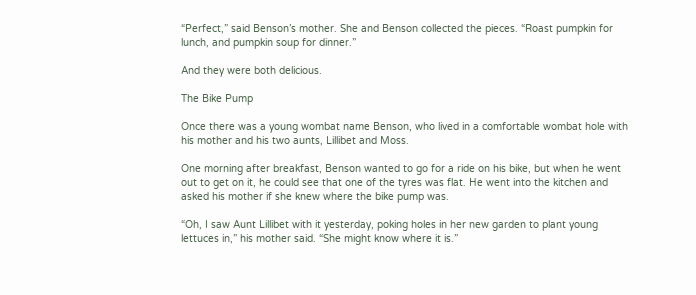“Perfect,” said Benson’s mother. She and Benson collected the pieces. “Roast pumpkin for lunch, and pumpkin soup for dinner.”

And they were both delicious.

The Bike Pump

Once there was a young wombat name Benson, who lived in a comfortable wombat hole with his mother and his two aunts, Lillibet and Moss.

One morning after breakfast, Benson wanted to go for a ride on his bike, but when he went out to get on it, he could see that one of the tyres was flat. He went into the kitchen and asked his mother if she knew where the bike pump was.

“Oh, I saw Aunt Lillibet with it yesterday, poking holes in her new garden to plant young lettuces in,” his mother said. “She might know where it is.”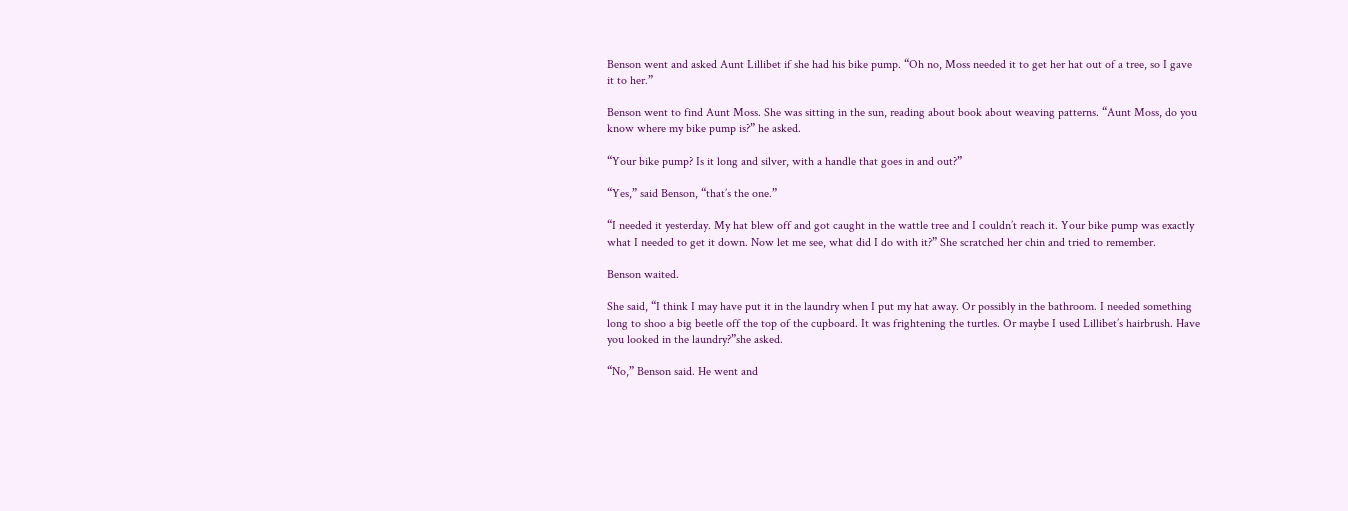Benson went and asked Aunt Lillibet if she had his bike pump. “Oh no, Moss needed it to get her hat out of a tree, so I gave it to her.”

Benson went to find Aunt Moss. She was sitting in the sun, reading about book about weaving patterns. “Aunt Moss, do you know where my bike pump is?” he asked.

“Your bike pump? Is it long and silver, with a handle that goes in and out?”

“Yes,” said Benson, “that’s the one.”

“I needed it yesterday. My hat blew off and got caught in the wattle tree and I couldn’t reach it. Your bike pump was exactly what I needed to get it down. Now let me see, what did I do with it?” She scratched her chin and tried to remember.

Benson waited.

She said, “I think I may have put it in the laundry when I put my hat away. Or possibly in the bathroom. I needed something long to shoo a big beetle off the top of the cupboard. It was frightening the turtles. Or maybe I used Lillibet’s hairbrush. Have you looked in the laundry?”she asked.

“No,” Benson said. He went and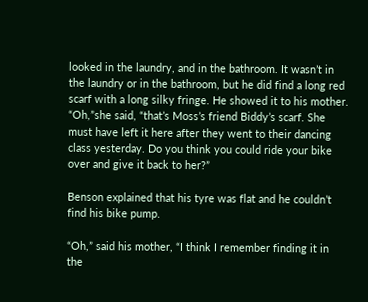looked in the laundry, and in the bathroom. It wasn’t in the laundry or in the bathroom, but he did find a long red scarf with a long silky fringe. He showed it to his mother. “Oh,”she said, “that’s Moss’s friend Biddy’s scarf. She must have left it here after they went to their dancing class yesterday. Do you think you could ride your bike over and give it back to her?”

Benson explained that his tyre was flat and he couldn’t find his bike pump.

“Oh,” said his mother, “I think I remember finding it in the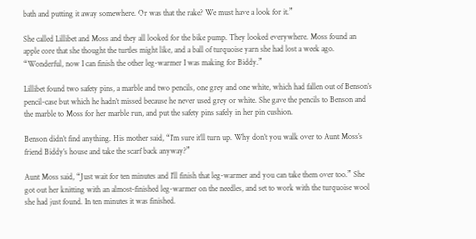bath and putting it away somewhere. Or was that the rake? We must have a look for it.”

She called Lillibet and Moss and they all looked for the bike pump. They looked everywhere. Moss found an apple core that she thought the turtles might like, and a ball of turquoise yarn she had lost a week ago. “Wonderful, now I can finish the other leg-warmer I was making for Biddy.”

Lillibet found two safety pins, a marble and two pencils, one grey and one white, which had fallen out of Benson’s pencil-case but which he hadn’t missed because he never used grey or white. She gave the pencils to Benson and the marble to Moss for her marble run, and put the safety pins safely in her pin cushion.

Benson didn’t find anything. His mother said, “I’m sure it’ll turn up. Why don’t you walk over to Aunt Moss’s friend Biddy’s house and take the scarf back anyway?”

Aunt Moss said, “Just wait for ten minutes and I’ll finish that leg-warmer and you can take them over too.” She got out her knitting with an almost-finished leg-warmer on the needles, and set to work with the turquoise wool she had just found. In ten minutes it was finished.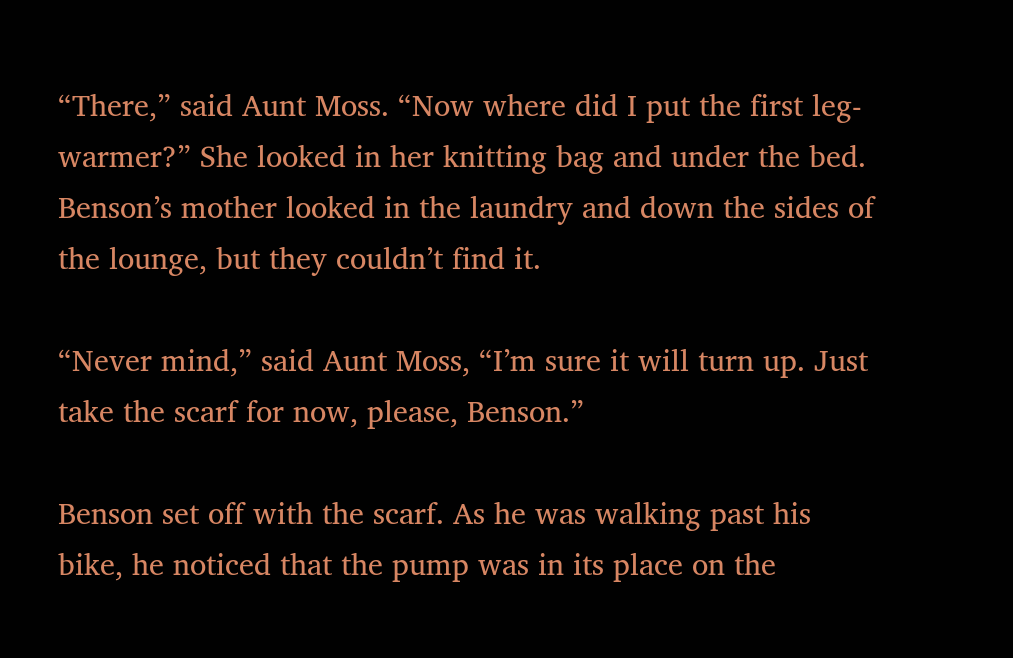“There,” said Aunt Moss. “Now where did I put the first leg-warmer?” She looked in her knitting bag and under the bed. Benson’s mother looked in the laundry and down the sides of the lounge, but they couldn’t find it.

“Never mind,” said Aunt Moss, “I’m sure it will turn up. Just take the scarf for now, please, Benson.”

Benson set off with the scarf. As he was walking past his bike, he noticed that the pump was in its place on the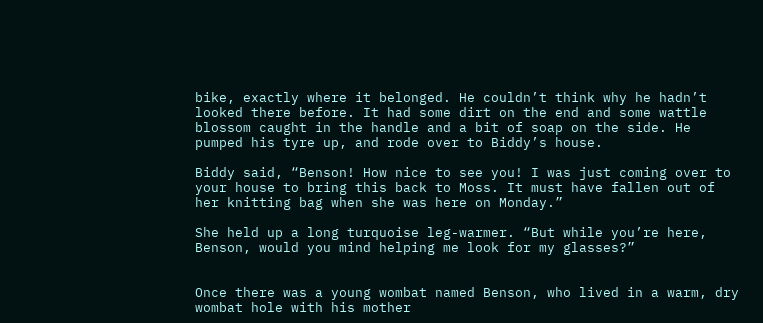bike, exactly where it belonged. He couldn’t think why he hadn’t looked there before. It had some dirt on the end and some wattle blossom caught in the handle and a bit of soap on the side. He pumped his tyre up, and rode over to Biddy’s house.

Biddy said, “Benson! How nice to see you! I was just coming over to your house to bring this back to Moss. It must have fallen out of her knitting bag when she was here on Monday.”

She held up a long turquoise leg-warmer. “But while you’re here, Benson, would you mind helping me look for my glasses?”


Once there was a young wombat named Benson, who lived in a warm, dry wombat hole with his mother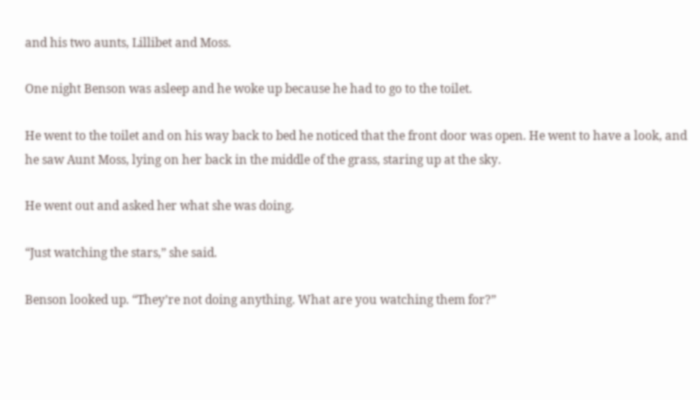and his two aunts, Lillibet and Moss.

One night Benson was asleep and he woke up because he had to go to the toilet.

He went to the toilet and on his way back to bed he noticed that the front door was open. He went to have a look, and he saw Aunt Moss, lying on her back in the middle of the grass, staring up at the sky.

He went out and asked her what she was doing.

“Just watching the stars,” she said.

Benson looked up. “They’re not doing anything. What are you watching them for?”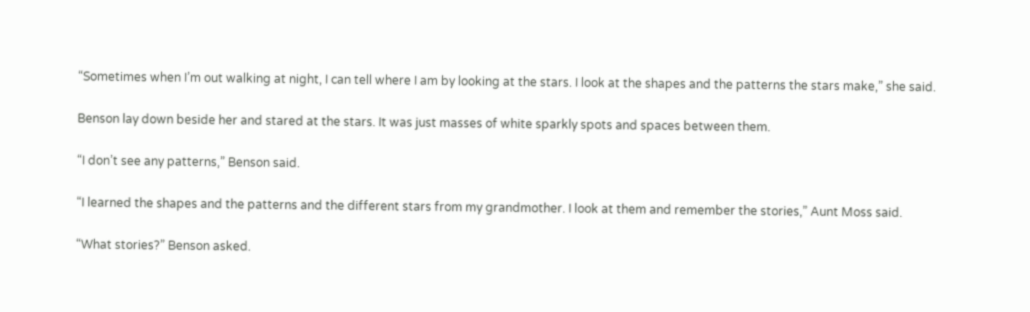“Sometimes when I’m out walking at night, I can tell where I am by looking at the stars. I look at the shapes and the patterns the stars make,” she said.

Benson lay down beside her and stared at the stars. It was just masses of white sparkly spots and spaces between them.

“I don’t see any patterns,” Benson said.

“I learned the shapes and the patterns and the different stars from my grandmother. I look at them and remember the stories,” Aunt Moss said.

“What stories?” Benson asked.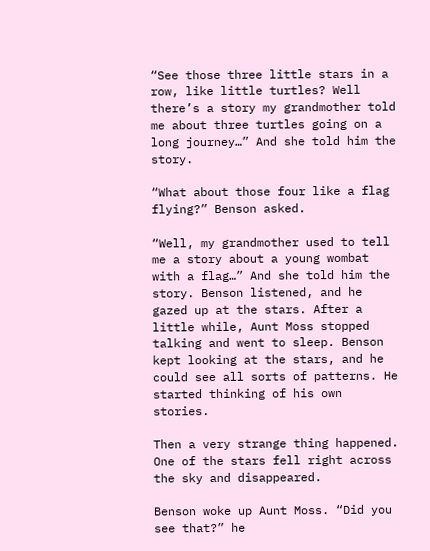“See those three little stars in a row, like little turtles? Well there’s a story my grandmother told me about three turtles going on a long journey…” And she told him the story.

“What about those four like a flag flying?” Benson asked.

“Well, my grandmother used to tell me a story about a young wombat with a flag…” And she told him the story. Benson listened, and he gazed up at the stars. After a little while, Aunt Moss stopped talking and went to sleep. Benson kept looking at the stars, and he could see all sorts of patterns. He started thinking of his own stories.

Then a very strange thing happened. One of the stars fell right across the sky and disappeared.

Benson woke up Aunt Moss. “Did you see that?” he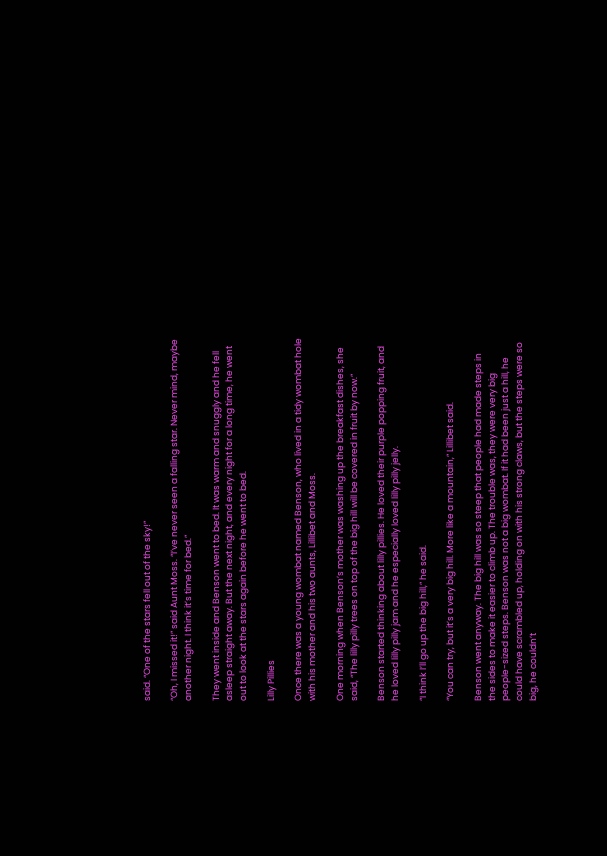said. “One of the stars fell out of the sky!”

“Oh, I missed it!” said Aunt Moss. “I’ve never seen a falling star. Never mind, maybe another night. I think it’s time for bed.”

They went inside and Benson went to bed. It was warm and snuggly and he fell asleep straight away. But the next night, and every night for a long time, he went out to look at the stars again before he went to bed.

Lilly Pillies

Once there was a young wombat named Benson, who lived in a tidy wombat hole with his mother and his two aunts, Lillibet and Moss.

One morning when Benson’s mother was washing up the breakfast dishes, she said, “The lilly pilly trees on top of the big hill will be covered in fruit by now.”

Benson started thinking about lilly pillies. He loved their purple popping fruit, and he loved lilly pilly jam and he especially loved lilly pilly jelly.

“I think I’ll go up the big hill,” he said.

“You can try, but it’s a very big hill. More like a mountain,” Lillibet said.

Benson went anyway. The big hill was so steep that people had made steps in the sides to make it easier to climb up. The trouble was, they were very big people-sized steps. Benson was not a big wombat. If it had been just a hill, he could have scrambled up, holding on with his strong claws, but the steps were so big, he couldn’t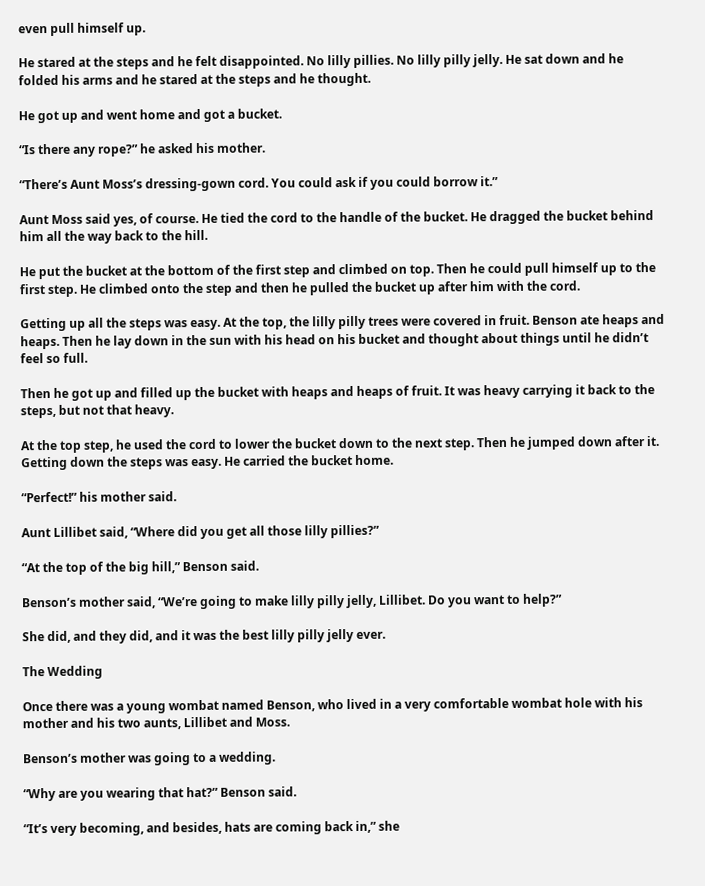even pull himself up.

He stared at the steps and he felt disappointed. No lilly pillies. No lilly pilly jelly. He sat down and he folded his arms and he stared at the steps and he thought.

He got up and went home and got a bucket.

“Is there any rope?” he asked his mother.

“There’s Aunt Moss’s dressing-gown cord. You could ask if you could borrow it.”

Aunt Moss said yes, of course. He tied the cord to the handle of the bucket. He dragged the bucket behind him all the way back to the hill.

He put the bucket at the bottom of the first step and climbed on top. Then he could pull himself up to the first step. He climbed onto the step and then he pulled the bucket up after him with the cord.

Getting up all the steps was easy. At the top, the lilly pilly trees were covered in fruit. Benson ate heaps and heaps. Then he lay down in the sun with his head on his bucket and thought about things until he didn’t feel so full.

Then he got up and filled up the bucket with heaps and heaps of fruit. It was heavy carrying it back to the steps, but not that heavy.

At the top step, he used the cord to lower the bucket down to the next step. Then he jumped down after it. Getting down the steps was easy. He carried the bucket home.

“Perfect!” his mother said.

Aunt Lillibet said, “Where did you get all those lilly pillies?”

“At the top of the big hill,” Benson said.

Benson’s mother said, “We’re going to make lilly pilly jelly, Lillibet. Do you want to help?”

She did, and they did, and it was the best lilly pilly jelly ever.

The Wedding

Once there was a young wombat named Benson, who lived in a very comfortable wombat hole with his mother and his two aunts, Lillibet and Moss.

Benson’s mother was going to a wedding.

“Why are you wearing that hat?” Benson said.

“It’s very becoming, and besides, hats are coming back in,” she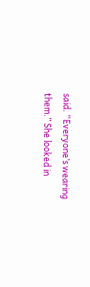said. “Everyone’s wearing them.” She looked in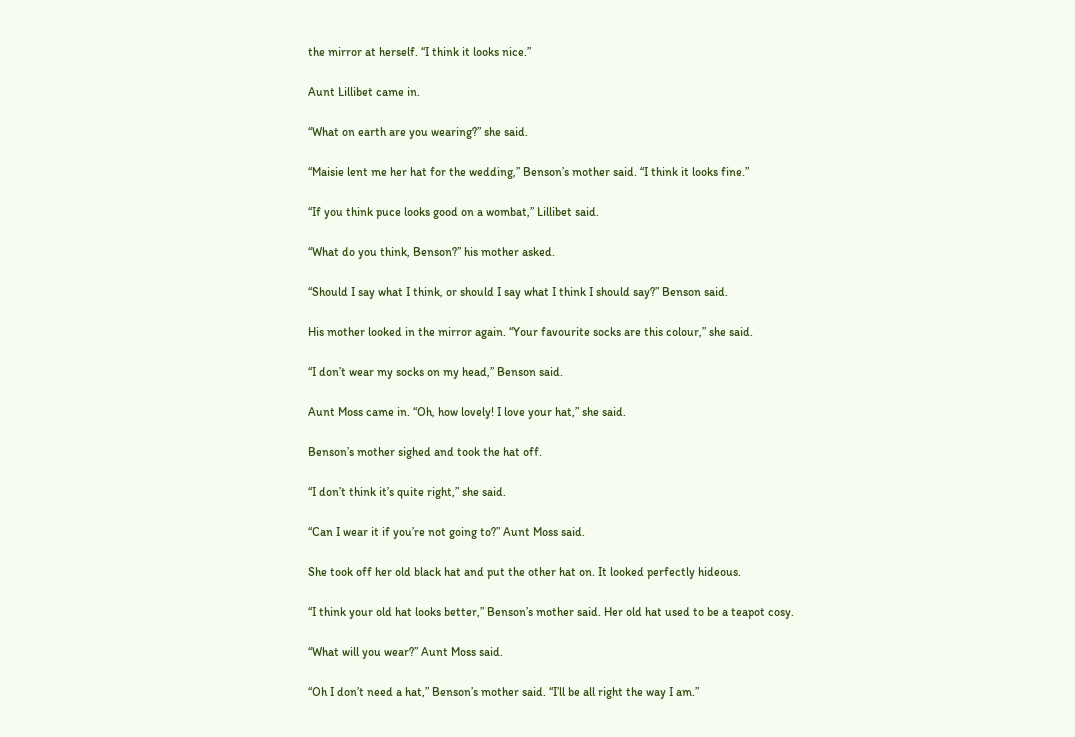the mirror at herself. “I think it looks nice.”

Aunt Lillibet came in.

“What on earth are you wearing?” she said.

“Maisie lent me her hat for the wedding,” Benson’s mother said. “I think it looks fine.”

“If you think puce looks good on a wombat,” Lillibet said.

“What do you think, Benson?” his mother asked.

“Should I say what I think, or should I say what I think I should say?” Benson said.

His mother looked in the mirror again. “Your favourite socks are this colour,” she said.

“I don’t wear my socks on my head,” Benson said.

Aunt Moss came in. “Oh, how lovely! I love your hat,” she said.

Benson’s mother sighed and took the hat off.

“I don’t think it’s quite right,” she said.

“Can I wear it if you’re not going to?” Aunt Moss said.

She took off her old black hat and put the other hat on. It looked perfectly hideous.

“I think your old hat looks better,” Benson’s mother said. Her old hat used to be a teapot cosy.

“What will you wear?” Aunt Moss said.

“Oh I don’t need a hat,” Benson’s mother said. “I’ll be all right the way I am.”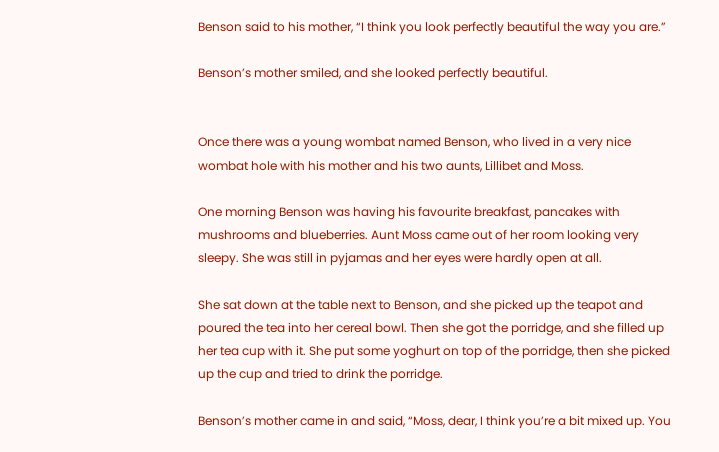Benson said to his mother, “I think you look perfectly beautiful the way you are.”

Benson’s mother smiled, and she looked perfectly beautiful.


Once there was a young wombat named Benson, who lived in a very nice wombat hole with his mother and his two aunts, Lillibet and Moss.

One morning Benson was having his favourite breakfast, pancakes with mushrooms and blueberries. Aunt Moss came out of her room looking very sleepy. She was still in pyjamas and her eyes were hardly open at all.

She sat down at the table next to Benson, and she picked up the teapot and poured the tea into her cereal bowl. Then she got the porridge, and she filled up her tea cup with it. She put some yoghurt on top of the porridge, then she picked up the cup and tried to drink the porridge.

Benson’s mother came in and said, “Moss, dear, I think you’re a bit mixed up. You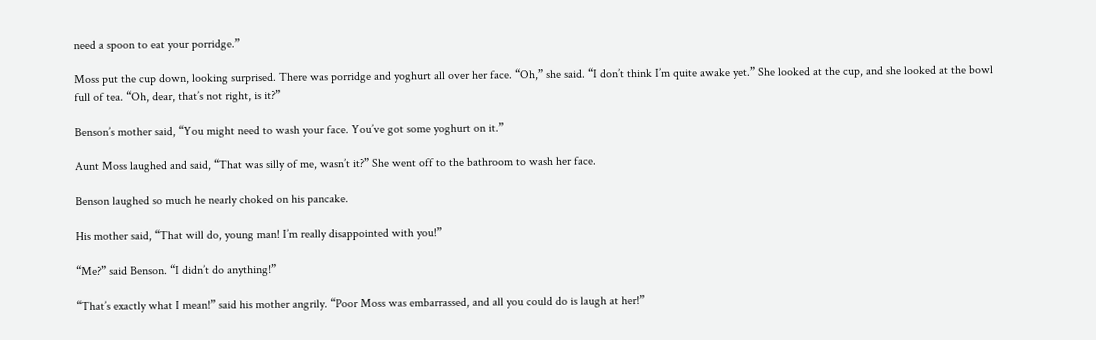need a spoon to eat your porridge.”

Moss put the cup down, looking surprised. There was porridge and yoghurt all over her face. “Oh,” she said. “I don’t think I’m quite awake yet.” She looked at the cup, and she looked at the bowl full of tea. “Oh, dear, that’s not right, is it?”

Benson’s mother said, “You might need to wash your face. You’ve got some yoghurt on it.”

Aunt Moss laughed and said, “That was silly of me, wasn’t it?” She went off to the bathroom to wash her face.

Benson laughed so much he nearly choked on his pancake.

His mother said, “That will do, young man! I’m really disappointed with you!”

“Me?” said Benson. “I didn’t do anything!”

“That’s exactly what I mean!” said his mother angrily. “Poor Moss was embarrassed, and all you could do is laugh at her!”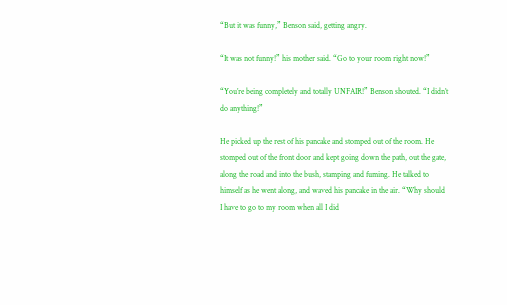“But it was funny,” Benson said, getting angry.

“It was not funny!” his mother said. “Go to your room right now!”

“You’re being completely and totally UNFAIR!” Benson shouted. “I didn’t do anything!”

He picked up the rest of his pancake and stomped out of the room. He stomped out of the front door and kept going down the path, out the gate, along the road and into the bush, stamping and fuming. He talked to himself as he went along, and waved his pancake in the air. “Why should I have to go to my room when all I did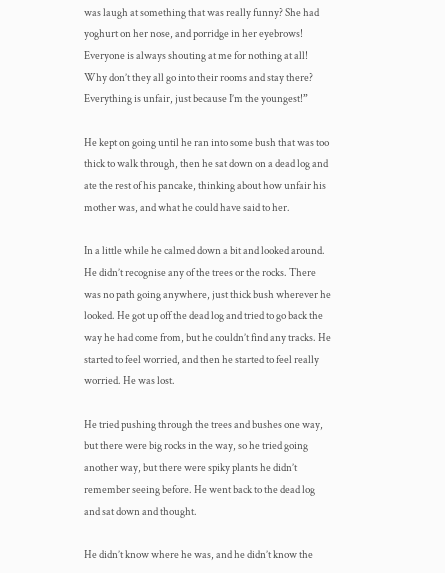was laugh at something that was really funny? She had yoghurt on her nose, and porridge in her eyebrows! Everyone is always shouting at me for nothing at all! Why don’t they all go into their rooms and stay there? Everything is unfair, just because I’m the youngest!”

He kept on going until he ran into some bush that was too thick to walk through, then he sat down on a dead log and ate the rest of his pancake, thinking about how unfair his mother was, and what he could have said to her.

In a little while he calmed down a bit and looked around. He didn’t recognise any of the trees or the rocks. There was no path going anywhere, just thick bush wherever he looked. He got up off the dead log and tried to go back the way he had come from, but he couldn’t find any tracks. He started to feel worried, and then he started to feel really worried. He was lost.

He tried pushing through the trees and bushes one way, but there were big rocks in the way, so he tried going another way, but there were spiky plants he didn’t remember seeing before. He went back to the dead log and sat down and thought.

He didn’t know where he was, and he didn’t know the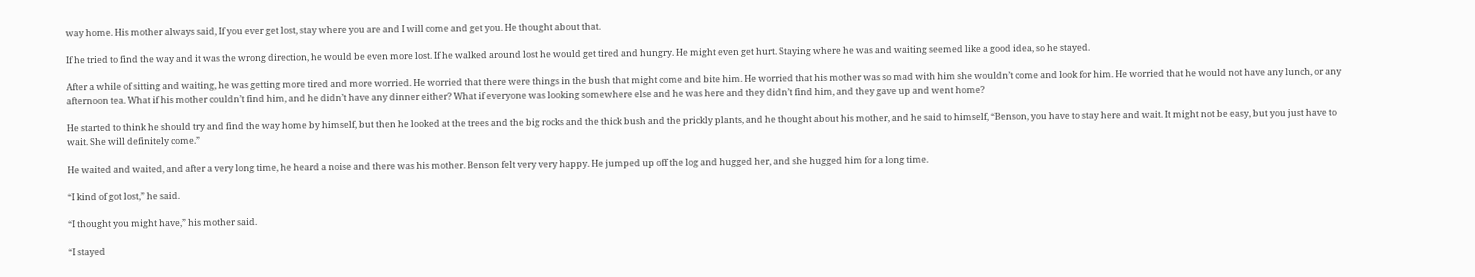way home. His mother always said, If you ever get lost, stay where you are and I will come and get you. He thought about that.

If he tried to find the way and it was the wrong direction, he would be even more lost. If he walked around lost he would get tired and hungry. He might even get hurt. Staying where he was and waiting seemed like a good idea, so he stayed.

After a while of sitting and waiting, he was getting more tired and more worried. He worried that there were things in the bush that might come and bite him. He worried that his mother was so mad with him she wouldn’t come and look for him. He worried that he would not have any lunch, or any afternoon tea. What if his mother couldn’t find him, and he didn’t have any dinner either? What if everyone was looking somewhere else and he was here and they didn’t find him, and they gave up and went home?

He started to think he should try and find the way home by himself, but then he looked at the trees and the big rocks and the thick bush and the prickly plants, and he thought about his mother, and he said to himself, “Benson, you have to stay here and wait. It might not be easy, but you just have to wait. She will definitely come.”

He waited and waited, and after a very long time, he heard a noise and there was his mother. Benson felt very very happy. He jumped up off the log and hugged her, and she hugged him for a long time.

“I kind of got lost,” he said.

“I thought you might have,” his mother said.

“I stayed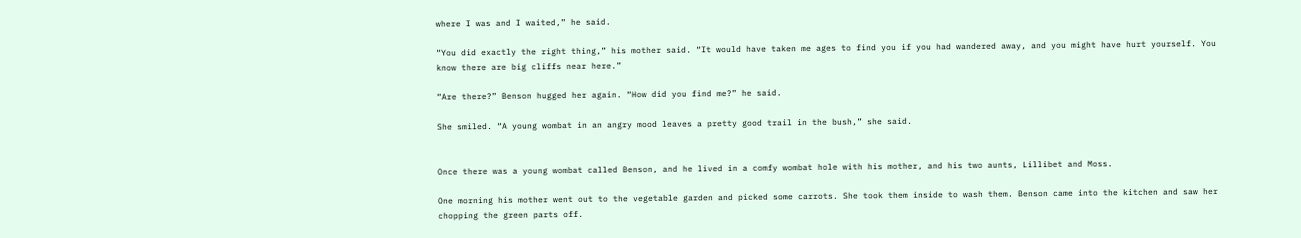where I was and I waited,” he said.

“You did exactly the right thing,” his mother said. “It would have taken me ages to find you if you had wandered away, and you might have hurt yourself. You know there are big cliffs near here.”

“Are there?” Benson hugged her again. “How did you find me?” he said.

She smiled. “A young wombat in an angry mood leaves a pretty good trail in the bush,” she said.


Once there was a young wombat called Benson, and he lived in a comfy wombat hole with his mother, and his two aunts, Lillibet and Moss.

One morning his mother went out to the vegetable garden and picked some carrots. She took them inside to wash them. Benson came into the kitchen and saw her chopping the green parts off.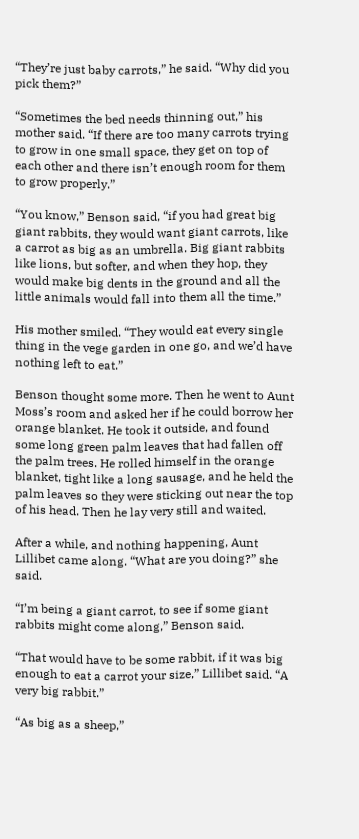“They’re just baby carrots,” he said. “Why did you pick them?”

“Sometimes the bed needs thinning out,” his mother said. “If there are too many carrots trying to grow in one small space, they get on top of each other and there isn’t enough room for them to grow properly.”

“You know,” Benson said, “if you had great big giant rabbits, they would want giant carrots, like a carrot as big as an umbrella. Big giant rabbits like lions, but softer, and when they hop, they would make big dents in the ground and all the little animals would fall into them all the time.”

His mother smiled. “They would eat every single thing in the vege garden in one go, and we’d have nothing left to eat.”

Benson thought some more. Then he went to Aunt Moss’s room and asked her if he could borrow her orange blanket. He took it outside, and found some long green palm leaves that had fallen off the palm trees. He rolled himself in the orange blanket, tight like a long sausage, and he held the palm leaves so they were sticking out near the top of his head. Then he lay very still and waited.

After a while, and nothing happening, Aunt Lillibet came along. “What are you doing?” she said.

“I’m being a giant carrot, to see if some giant rabbits might come along,” Benson said.

“That would have to be some rabbit, if it was big enough to eat a carrot your size,” Lillibet said. “A very big rabbit.”

“As big as a sheep,”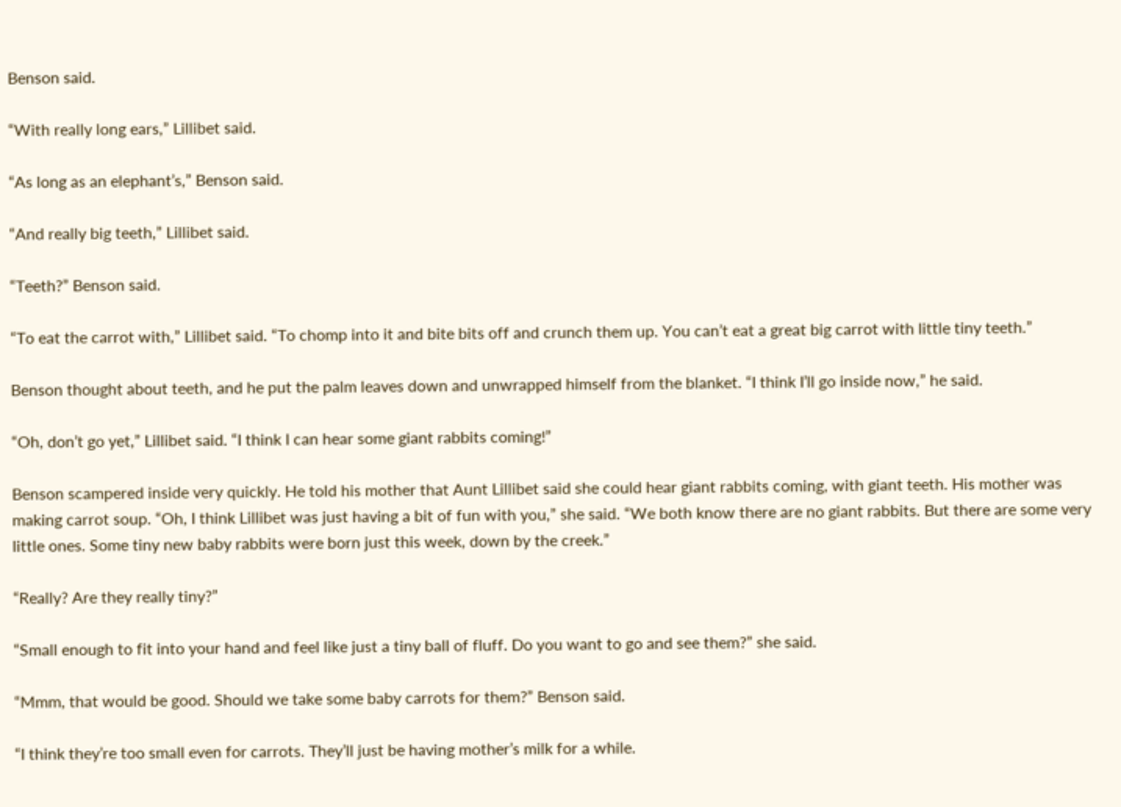Benson said.

“With really long ears,” Lillibet said.

“As long as an elephant’s,” Benson said.

“And really big teeth,” Lillibet said.

“Teeth?” Benson said.

“To eat the carrot with,” Lillibet said. “To chomp into it and bite bits off and crunch them up. You can’t eat a great big carrot with little tiny teeth.”

Benson thought about teeth, and he put the palm leaves down and unwrapped himself from the blanket. “I think I’ll go inside now,” he said.

“Oh, don’t go yet,” Lillibet said. “I think I can hear some giant rabbits coming!”

Benson scampered inside very quickly. He told his mother that Aunt Lillibet said she could hear giant rabbits coming, with giant teeth. His mother was making carrot soup. “Oh, I think Lillibet was just having a bit of fun with you,” she said. “We both know there are no giant rabbits. But there are some very little ones. Some tiny new baby rabbits were born just this week, down by the creek.”

“Really? Are they really tiny?”

“Small enough to fit into your hand and feel like just a tiny ball of fluff. Do you want to go and see them?” she said.

“Mmm, that would be good. Should we take some baby carrots for them?” Benson said.

“I think they’re too small even for carrots. They’ll just be having mother’s milk for a while.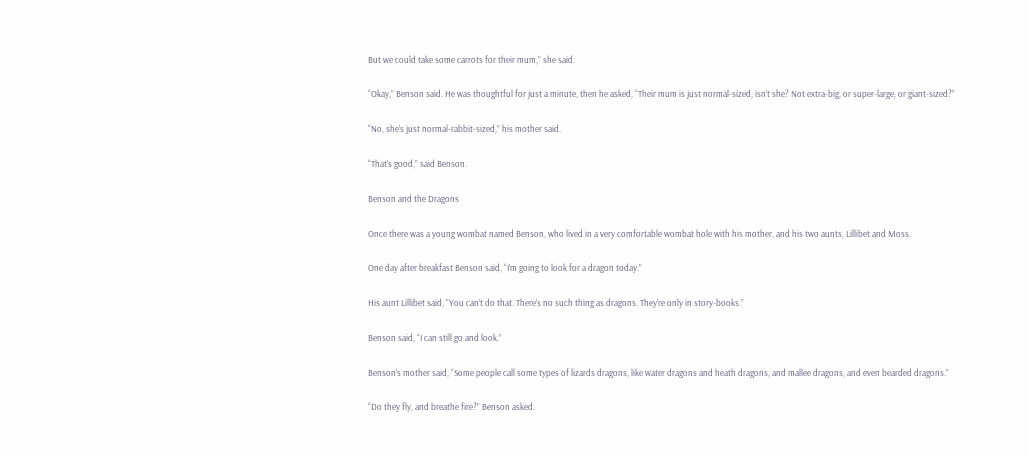But we could take some carrots for their mum,” she said.

“Okay,” Benson said. He was thoughtful for just a minute, then he asked, “Their mum is just normal-sized, isn’t she? Not extra-big, or super-large, or giant-sized?”

“No, she’s just normal-rabbit-sized,” his mother said.

“That’s good,” said Benson.

Benson and the Dragons

Once there was a young wombat named Benson, who lived in a very comfortable wombat hole with his mother, and his two aunts, Lillibet and Moss.

One day after breakfast Benson said, “I’m going to look for a dragon today.”

His aunt Lillibet said, “You can’t do that. There’s no such thing as dragons. They’re only in story-books.”

Benson said, “I can still go and look.”

Benson’s mother said, “Some people call some types of lizards dragons, like water dragons and heath dragons, and mallee dragons, and even bearded dragons.”

“Do they fly, and breathe fire?” Benson asked.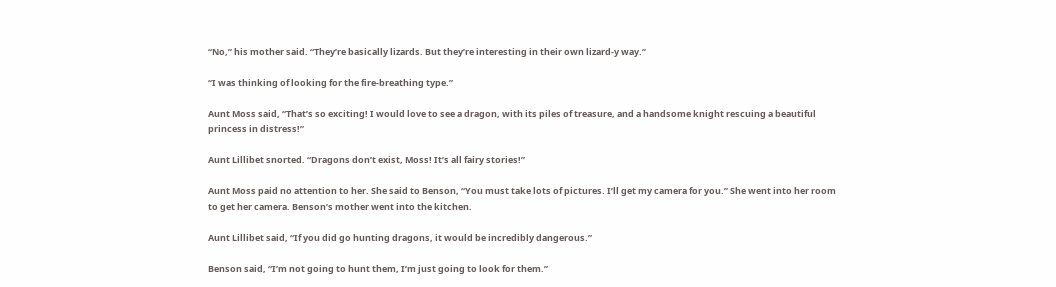“No,” his mother said. “They’re basically lizards. But they’re interesting in their own lizard-y way.”

“I was thinking of looking for the fire-breathing type.”

Aunt Moss said, “That’s so exciting! I would love to see a dragon, with its piles of treasure, and a handsome knight rescuing a beautiful princess in distress!”

Aunt Lillibet snorted. “Dragons don’t exist, Moss! It’s all fairy stories!”

Aunt Moss paid no attention to her. She said to Benson, “You must take lots of pictures. I’ll get my camera for you.” She went into her room to get her camera. Benson’s mother went into the kitchen.

Aunt Lillibet said, “If you did go hunting dragons, it would be incredibly dangerous.”

Benson said, “I’m not going to hunt them, I’m just going to look for them.”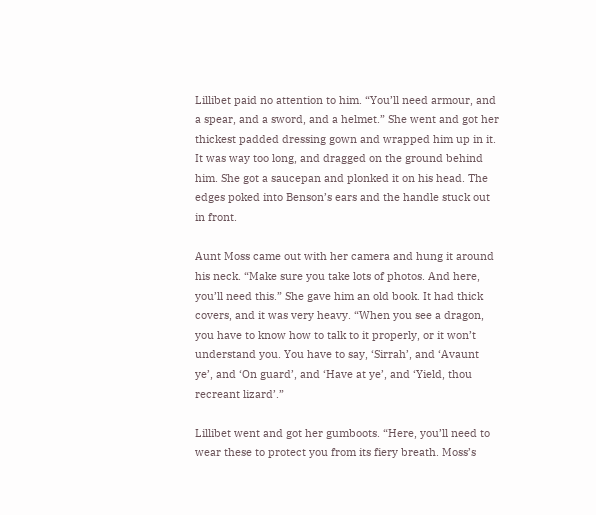Lillibet paid no attention to him. “You’ll need armour, and a spear, and a sword, and a helmet.” She went and got her thickest padded dressing gown and wrapped him up in it. It was way too long, and dragged on the ground behind him. She got a saucepan and plonked it on his head. The edges poked into Benson’s ears and the handle stuck out in front.

Aunt Moss came out with her camera and hung it around his neck. “Make sure you take lots of photos. And here, you’ll need this.” She gave him an old book. It had thick covers, and it was very heavy. “When you see a dragon, you have to know how to talk to it properly, or it won’t understand you. You have to say, ‘Sirrah’, and ‘Avaunt ye’, and ‘On guard’, and ‘Have at ye’, and ‘Yield, thou recreant lizard’.”

Lillibet went and got her gumboots. “Here, you’ll need to wear these to protect you from its fiery breath. Moss’s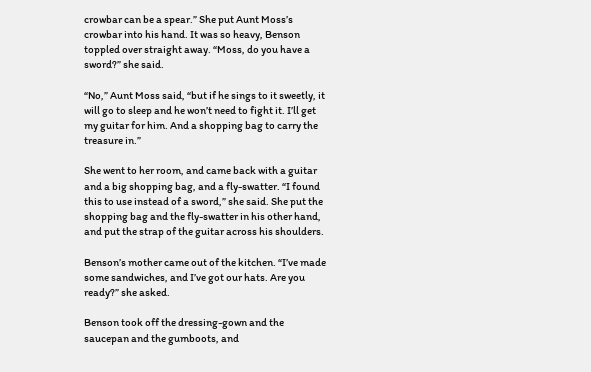crowbar can be a spear.” She put Aunt Moss’s crowbar into his hand. It was so heavy, Benson toppled over straight away. “Moss, do you have a sword?” she said.

“No,” Aunt Moss said, “but if he sings to it sweetly, it will go to sleep and he won’t need to fight it. I’ll get my guitar for him. And a shopping bag to carry the treasure in.”

She went to her room, and came back with a guitar and a big shopping bag, and a fly-swatter. “I found this to use instead of a sword,” she said. She put the shopping bag and the fly-swatter in his other hand, and put the strap of the guitar across his shoulders.

Benson’s mother came out of the kitchen. “I’ve made some sandwiches, and I’ve got our hats. Are you ready?” she asked.

Benson took off the dressing-gown and the saucepan and the gumboots, and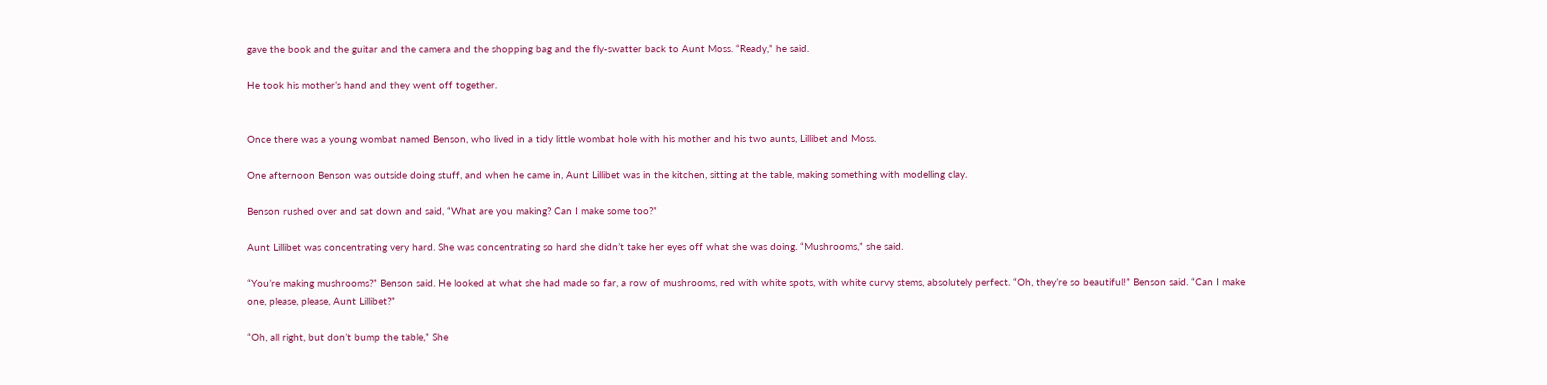gave the book and the guitar and the camera and the shopping bag and the fly-swatter back to Aunt Moss. “Ready,” he said.

He took his mother’s hand and they went off together.


Once there was a young wombat named Benson, who lived in a tidy little wombat hole with his mother and his two aunts, Lillibet and Moss.

One afternoon Benson was outside doing stuff, and when he came in, Aunt Lillibet was in the kitchen, sitting at the table, making something with modelling clay.

Benson rushed over and sat down and said, “What are you making? Can I make some too?”

Aunt Lillibet was concentrating very hard. She was concentrating so hard she didn’t take her eyes off what she was doing. “Mushrooms,” she said.

“You’re making mushrooms?” Benson said. He looked at what she had made so far, a row of mushrooms, red with white spots, with white curvy stems, absolutely perfect. “Oh, they’re so beautiful!” Benson said. “Can I make one, please, please, Aunt Lillibet?”

“Oh, all right, but don’t bump the table,” She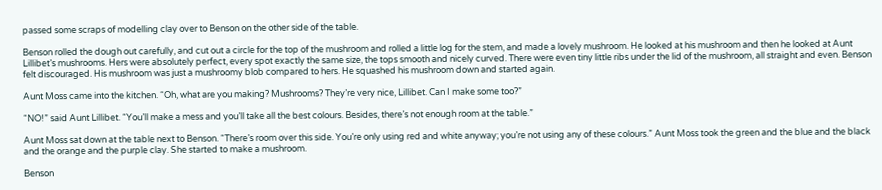passed some scraps of modelling clay over to Benson on the other side of the table.

Benson rolled the dough out carefully, and cut out a circle for the top of the mushroom and rolled a little log for the stem, and made a lovely mushroom. He looked at his mushroom and then he looked at Aunt Lillibet’s mushrooms. Hers were absolutely perfect, every spot exactly the same size, the tops smooth and nicely curved. There were even tiny little ribs under the lid of the mushroom, all straight and even. Benson felt discouraged. His mushroom was just a mushroomy blob compared to hers. He squashed his mushroom down and started again.

Aunt Moss came into the kitchen. “Oh, what are you making? Mushrooms? They’re very nice, Lillibet. Can I make some too?”

“NO!” said Aunt Lillibet. “You’ll make a mess and you’ll take all the best colours. Besides, there’s not enough room at the table.”

Aunt Moss sat down at the table next to Benson. “There’s room over this side. You’re only using red and white anyway; you’re not using any of these colours.” Aunt Moss took the green and the blue and the black and the orange and the purple clay. She started to make a mushroom.

Benson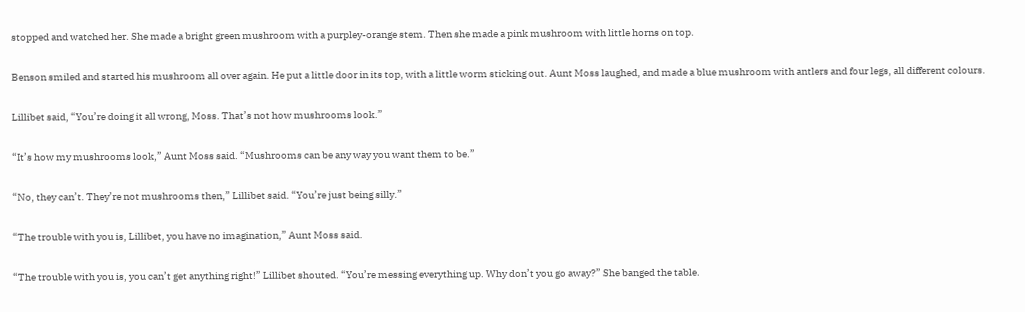stopped and watched her. She made a bright green mushroom with a purpley-orange stem. Then she made a pink mushroom with little horns on top.

Benson smiled and started his mushroom all over again. He put a little door in its top, with a little worm sticking out. Aunt Moss laughed, and made a blue mushroom with antlers and four legs, all different colours.

Lillibet said, “You’re doing it all wrong, Moss. That’s not how mushrooms look.”

“It’s how my mushrooms look,” Aunt Moss said. “Mushrooms can be any way you want them to be.”

“No, they can’t. They’re not mushrooms then,” Lillibet said. “You’re just being silly.”

“The trouble with you is, Lillibet, you have no imagination,” Aunt Moss said.

“The trouble with you is, you can’t get anything right!” Lillibet shouted. “You’re messing everything up. Why don’t you go away?” She banged the table.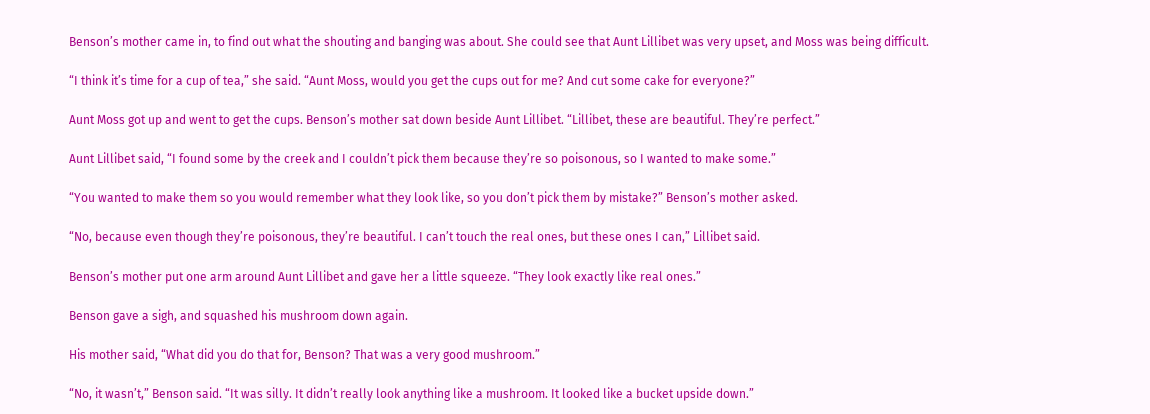Benson’s mother came in, to find out what the shouting and banging was about. She could see that Aunt Lillibet was very upset, and Moss was being difficult.

“I think it’s time for a cup of tea,” she said. “Aunt Moss, would you get the cups out for me? And cut some cake for everyone?”

Aunt Moss got up and went to get the cups. Benson’s mother sat down beside Aunt Lillibet. “Lillibet, these are beautiful. They’re perfect.”

Aunt Lillibet said, “I found some by the creek and I couldn’t pick them because they’re so poisonous, so I wanted to make some.”

“You wanted to make them so you would remember what they look like, so you don’t pick them by mistake?” Benson’s mother asked.

“No, because even though they’re poisonous, they’re beautiful. I can’t touch the real ones, but these ones I can,” Lillibet said.

Benson’s mother put one arm around Aunt Lillibet and gave her a little squeeze. “They look exactly like real ones.”

Benson gave a sigh, and squashed his mushroom down again.

His mother said, “What did you do that for, Benson? That was a very good mushroom.”

“No, it wasn’t,” Benson said. “It was silly. It didn’t really look anything like a mushroom. It looked like a bucket upside down.”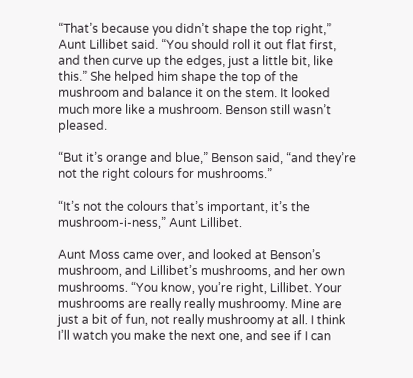“That’s because you didn’t shape the top right,” Aunt Lillibet said. “You should roll it out flat first, and then curve up the edges, just a little bit, like this.” She helped him shape the top of the mushroom and balance it on the stem. It looked much more like a mushroom. Benson still wasn’t pleased.

“But it’s orange and blue,” Benson said, “and they’re not the right colours for mushrooms.”

“It’s not the colours that’s important, it’s the mushroom-i-ness,” Aunt Lillibet.

Aunt Moss came over, and looked at Benson’s mushroom, and Lillibet’s mushrooms, and her own mushrooms. “You know, you’re right, Lillibet. Your mushrooms are really really mushroomy. Mine are just a bit of fun, not really mushroomy at all. I think I’ll watch you make the next one, and see if I can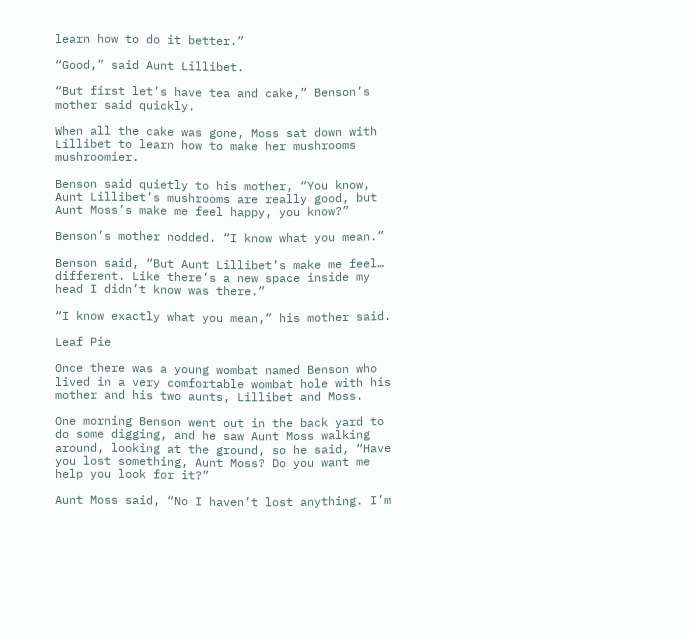learn how to do it better.”

“Good,” said Aunt Lillibet.

“But first let’s have tea and cake,” Benson’s mother said quickly.

When all the cake was gone, Moss sat down with Lillibet to learn how to make her mushrooms mushroomier.

Benson said quietly to his mother, “You know, Aunt Lillibet’s mushrooms are really good, but Aunt Moss’s make me feel happy, you know?”

Benson’s mother nodded. “I know what you mean.”

Benson said, “But Aunt Lillibet’s make me feel… different. Like there’s a new space inside my head I didn’t know was there.”

“I know exactly what you mean,” his mother said.

Leaf Pie

Once there was a young wombat named Benson who lived in a very comfortable wombat hole with his mother and his two aunts, Lillibet and Moss.

One morning Benson went out in the back yard to do some digging, and he saw Aunt Moss walking around, looking at the ground, so he said, “Have you lost something, Aunt Moss? Do you want me help you look for it?”

Aunt Moss said, “No I haven’t lost anything. I’m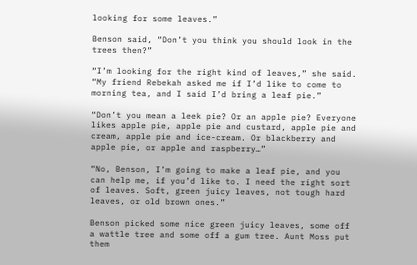looking for some leaves.”

Benson said, “Don’t you think you should look in the trees then?”

“I’m looking for the right kind of leaves,” she said. “My friend Rebekah asked me if I’d like to come to morning tea, and I said I’d bring a leaf pie.”

“Don’t you mean a leek pie? Or an apple pie? Everyone likes apple pie, apple pie and custard, apple pie and cream, apple pie and ice-cream. Or blackberry and apple pie, or apple and raspberry…”

“No, Benson, I’m going to make a leaf pie, and you can help me, if you’d like to. I need the right sort of leaves. Soft, green juicy leaves, not tough hard leaves, or old brown ones.”

Benson picked some nice green juicy leaves, some off a wattle tree and some off a gum tree. Aunt Moss put them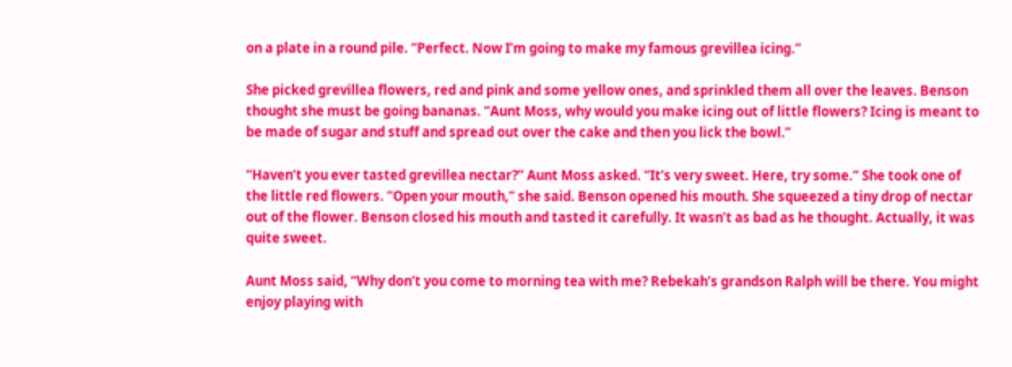on a plate in a round pile. “Perfect. Now I’m going to make my famous grevillea icing.”

She picked grevillea flowers, red and pink and some yellow ones, and sprinkled them all over the leaves. Benson thought she must be going bananas. “Aunt Moss, why would you make icing out of little flowers? Icing is meant to be made of sugar and stuff and spread out over the cake and then you lick the bowl.”

“Haven’t you ever tasted grevillea nectar?” Aunt Moss asked. “It’s very sweet. Here, try some.” She took one of the little red flowers. “Open your mouth,” she said. Benson opened his mouth. She squeezed a tiny drop of nectar out of the flower. Benson closed his mouth and tasted it carefully. It wasn’t as bad as he thought. Actually, it was quite sweet.

Aunt Moss said, “Why don’t you come to morning tea with me? Rebekah’s grandson Ralph will be there. You might enjoy playing with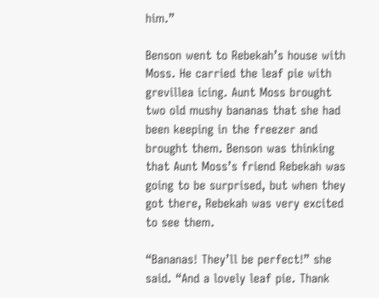him.”

Benson went to Rebekah’s house with Moss. He carried the leaf pie with grevillea icing. Aunt Moss brought two old mushy bananas that she had been keeping in the freezer and brought them. Benson was thinking that Aunt Moss’s friend Rebekah was going to be surprised, but when they got there, Rebekah was very excited to see them.

“Bananas! They’ll be perfect!” she said. “And a lovely leaf pie. Thank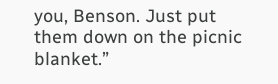you, Benson. Just put them down on the picnic blanket.”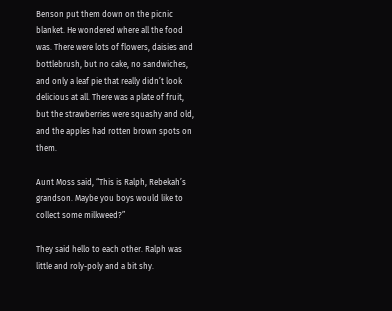Benson put them down on the picnic blanket. He wondered where all the food was. There were lots of flowers, daisies and bottlebrush, but no cake, no sandwiches, and only a leaf pie that really didn’t look delicious at all. There was a plate of fruit, but the strawberries were squashy and old, and the apples had rotten brown spots on them.

Aunt Moss said, “This is Ralph, Rebekah’s grandson. Maybe you boys would like to collect some milkweed?”

They said hello to each other. Ralph was little and roly-poly and a bit shy.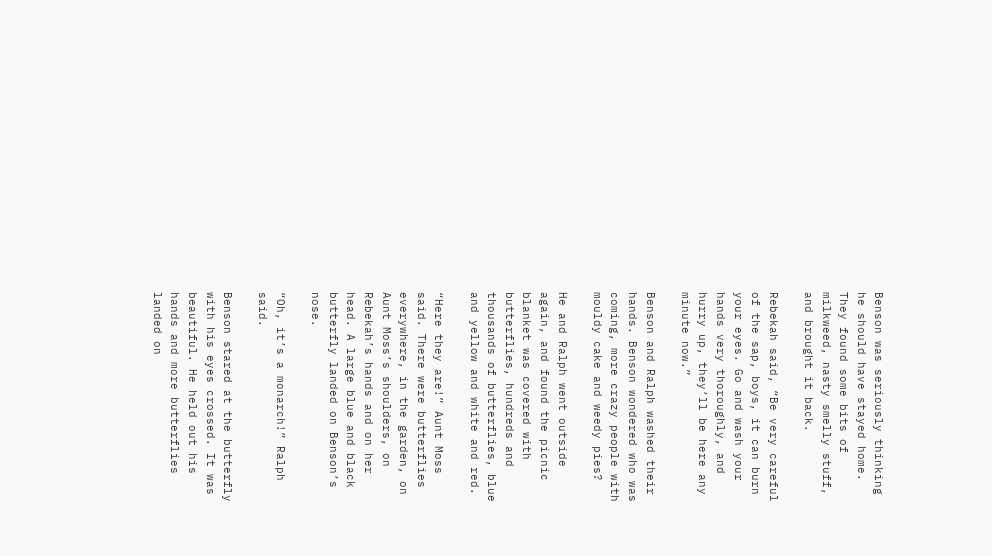Benson was seriously thinking he should have stayed home. They found some bits of milkweed, nasty smelly stuff, and brought it back.

Rebekah said, “Be very careful of the sap, boys, it can burn your eyes. Go and wash your hands very thoroughly, and hurry up, they’ll be here any minute now.”

Benson and Ralph washed their hands. Benson wondered who was coming, more crazy people with mouldy cake and weedy pies?

He and Ralph went outside again, and found the picnic blanket was covered with butterflies, hundreds and thousands of butterflies, blue and yellow and white and red.

“Here they are!” Aunt Moss said. There were butterflies everywhere, in the garden, on Aunt Moss’s shoulders, on Rebekah’s hands and on her head. A large blue and black butterfly landed on Benson’s nose.

“Oh, it’s a monarch!” Ralph said.

Benson stared at the butterfly with his eyes crossed. It was beautiful. He held out his hands and more butterflies landed on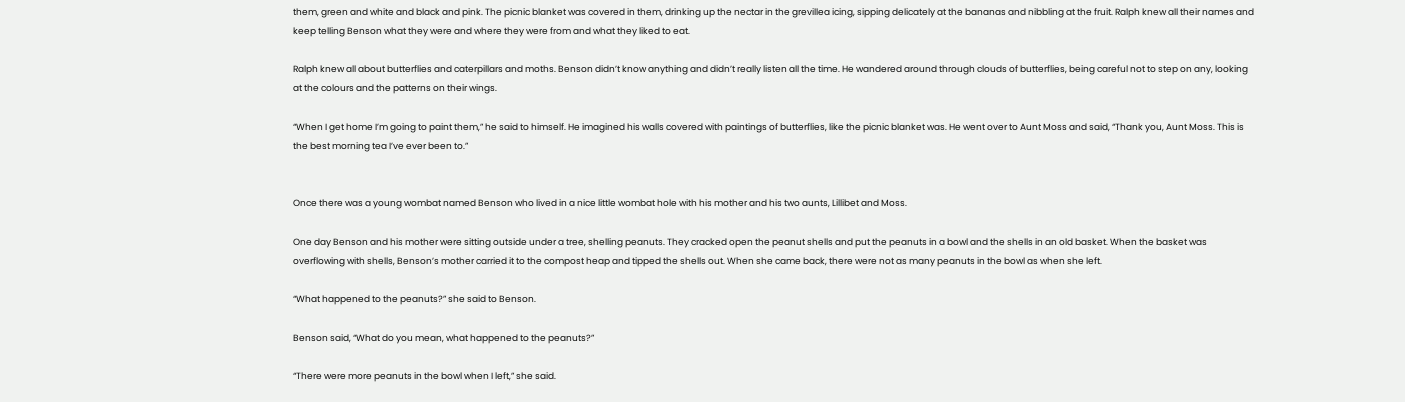them, green and white and black and pink. The picnic blanket was covered in them, drinking up the nectar in the grevillea icing, sipping delicately at the bananas and nibbling at the fruit. Ralph knew all their names and keep telling Benson what they were and where they were from and what they liked to eat.

Ralph knew all about butterflies and caterpillars and moths. Benson didn’t know anything and didn’t really listen all the time. He wandered around through clouds of butterflies, being careful not to step on any, looking at the colours and the patterns on their wings.

“When I get home I’m going to paint them,” he said to himself. He imagined his walls covered with paintings of butterflies, like the picnic blanket was. He went over to Aunt Moss and said, “Thank you, Aunt Moss. This is the best morning tea I’ve ever been to.”


Once there was a young wombat named Benson who lived in a nice little wombat hole with his mother and his two aunts, Lillibet and Moss.

One day Benson and his mother were sitting outside under a tree, shelling peanuts. They cracked open the peanut shells and put the peanuts in a bowl and the shells in an old basket. When the basket was overflowing with shells, Benson’s mother carried it to the compost heap and tipped the shells out. When she came back, there were not as many peanuts in the bowl as when she left.

“What happened to the peanuts?” she said to Benson.

Benson said, “What do you mean, what happened to the peanuts?”

“There were more peanuts in the bowl when I left,” she said.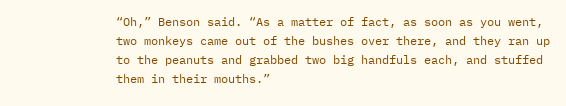“Oh,” Benson said. “As a matter of fact, as soon as you went, two monkeys came out of the bushes over there, and they ran up to the peanuts and grabbed two big handfuls each, and stuffed them in their mouths.”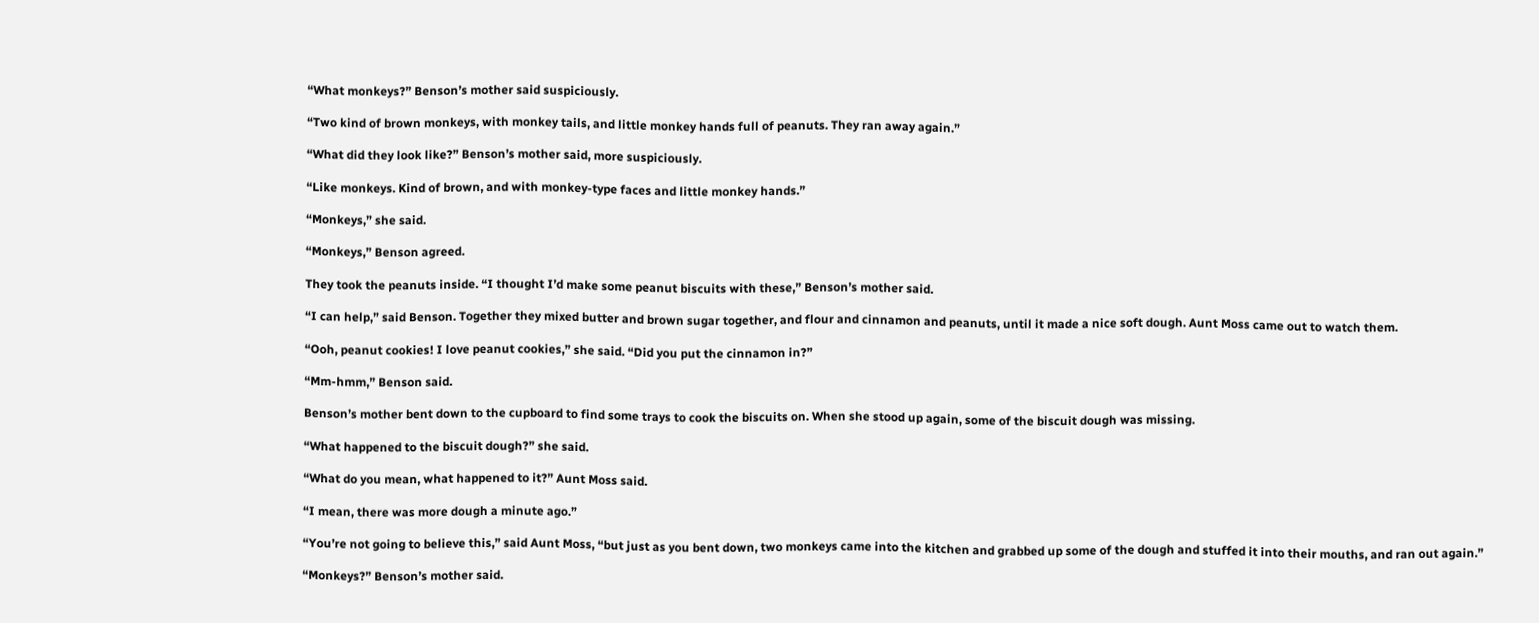“What monkeys?” Benson’s mother said suspiciously.

“Two kind of brown monkeys, with monkey tails, and little monkey hands full of peanuts. They ran away again.”

“What did they look like?” Benson’s mother said, more suspiciously.

“Like monkeys. Kind of brown, and with monkey-type faces and little monkey hands.”

“Monkeys,” she said.

“Monkeys,” Benson agreed.

They took the peanuts inside. “I thought I’d make some peanut biscuits with these,” Benson’s mother said.

“I can help,” said Benson. Together they mixed butter and brown sugar together, and flour and cinnamon and peanuts, until it made a nice soft dough. Aunt Moss came out to watch them.

“Ooh, peanut cookies! I love peanut cookies,” she said. “Did you put the cinnamon in?”

“Mm-hmm,” Benson said.

Benson’s mother bent down to the cupboard to find some trays to cook the biscuits on. When she stood up again, some of the biscuit dough was missing.

“What happened to the biscuit dough?” she said.

“What do you mean, what happened to it?” Aunt Moss said.

“I mean, there was more dough a minute ago.”

“You’re not going to believe this,” said Aunt Moss, “but just as you bent down, two monkeys came into the kitchen and grabbed up some of the dough and stuffed it into their mouths, and ran out again.”

“Monkeys?” Benson’s mother said.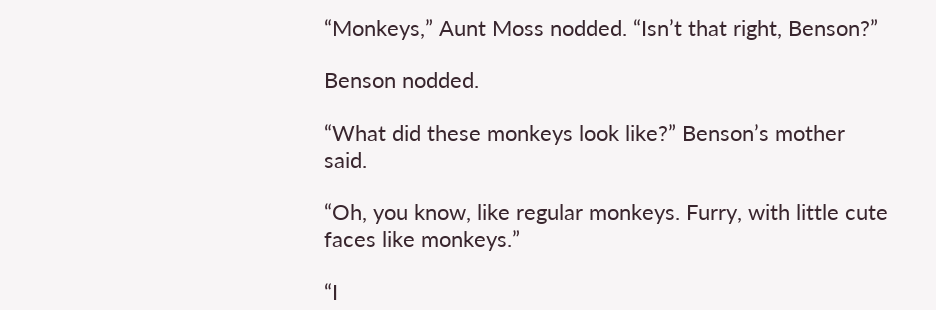“Monkeys,” Aunt Moss nodded. “Isn’t that right, Benson?”

Benson nodded.

“What did these monkeys look like?” Benson’s mother said.

“Oh, you know, like regular monkeys. Furry, with little cute faces like monkeys.”

“I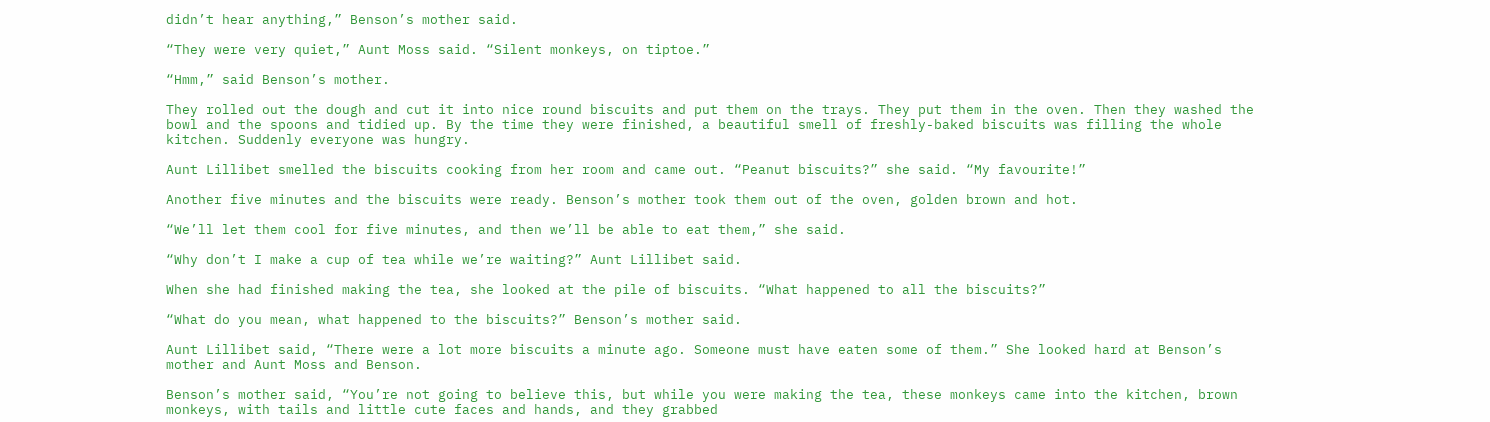didn’t hear anything,” Benson’s mother said.

“They were very quiet,” Aunt Moss said. “Silent monkeys, on tiptoe.”

“Hmm,” said Benson’s mother.

They rolled out the dough and cut it into nice round biscuits and put them on the trays. They put them in the oven. Then they washed the bowl and the spoons and tidied up. By the time they were finished, a beautiful smell of freshly-baked biscuits was filling the whole kitchen. Suddenly everyone was hungry.

Aunt Lillibet smelled the biscuits cooking from her room and came out. “Peanut biscuits?” she said. “My favourite!”

Another five minutes and the biscuits were ready. Benson’s mother took them out of the oven, golden brown and hot.

“We’ll let them cool for five minutes, and then we’ll be able to eat them,” she said.

“Why don’t I make a cup of tea while we’re waiting?” Aunt Lillibet said.

When she had finished making the tea, she looked at the pile of biscuits. “What happened to all the biscuits?”

“What do you mean, what happened to the biscuits?” Benson’s mother said.

Aunt Lillibet said, “There were a lot more biscuits a minute ago. Someone must have eaten some of them.” She looked hard at Benson’s mother and Aunt Moss and Benson.

Benson’s mother said, “You’re not going to believe this, but while you were making the tea, these monkeys came into the kitchen, brown monkeys, with tails and little cute faces and hands, and they grabbed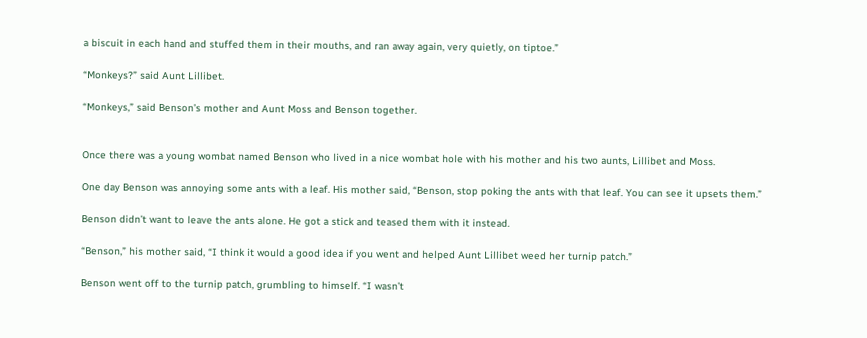a biscuit in each hand and stuffed them in their mouths, and ran away again, very quietly, on tiptoe.”

“Monkeys?” said Aunt Lillibet.

“Monkeys,” said Benson’s mother and Aunt Moss and Benson together.


Once there was a young wombat named Benson who lived in a nice wombat hole with his mother and his two aunts, Lillibet and Moss.

One day Benson was annoying some ants with a leaf. His mother said, “Benson, stop poking the ants with that leaf. You can see it upsets them.”

Benson didn’t want to leave the ants alone. He got a stick and teased them with it instead.

“Benson,” his mother said, “I think it would a good idea if you went and helped Aunt Lillibet weed her turnip patch.”

Benson went off to the turnip patch, grumbling to himself. “I wasn’t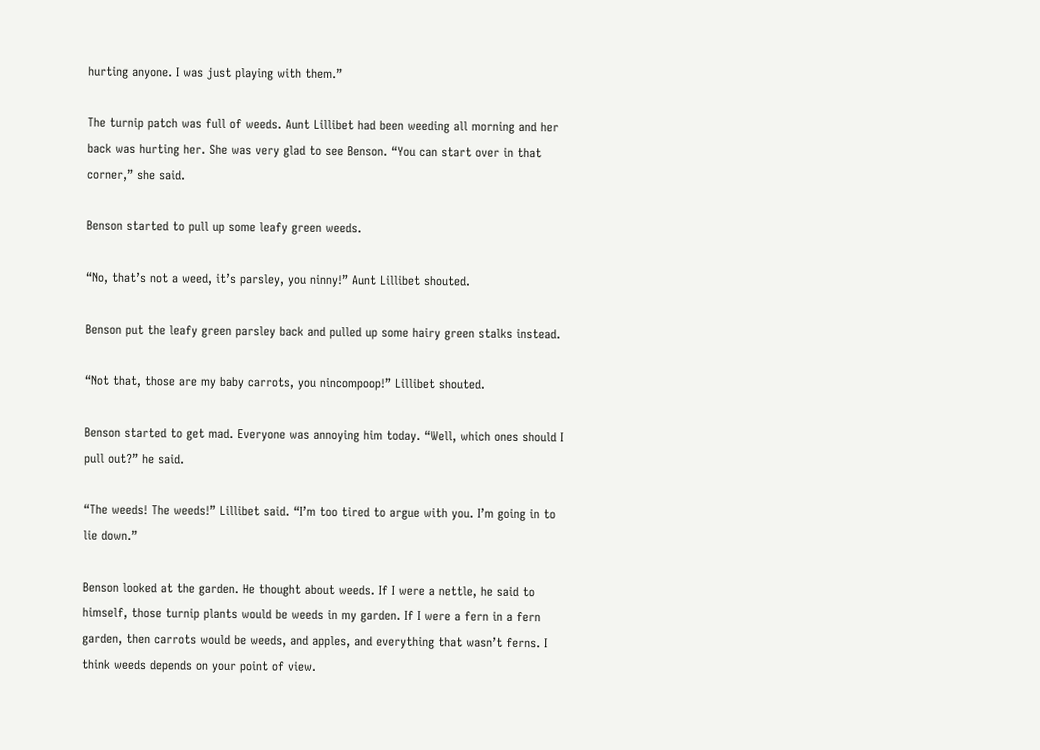hurting anyone. I was just playing with them.”

The turnip patch was full of weeds. Aunt Lillibet had been weeding all morning and her back was hurting her. She was very glad to see Benson. “You can start over in that corner,” she said.

Benson started to pull up some leafy green weeds.

“No, that’s not a weed, it’s parsley, you ninny!” Aunt Lillibet shouted.

Benson put the leafy green parsley back and pulled up some hairy green stalks instead.

“Not that, those are my baby carrots, you nincompoop!” Lillibet shouted.

Benson started to get mad. Everyone was annoying him today. “Well, which ones should I pull out?” he said.

“The weeds! The weeds!” Lillibet said. “I’m too tired to argue with you. I’m going in to lie down.”

Benson looked at the garden. He thought about weeds. If I were a nettle, he said to himself, those turnip plants would be weeds in my garden. If I were a fern in a fern garden, then carrots would be weeds, and apples, and everything that wasn’t ferns. I think weeds depends on your point of view.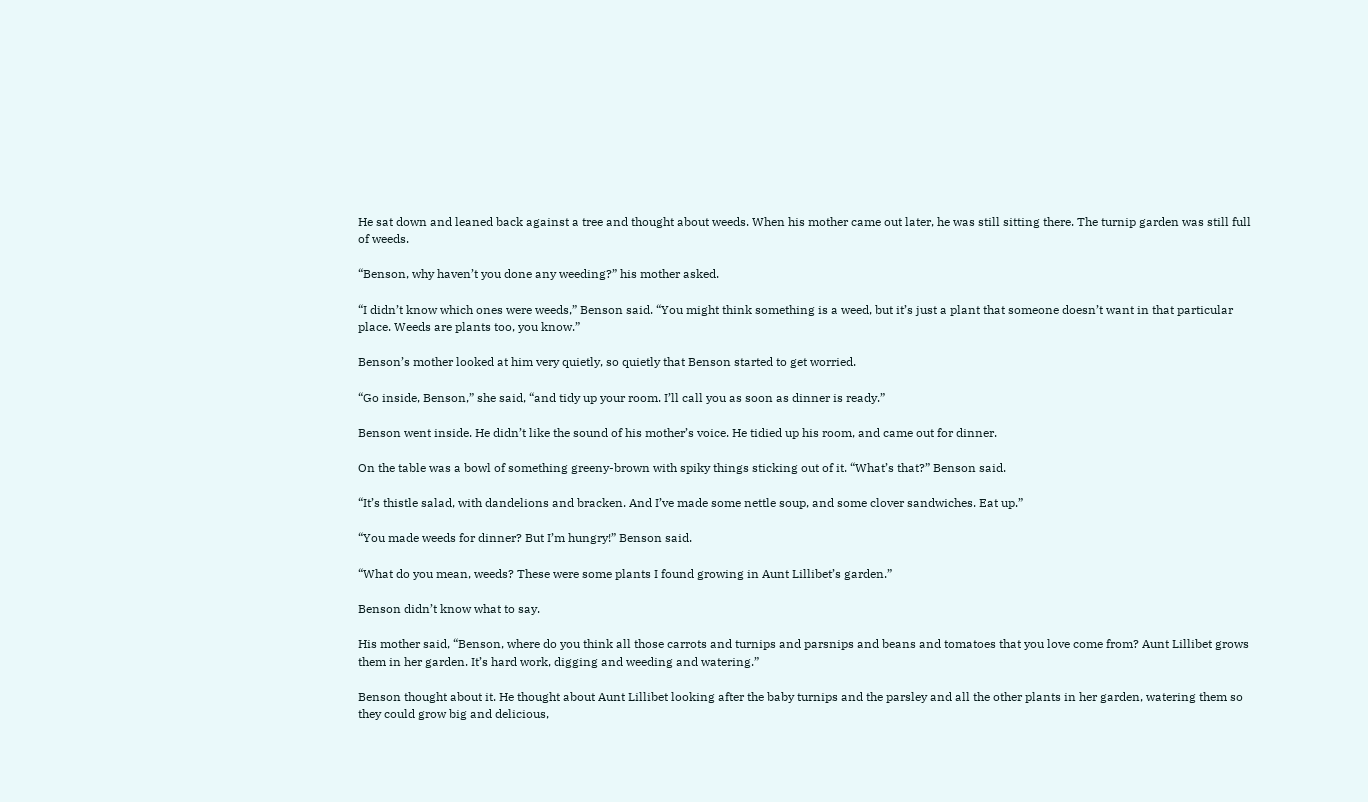He sat down and leaned back against a tree and thought about weeds. When his mother came out later, he was still sitting there. The turnip garden was still full of weeds.

“Benson, why haven’t you done any weeding?” his mother asked.

“I didn’t know which ones were weeds,” Benson said. “You might think something is a weed, but it’s just a plant that someone doesn’t want in that particular place. Weeds are plants too, you know.”

Benson’s mother looked at him very quietly, so quietly that Benson started to get worried.

“Go inside, Benson,” she said, “and tidy up your room. I’ll call you as soon as dinner is ready.”

Benson went inside. He didn’t like the sound of his mother’s voice. He tidied up his room, and came out for dinner.

On the table was a bowl of something greeny-brown with spiky things sticking out of it. “What’s that?” Benson said.

“It’s thistle salad, with dandelions and bracken. And I’ve made some nettle soup, and some clover sandwiches. Eat up.”

“You made weeds for dinner? But I’m hungry!” Benson said.

“What do you mean, weeds? These were some plants I found growing in Aunt Lillibet’s garden.”

Benson didn’t know what to say.

His mother said, “Benson, where do you think all those carrots and turnips and parsnips and beans and tomatoes that you love come from? Aunt Lillibet grows them in her garden. It’s hard work, digging and weeding and watering.”

Benson thought about it. He thought about Aunt Lillibet looking after the baby turnips and the parsley and all the other plants in her garden, watering them so they could grow big and delicious,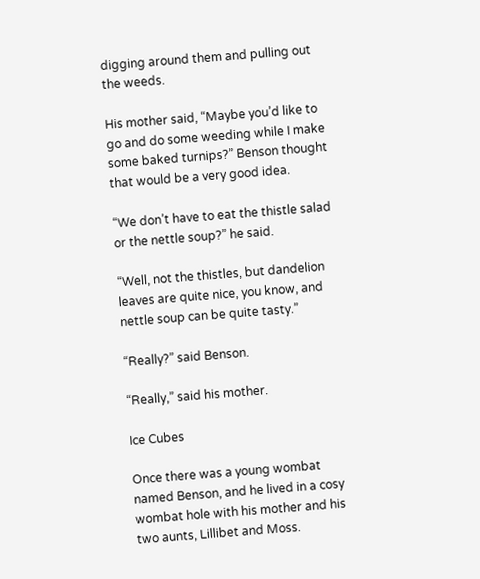digging around them and pulling out the weeds.

His mother said, “Maybe you’d like to go and do some weeding while I make some baked turnips?” Benson thought that would be a very good idea.

“We don’t have to eat the thistle salad or the nettle soup?” he said.

“Well, not the thistles, but dandelion leaves are quite nice, you know, and nettle soup can be quite tasty.”

“Really?” said Benson.

“Really,” said his mother.

Ice Cubes

Once there was a young wombat named Benson, and he lived in a cosy wombat hole with his mother and his two aunts, Lillibet and Moss.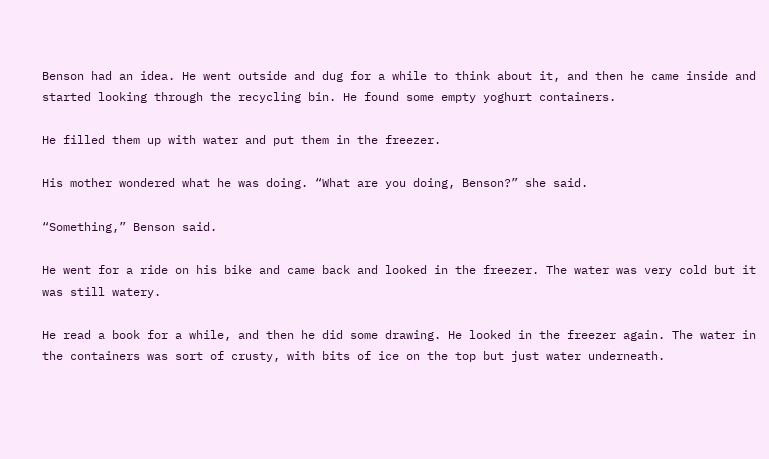Benson had an idea. He went outside and dug for a while to think about it, and then he came inside and started looking through the recycling bin. He found some empty yoghurt containers.

He filled them up with water and put them in the freezer.

His mother wondered what he was doing. “What are you doing, Benson?” she said.

“Something,” Benson said.

He went for a ride on his bike and came back and looked in the freezer. The water was very cold but it was still watery.

He read a book for a while, and then he did some drawing. He looked in the freezer again. The water in the containers was sort of crusty, with bits of ice on the top but just water underneath.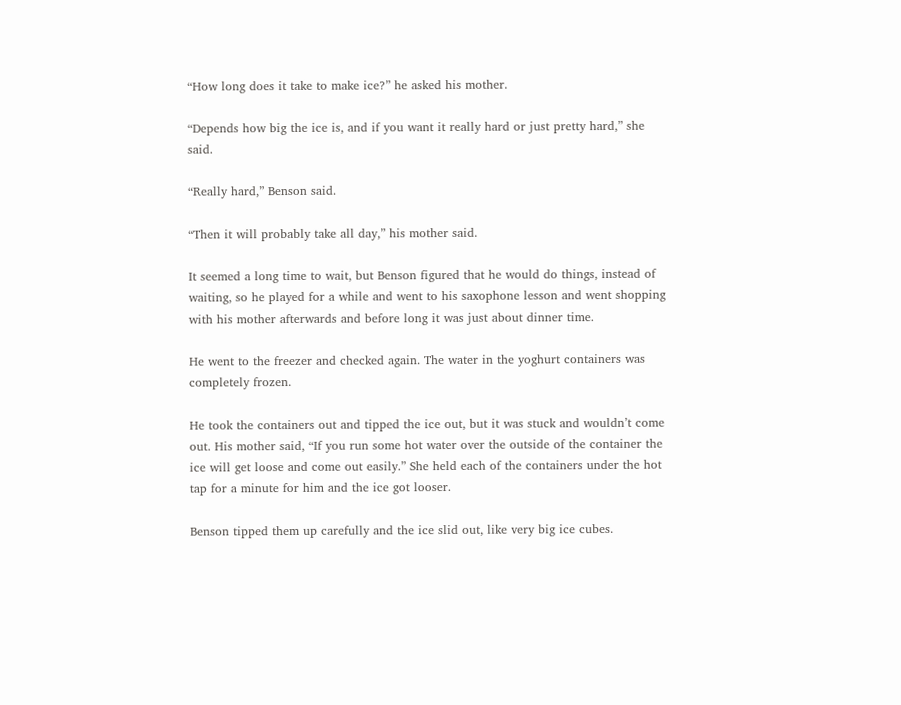“How long does it take to make ice?” he asked his mother.

“Depends how big the ice is, and if you want it really hard or just pretty hard,” she said.

“Really hard,” Benson said.

“Then it will probably take all day,” his mother said.

It seemed a long time to wait, but Benson figured that he would do things, instead of waiting, so he played for a while and went to his saxophone lesson and went shopping with his mother afterwards and before long it was just about dinner time.

He went to the freezer and checked again. The water in the yoghurt containers was completely frozen.

He took the containers out and tipped the ice out, but it was stuck and wouldn’t come out. His mother said, “If you run some hot water over the outside of the container the ice will get loose and come out easily.” She held each of the containers under the hot tap for a minute for him and the ice got looser.

Benson tipped them up carefully and the ice slid out, like very big ice cubes.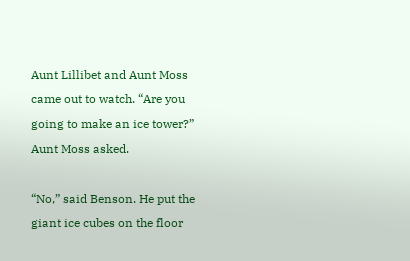Aunt Lillibet and Aunt Moss came out to watch. “Are you going to make an ice tower?” Aunt Moss asked.

“No,” said Benson. He put the giant ice cubes on the floor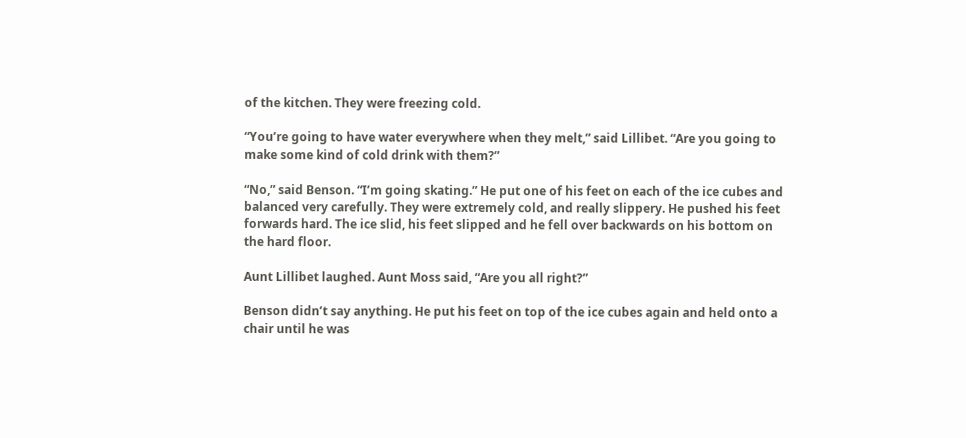of the kitchen. They were freezing cold.

“You’re going to have water everywhere when they melt,” said Lillibet. “Are you going to make some kind of cold drink with them?”

“No,” said Benson. “I’m going skating.” He put one of his feet on each of the ice cubes and balanced very carefully. They were extremely cold, and really slippery. He pushed his feet forwards hard. The ice slid, his feet slipped and he fell over backwards on his bottom on the hard floor.

Aunt Lillibet laughed. Aunt Moss said, “Are you all right?”

Benson didn’t say anything. He put his feet on top of the ice cubes again and held onto a chair until he was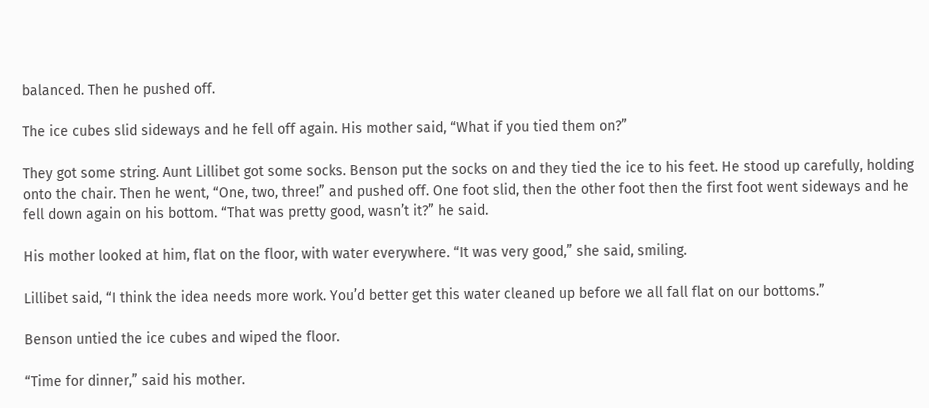balanced. Then he pushed off.

The ice cubes slid sideways and he fell off again. His mother said, “What if you tied them on?”

They got some string. Aunt Lillibet got some socks. Benson put the socks on and they tied the ice to his feet. He stood up carefully, holding onto the chair. Then he went, “One, two, three!” and pushed off. One foot slid, then the other foot then the first foot went sideways and he fell down again on his bottom. “That was pretty good, wasn’t it?” he said.

His mother looked at him, flat on the floor, with water everywhere. “It was very good,” she said, smiling.

Lillibet said, “I think the idea needs more work. You’d better get this water cleaned up before we all fall flat on our bottoms.”

Benson untied the ice cubes and wiped the floor.

“Time for dinner,” said his mother.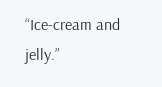“Ice-cream and jelly.”